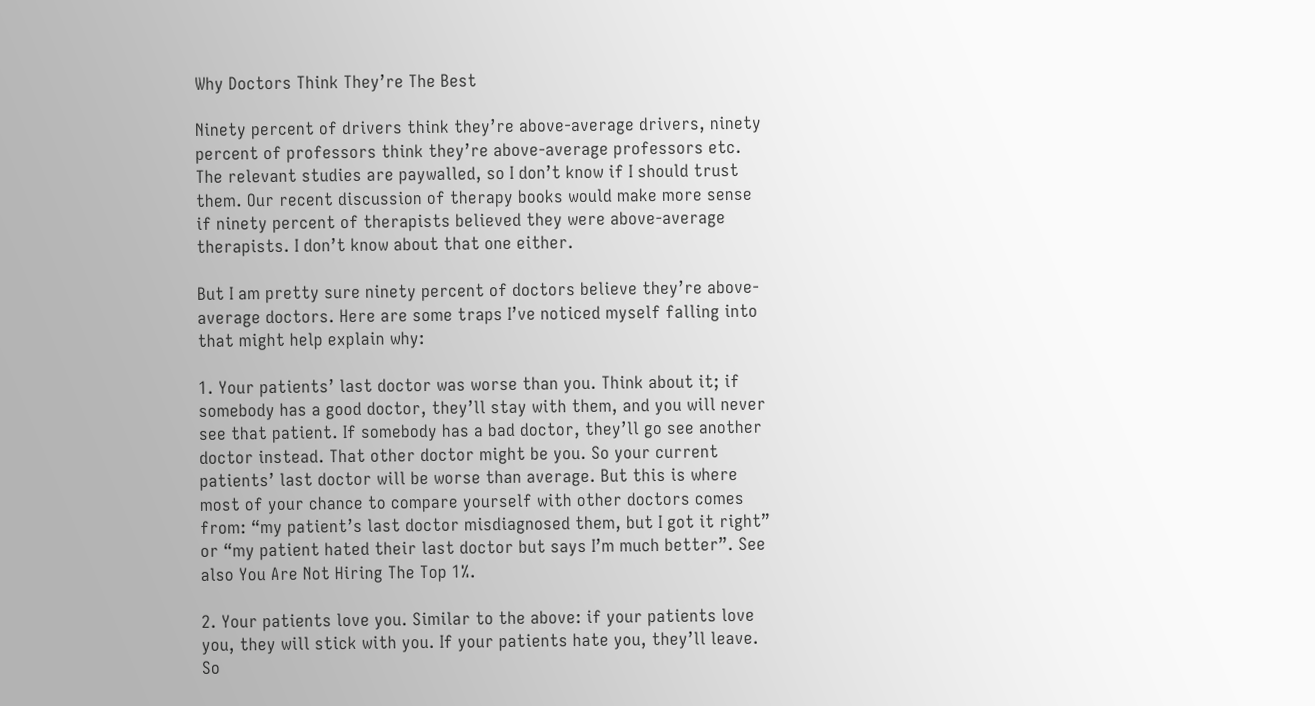Why Doctors Think They’re The Best

Ninety percent of drivers think they’re above-average drivers, ninety percent of professors think they’re above-average professors etc. The relevant studies are paywalled, so I don’t know if I should trust them. Our recent discussion of therapy books would make more sense if ninety percent of therapists believed they were above-average therapists. I don’t know about that one either.

But I am pretty sure ninety percent of doctors believe they’re above-average doctors. Here are some traps I’ve noticed myself falling into that might help explain why:

1. Your patients’ last doctor was worse than you. Think about it; if somebody has a good doctor, they’ll stay with them, and you will never see that patient. If somebody has a bad doctor, they’ll go see another doctor instead. That other doctor might be you. So your current patients’ last doctor will be worse than average. But this is where most of your chance to compare yourself with other doctors comes from: “my patient’s last doctor misdiagnosed them, but I got it right” or “my patient hated their last doctor but says I’m much better”. See also You Are Not Hiring The Top 1%.

2. Your patients love you. Similar to the above: if your patients love you, they will stick with you. If your patients hate you, they’ll leave. So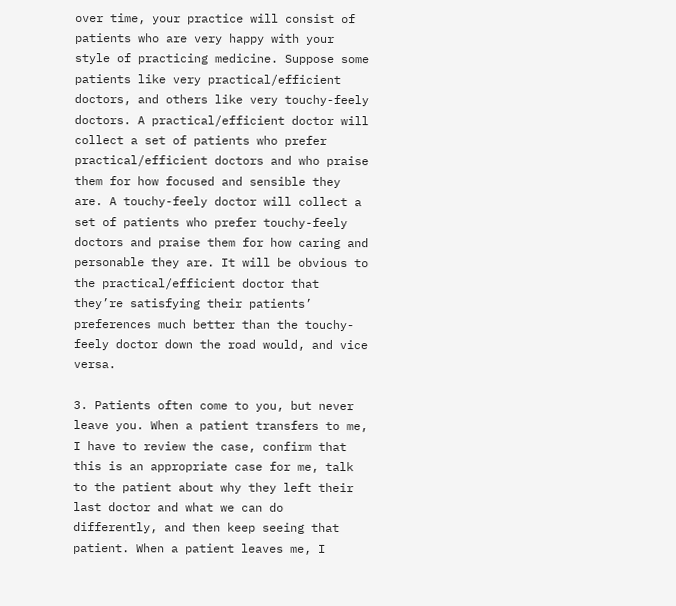over time, your practice will consist of patients who are very happy with your style of practicing medicine. Suppose some patients like very practical/efficient doctors, and others like very touchy-feely doctors. A practical/efficient doctor will collect a set of patients who prefer practical/efficient doctors and who praise them for how focused and sensible they are. A touchy-feely doctor will collect a set of patients who prefer touchy-feely doctors and praise them for how caring and personable they are. It will be obvious to the practical/efficient doctor that they’re satisfying their patients’ preferences much better than the touchy-feely doctor down the road would, and vice versa.

3. Patients often come to you, but never leave you. When a patient transfers to me, I have to review the case, confirm that this is an appropriate case for me, talk to the patient about why they left their last doctor and what we can do differently, and then keep seeing that patient. When a patient leaves me, I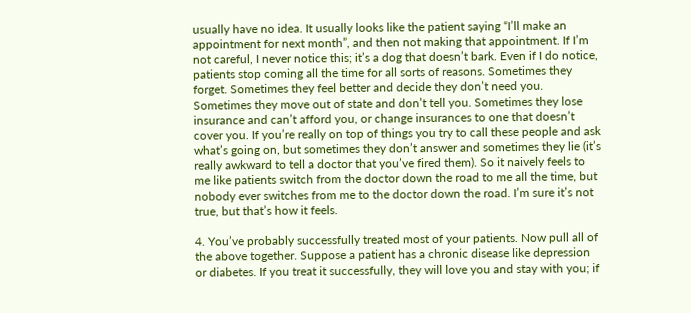usually have no idea. It usually looks like the patient saying “I’ll make an appointment for next month”, and then not making that appointment. If I’m not careful, I never notice this; it’s a dog that doesn’t bark. Even if I do notice, patients stop coming all the time for all sorts of reasons. Sometimes they forget. Sometimes they feel better and decide they don’t need you. Sometimes they move out of state and don’t tell you. Sometimes they lose insurance and can’t afford you, or change insurances to one that doesn’t cover you. If you’re really on top of things you try to call these people and ask what’s going on, but sometimes they don’t answer and sometimes they lie (it’s really awkward to tell a doctor that you’ve fired them). So it naively feels to me like patients switch from the doctor down the road to me all the time, but nobody ever switches from me to the doctor down the road. I’m sure it’s not true, but that’s how it feels.

4. You’ve probably successfully treated most of your patients. Now pull all of the above together. Suppose a patient has a chronic disease like depression or diabetes. If you treat it successfully, they will love you and stay with you; if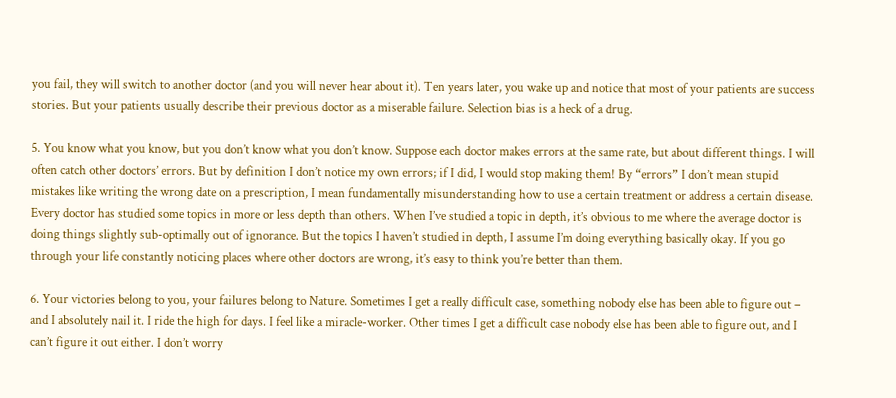you fail, they will switch to another doctor (and you will never hear about it). Ten years later, you wake up and notice that most of your patients are success stories. But your patients usually describe their previous doctor as a miserable failure. Selection bias is a heck of a drug.

5. You know what you know, but you don’t know what you don’t know. Suppose each doctor makes errors at the same rate, but about different things. I will often catch other doctors’ errors. But by definition I don’t notice my own errors; if I did, I would stop making them! By “errors” I don’t mean stupid mistakes like writing the wrong date on a prescription, I mean fundamentally misunderstanding how to use a certain treatment or address a certain disease. Every doctor has studied some topics in more or less depth than others. When I’ve studied a topic in depth, it’s obvious to me where the average doctor is doing things slightly sub-optimally out of ignorance. But the topics I haven’t studied in depth, I assume I’m doing everything basically okay. If you go through your life constantly noticing places where other doctors are wrong, it’s easy to think you’re better than them.

6. Your victories belong to you, your failures belong to Nature. Sometimes I get a really difficult case, something nobody else has been able to figure out – and I absolutely nail it. I ride the high for days. I feel like a miracle-worker. Other times I get a difficult case nobody else has been able to figure out, and I can’t figure it out either. I don’t worry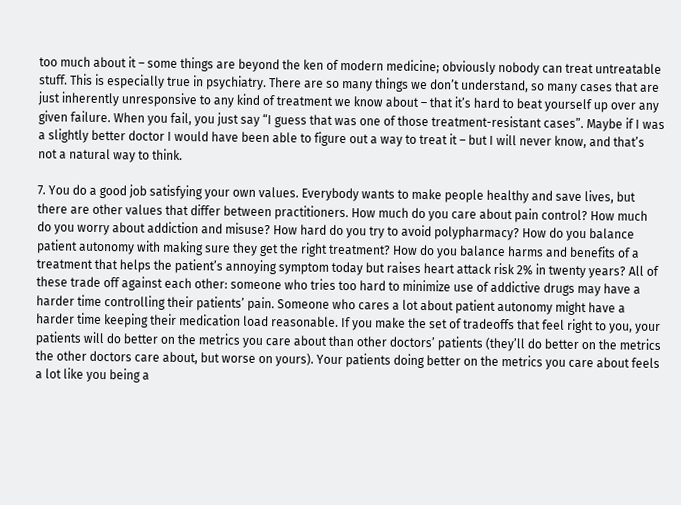too much about it – some things are beyond the ken of modern medicine; obviously nobody can treat untreatable stuff. This is especially true in psychiatry. There are so many things we don’t understand, so many cases that are just inherently unresponsive to any kind of treatment we know about – that it’s hard to beat yourself up over any given failure. When you fail, you just say “I guess that was one of those treatment-resistant cases”. Maybe if I was a slightly better doctor I would have been able to figure out a way to treat it – but I will never know, and that’s not a natural way to think.

7. You do a good job satisfying your own values. Everybody wants to make people healthy and save lives, but there are other values that differ between practitioners. How much do you care about pain control? How much do you worry about addiction and misuse? How hard do you try to avoid polypharmacy? How do you balance patient autonomy with making sure they get the right treatment? How do you balance harms and benefits of a treatment that helps the patient’s annoying symptom today but raises heart attack risk 2% in twenty years? All of these trade off against each other: someone who tries too hard to minimize use of addictive drugs may have a harder time controlling their patients’ pain. Someone who cares a lot about patient autonomy might have a harder time keeping their medication load reasonable. If you make the set of tradeoffs that feel right to you, your patients will do better on the metrics you care about than other doctors’ patients (they’ll do better on the metrics the other doctors care about, but worse on yours). Your patients doing better on the metrics you care about feels a lot like you being a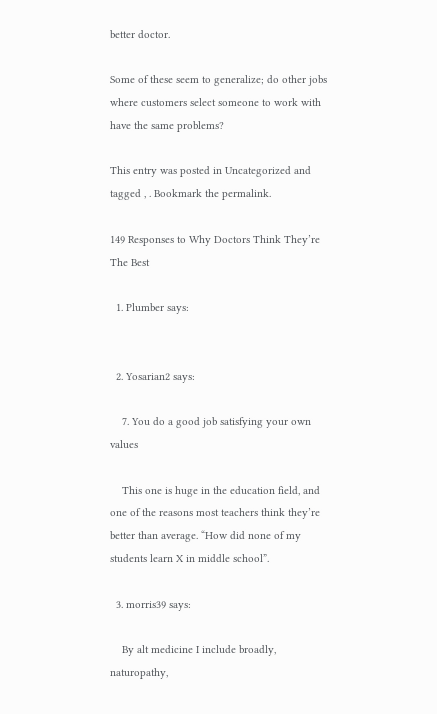better doctor.

Some of these seem to generalize; do other jobs where customers select someone to work with have the same problems?

This entry was posted in Uncategorized and tagged , . Bookmark the permalink.

149 Responses to Why Doctors Think They’re The Best

  1. Plumber says:


  2. Yosarian2 says:

    7. You do a good job satisfying your own values

    This one is huge in the education field, and one of the reasons most teachers think they’re better than average. “How did none of my students learn X in middle school”.

  3. morris39 says:

    By alt medicine I include broadly, naturopathy,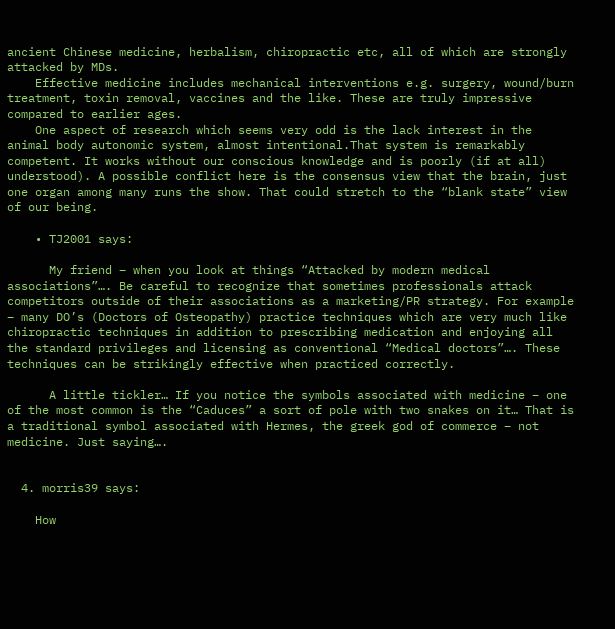ancient Chinese medicine, herbalism, chiropractic etc, all of which are strongly attacked by MDs.
    Effective medicine includes mechanical interventions e.g. surgery, wound/burn treatment, toxin removal, vaccines and the like. These are truly impressive compared to earlier ages.
    One aspect of research which seems very odd is the lack interest in the animal body autonomic system, almost intentional.That system is remarkably competent. It works without our conscious knowledge and is poorly (if at all) understood). A possible conflict here is the consensus view that the brain, just one organ among many runs the show. That could stretch to the “blank state” view of our being.

    • TJ2001 says:

      My friend – when you look at things “Attacked by modern medical associations”…. Be careful to recognize that sometimes professionals attack competitors outside of their associations as a marketing/PR strategy. For example – many DO’s (Doctors of Osteopathy) practice techniques which are very much like chiropractic techniques in addition to prescribing medication and enjoying all the standard privileges and licensing as conventional “Medical doctors”…. These techniques can be strikingly effective when practiced correctly.

      A little tickler… If you notice the symbols associated with medicine – one of the most common is the “Caduces” a sort of pole with two snakes on it… That is a traditional symbol associated with Hermes, the greek god of commerce – not medicine. Just saying….


  4. morris39 says:

    How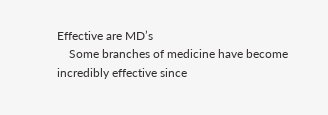Effective are MD’s
    Some branches of medicine have become incredibly effective since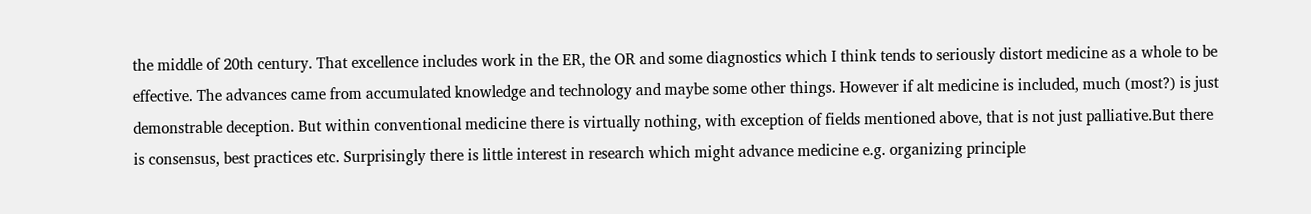the middle of 20th century. That excellence includes work in the ER, the OR and some diagnostics which I think tends to seriously distort medicine as a whole to be effective. The advances came from accumulated knowledge and technology and maybe some other things. However if alt medicine is included, much (most?) is just demonstrable deception. But within conventional medicine there is virtually nothing, with exception of fields mentioned above, that is not just palliative.But there is consensus, best practices etc. Surprisingly there is little interest in research which might advance medicine e.g. organizing principle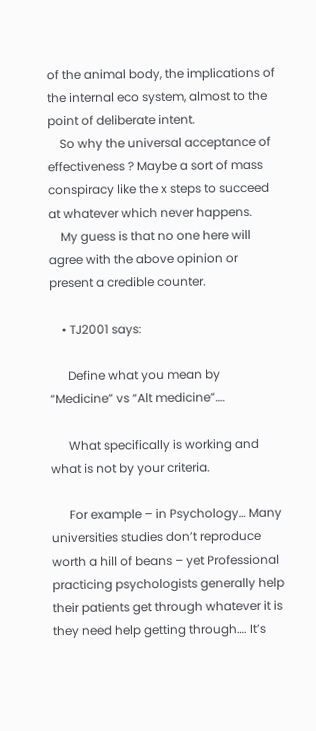of the animal body, the implications of the internal eco system, almost to the point of deliberate intent.
    So why the universal acceptance of effectiveness ? Maybe a sort of mass conspiracy like the x steps to succeed at whatever which never happens.
    My guess is that no one here will agree with the above opinion or present a credible counter.

    • TJ2001 says:

      Define what you mean by “Medicine” vs “Alt medicine”….

      What specifically is working and what is not by your criteria.

      For example – in Psychology… Many universities studies don’t reproduce worth a hill of beans – yet Professional practicing psychologists generally help their patients get through whatever it is they need help getting through…. It’s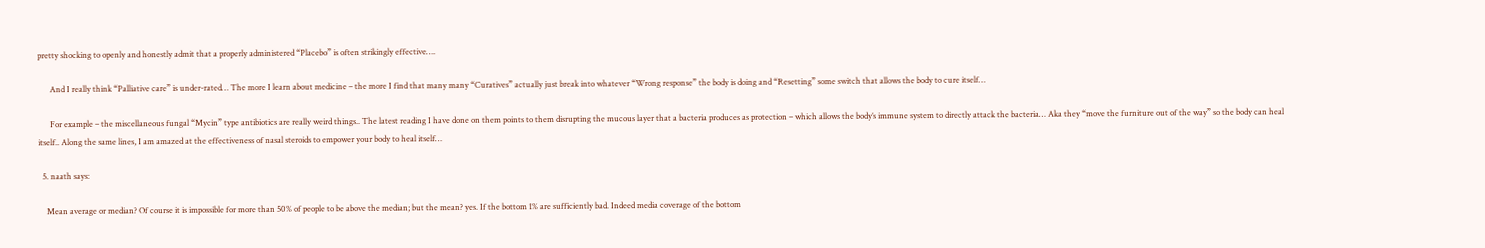pretty shocking to openly and honestly admit that a properly administered “Placebo” is often strikingly effective….

      And I really think “Palliative care” is under-rated… The more I learn about medicine – the more I find that many many “Curatives” actually just break into whatever “Wrong response” the body is doing and “Resetting” some switch that allows the body to cure itself…

      For example – the miscellaneous fungal “Mycin” type antibiotics are really weird things.. The latest reading I have done on them points to them disrupting the mucous layer that a bacteria produces as protection – which allows the body’s immune system to directly attack the bacteria… Aka they “move the furniture out of the way” so the body can heal itself.. Along the same lines, I am amazed at the effectiveness of nasal steroids to empower your body to heal itself…

  5. naath says:

    Mean average or median? Of course it is impossible for more than 50% of people to be above the median; but the mean? yes. If the bottom 1% are sufficiently bad. Indeed media coverage of the bottom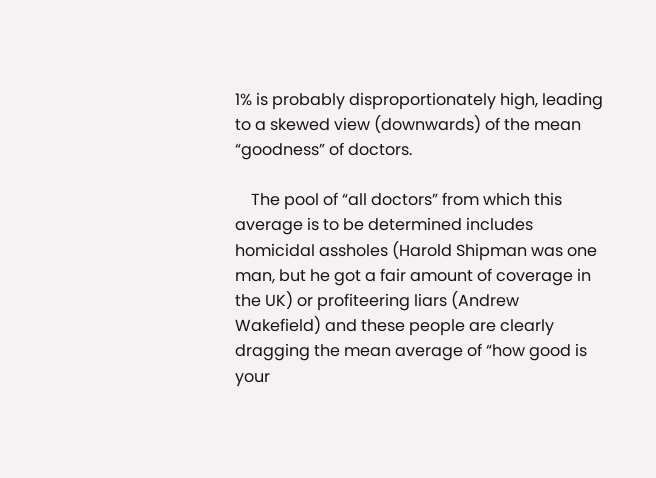1% is probably disproportionately high, leading to a skewed view (downwards) of the mean “goodness” of doctors.

    The pool of “all doctors” from which this average is to be determined includes homicidal assholes (Harold Shipman was one man, but he got a fair amount of coverage in the UK) or profiteering liars (Andrew Wakefield) and these people are clearly dragging the mean average of “how good is your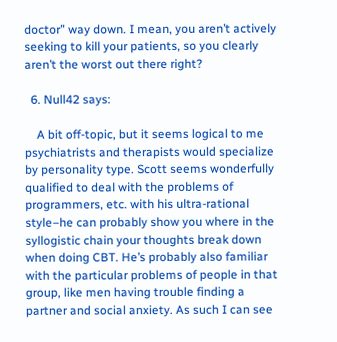doctor” way down. I mean, you aren’t actively seeking to kill your patients, so you clearly aren’t the worst out there right?

  6. Null42 says:

    A bit off-topic, but it seems logical to me psychiatrists and therapists would specialize by personality type. Scott seems wonderfully qualified to deal with the problems of programmers, etc. with his ultra-rational style–he can probably show you where in the syllogistic chain your thoughts break down when doing CBT. He’s probably also familiar with the particular problems of people in that group, like men having trouble finding a partner and social anxiety. As such I can see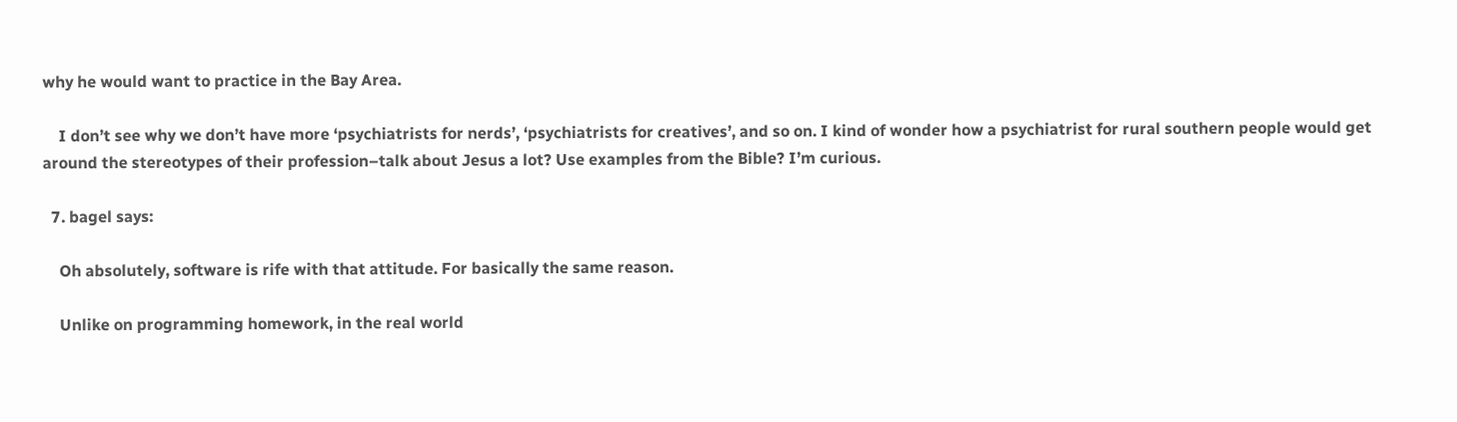why he would want to practice in the Bay Area.

    I don’t see why we don’t have more ‘psychiatrists for nerds’, ‘psychiatrists for creatives’, and so on. I kind of wonder how a psychiatrist for rural southern people would get around the stereotypes of their profession–talk about Jesus a lot? Use examples from the Bible? I’m curious.

  7. bagel says:

    Oh absolutely, software is rife with that attitude. For basically the same reason.

    Unlike on programming homework, in the real world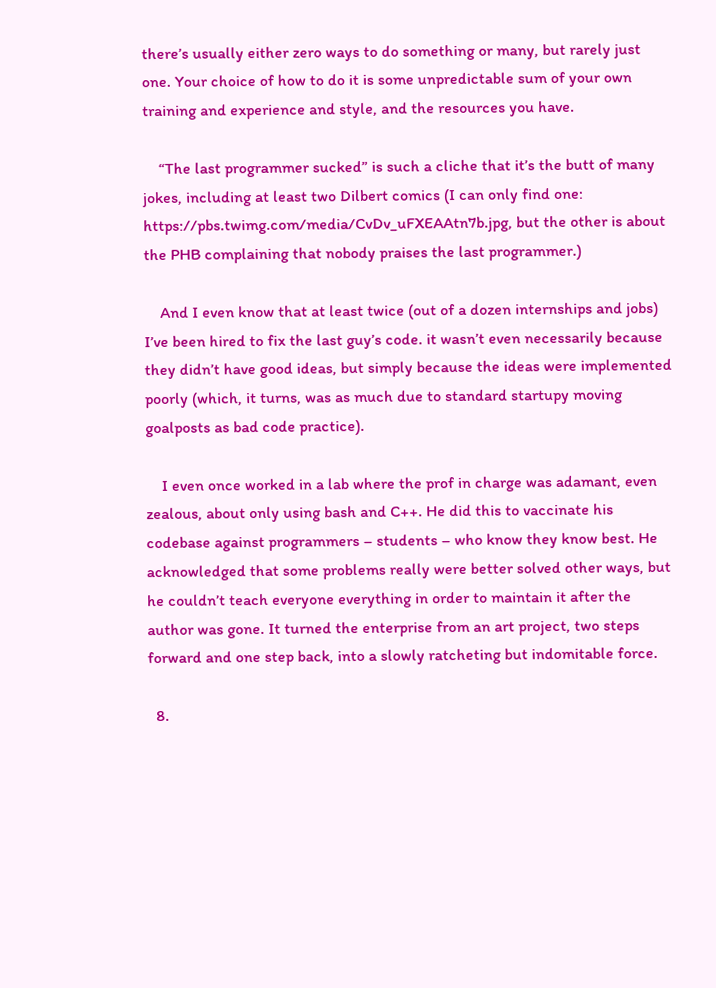there’s usually either zero ways to do something or many, but rarely just one. Your choice of how to do it is some unpredictable sum of your own training and experience and style, and the resources you have.

    “The last programmer sucked” is such a cliche that it’s the butt of many jokes, including at least two Dilbert comics (I can only find one: https://pbs.twimg.com/media/CvDv_uFXEAAtn7b.jpg, but the other is about the PHB complaining that nobody praises the last programmer.)

    And I even know that at least twice (out of a dozen internships and jobs) I’ve been hired to fix the last guy’s code. it wasn’t even necessarily because they didn’t have good ideas, but simply because the ideas were implemented poorly (which, it turns, was as much due to standard startupy moving goalposts as bad code practice).

    I even once worked in a lab where the prof in charge was adamant, even zealous, about only using bash and C++. He did this to vaccinate his codebase against programmers – students – who know they know best. He acknowledged that some problems really were better solved other ways, but he couldn’t teach everyone everything in order to maintain it after the author was gone. It turned the enterprise from an art project, two steps forward and one step back, into a slowly ratcheting but indomitable force.

  8.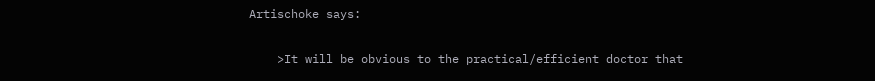Artischoke says:

    >It will be obvious to the practical/efficient doctor that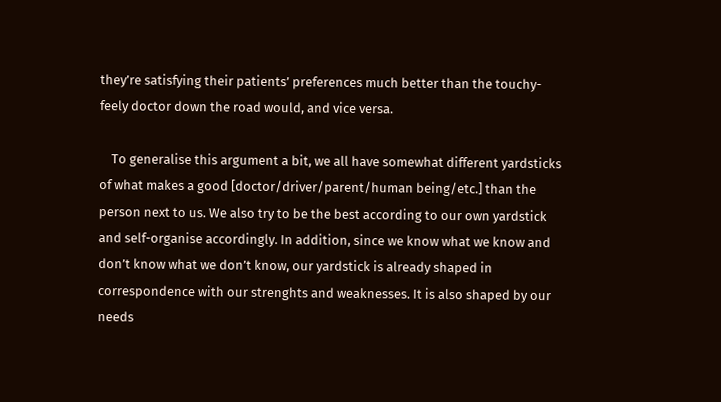they’re satisfying their patients’ preferences much better than the touchy-feely doctor down the road would, and vice versa.

    To generalise this argument a bit, we all have somewhat different yardsticks of what makes a good [doctor/driver/parent/human being/etc.] than the person next to us. We also try to be the best according to our own yardstick and self-organise accordingly. In addition, since we know what we know and don’t know what we don’t know, our yardstick is already shaped in correspondence with our strenghts and weaknesses. It is also shaped by our needs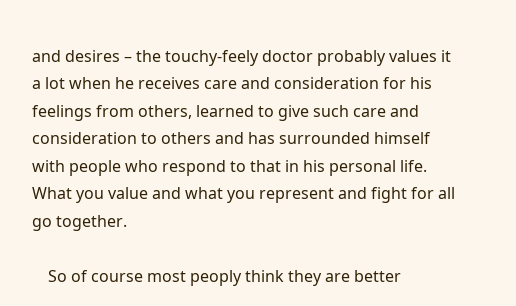and desires – the touchy-feely doctor probably values it a lot when he receives care and consideration for his feelings from others, learned to give such care and consideration to others and has surrounded himself with people who respond to that in his personal life. What you value and what you represent and fight for all go together.

    So of course most peoply think they are better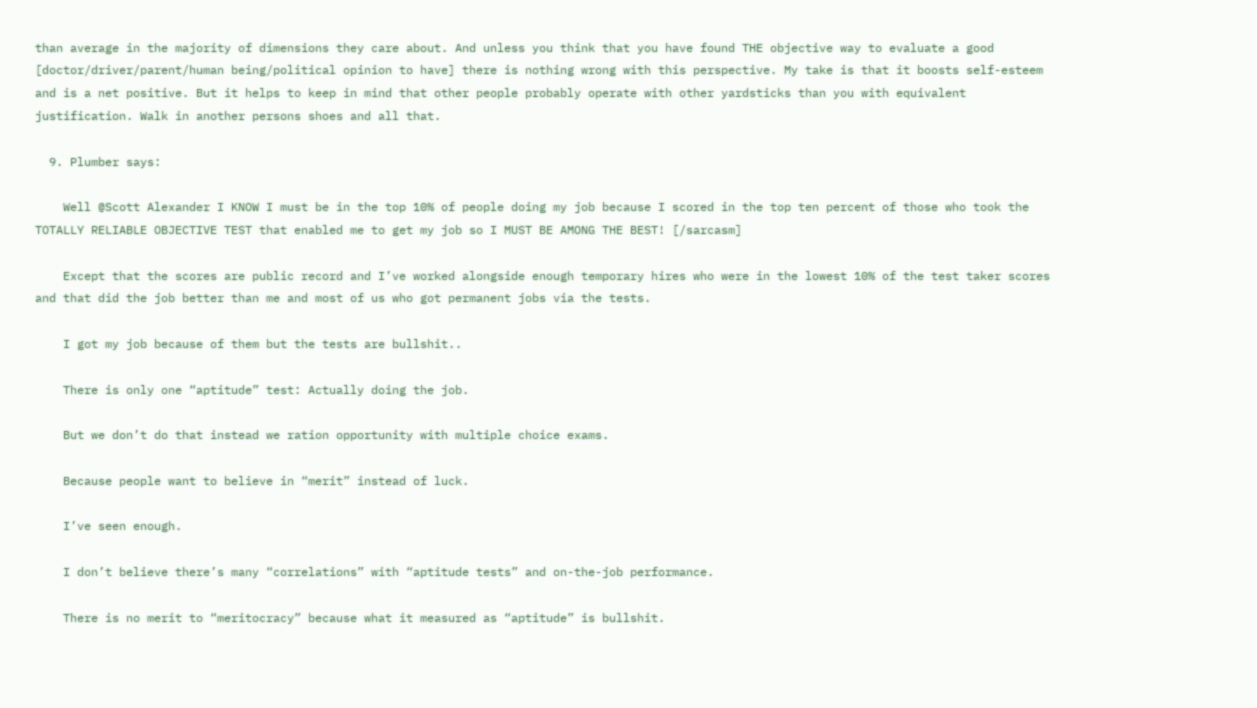than average in the majority of dimensions they care about. And unless you think that you have found THE objective way to evaluate a good [doctor/driver/parent/human being/political opinion to have] there is nothing wrong with this perspective. My take is that it boosts self-esteem and is a net positive. But it helps to keep in mind that other people probably operate with other yardsticks than you with equivalent justification. Walk in another persons shoes and all that.

  9. Plumber says:

    Well @Scott Alexander I KNOW I must be in the top 10% of people doing my job because I scored in the top ten percent of those who took the TOTALLY RELIABLE OBJECTIVE TEST that enabled me to get my job so I MUST BE AMONG THE BEST! [/sarcasm]

    Except that the scores are public record and I’ve worked alongside enough temporary hires who were in the lowest 10% of the test taker scores and that did the job better than me and most of us who got permanent jobs via the tests.

    I got my job because of them but the tests are bullshit..

    There is only one “aptitude” test: Actually doing the job.

    But we don’t do that instead we ration opportunity with multiple choice exams.

    Because people want to believe in “merit” instead of luck.

    I’ve seen enough.

    I don’t believe there’s many “correlations” with “aptitude tests” and on-the-job performance.

    There is no merit to “meritocracy” because what it measured as “aptitude” is bullshit.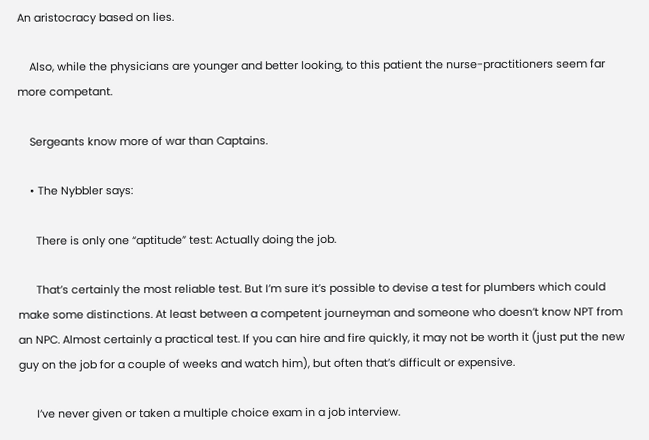An aristocracy based on lies.

    Also, while the physicians are younger and better looking, to this patient the nurse-practitioners seem far more competant.

    Sergeants know more of war than Captains.

    • The Nybbler says:

      There is only one “aptitude” test: Actually doing the job.

      That’s certainly the most reliable test. But I’m sure it’s possible to devise a test for plumbers which could make some distinctions. At least between a competent journeyman and someone who doesn’t know NPT from an NPC. Almost certainly a practical test. If you can hire and fire quickly, it may not be worth it (just put the new guy on the job for a couple of weeks and watch him), but often that’s difficult or expensive.

      I’ve never given or taken a multiple choice exam in a job interview.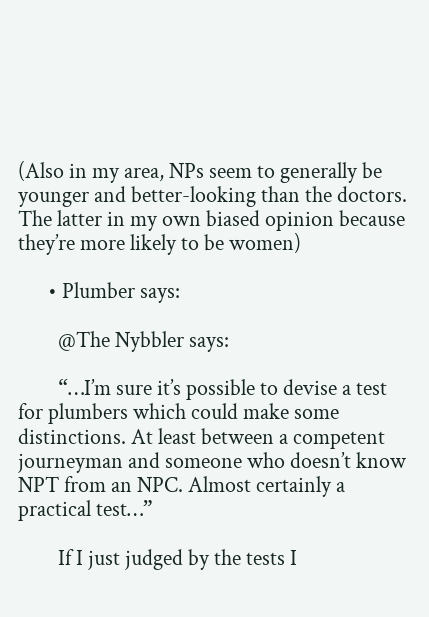(Also in my area, NPs seem to generally be younger and better-looking than the doctors. The latter in my own biased opinion because they’re more likely to be women)

      • Plumber says:

        @The Nybbler says:

        “…I’m sure it’s possible to devise a test for plumbers which could make some distinctions. At least between a competent journeyman and someone who doesn’t know NPT from an NPC. Almost certainly a practical test…”

        If I just judged by the tests I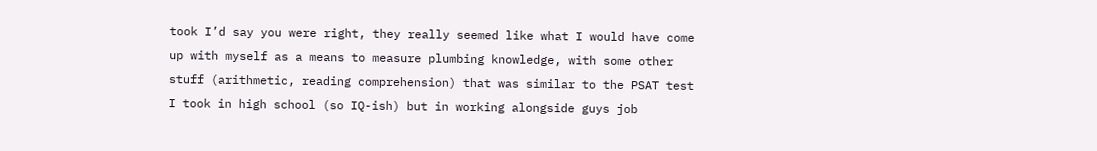took I’d say you were right, they really seemed like what I would have come up with myself as a means to measure plumbing knowledge, with some other stuff (arithmetic, reading comprehension) that was similar to the PSAT test I took in high school (so IQ-ish) but in working alongside guys job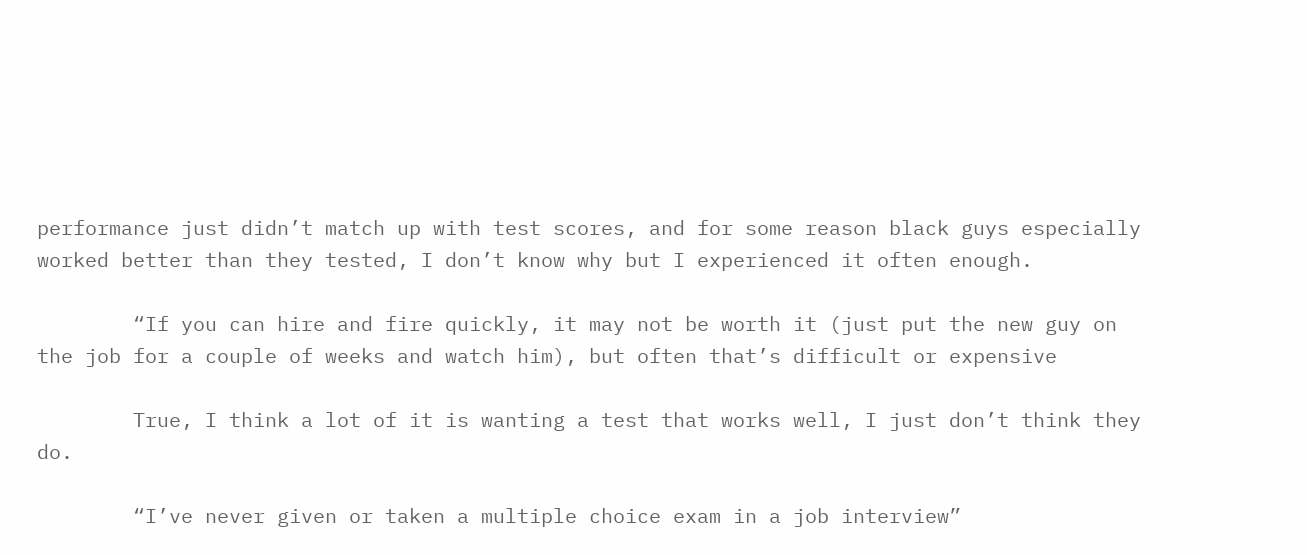performance just didn’t match up with test scores, and for some reason black guys especially worked better than they tested, I don’t know why but I experienced it often enough.

        “If you can hire and fire quickly, it may not be worth it (just put the new guy on the job for a couple of weeks and watch him), but often that’s difficult or expensive

        True, I think a lot of it is wanting a test that works well, I just don’t think they do.

        “I’ve never given or taken a multiple choice exam in a job interview”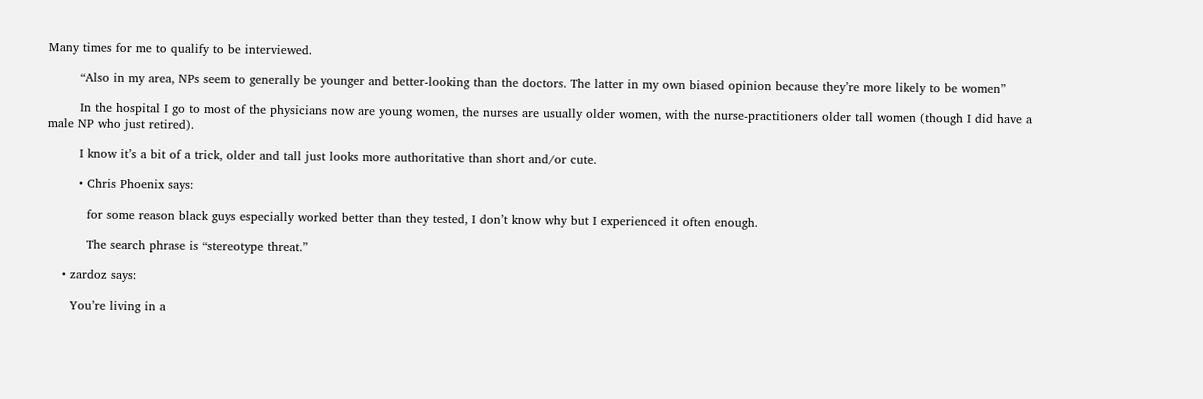Many times for me to qualify to be interviewed.

        “Also in my area, NPs seem to generally be younger and better-looking than the doctors. The latter in my own biased opinion because they’re more likely to be women”

        In the hospital I go to most of the physicians now are young women, the nurses are usually older women, with the nurse-practitioners older tall women (though I did have a male NP who just retired).

        I know it’s a bit of a trick, older and tall just looks more authoritative than short and/or cute.

        • Chris Phoenix says:

          for some reason black guys especially worked better than they tested, I don’t know why but I experienced it often enough.

          The search phrase is “stereotype threat.”

    • zardoz says:

      You’re living in a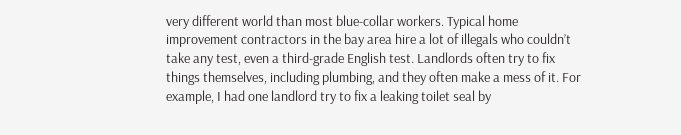very different world than most blue-collar workers. Typical home improvement contractors in the bay area hire a lot of illegals who couldn’t take any test, even a third-grade English test. Landlords often try to fix things themselves, including plumbing, and they often make a mess of it. For example, I had one landlord try to fix a leaking toilet seal by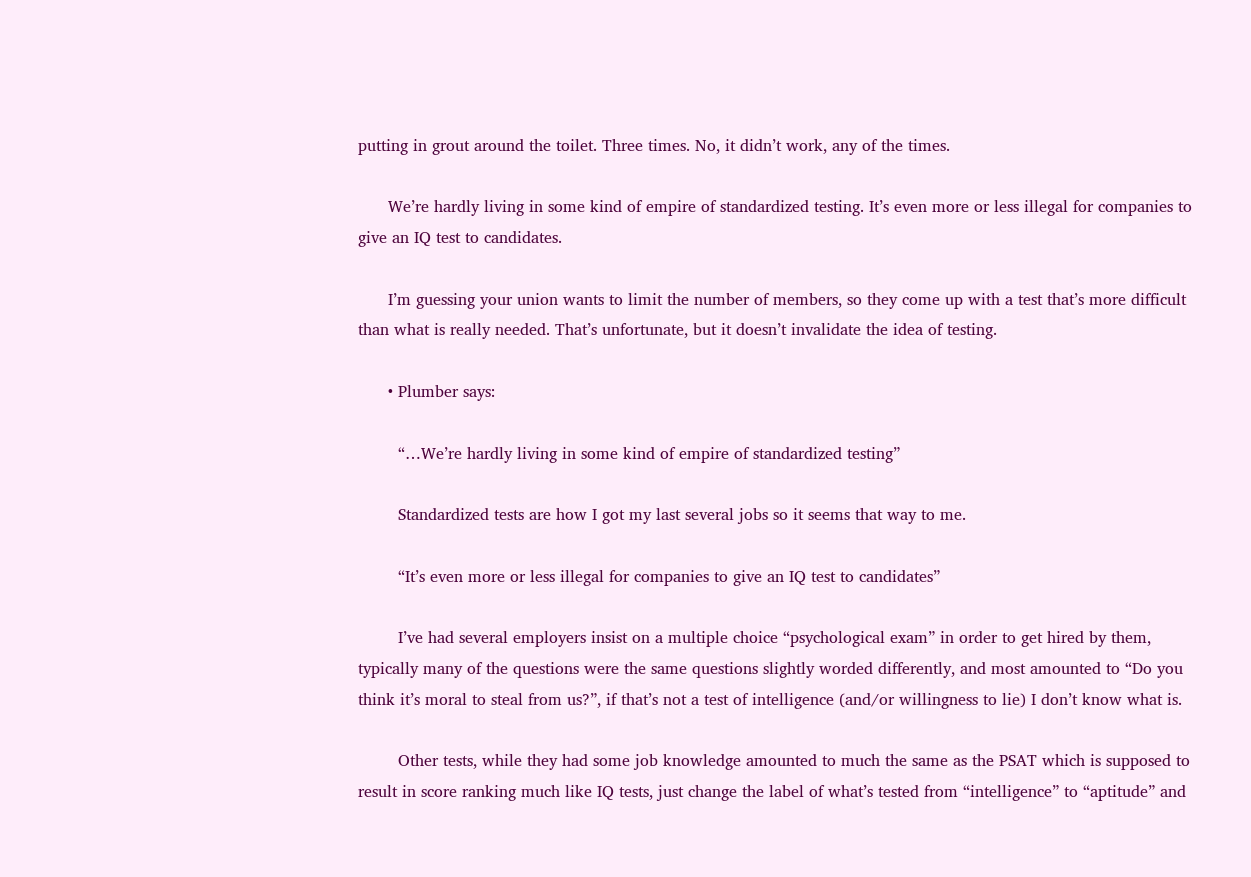putting in grout around the toilet. Three times. No, it didn’t work, any of the times.

      We’re hardly living in some kind of empire of standardized testing. It’s even more or less illegal for companies to give an IQ test to candidates.

      I’m guessing your union wants to limit the number of members, so they come up with a test that’s more difficult than what is really needed. That’s unfortunate, but it doesn’t invalidate the idea of testing.

      • Plumber says:

        “…We’re hardly living in some kind of empire of standardized testing”

        Standardized tests are how I got my last several jobs so it seems that way to me.

        “It’s even more or less illegal for companies to give an IQ test to candidates”

        I’ve had several employers insist on a multiple choice “psychological exam” in order to get hired by them, typically many of the questions were the same questions slightly worded differently, and most amounted to “Do you think it’s moral to steal from us?”, if that’s not a test of intelligence (and/or willingness to lie) I don’t know what is.

        Other tests, while they had some job knowledge amounted to much the same as the PSAT which is supposed to result in score ranking much like IQ tests, just change the label of what’s tested from “intelligence” to “aptitude” and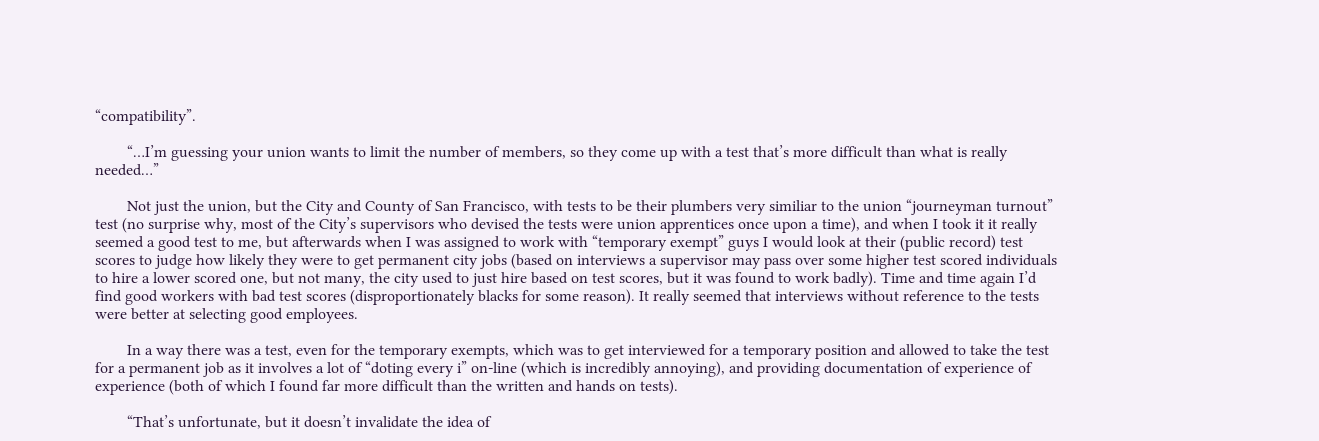“compatibility”.

        “…I’m guessing your union wants to limit the number of members, so they come up with a test that’s more difficult than what is really needed…”

        Not just the union, but the City and County of San Francisco, with tests to be their plumbers very similiar to the union “journeyman turnout” test (no surprise why, most of the City’s supervisors who devised the tests were union apprentices once upon a time), and when I took it it really seemed a good test to me, but afterwards when I was assigned to work with “temporary exempt” guys I would look at their (public record) test scores to judge how likely they were to get permanent city jobs (based on interviews a supervisor may pass over some higher test scored individuals to hire a lower scored one, but not many, the city used to just hire based on test scores, but it was found to work badly). Time and time again I’d find good workers with bad test scores (disproportionately blacks for some reason). It really seemed that interviews without reference to the tests were better at selecting good employees.

        In a way there was a test, even for the temporary exempts, which was to get interviewed for a temporary position and allowed to take the test for a permanent job as it involves a lot of “doting every i” on-line (which is incredibly annoying), and providing documentation of experience of experience (both of which I found far more difficult than the written and hands on tests).

        “That’s unfortunate, but it doesn’t invalidate the idea of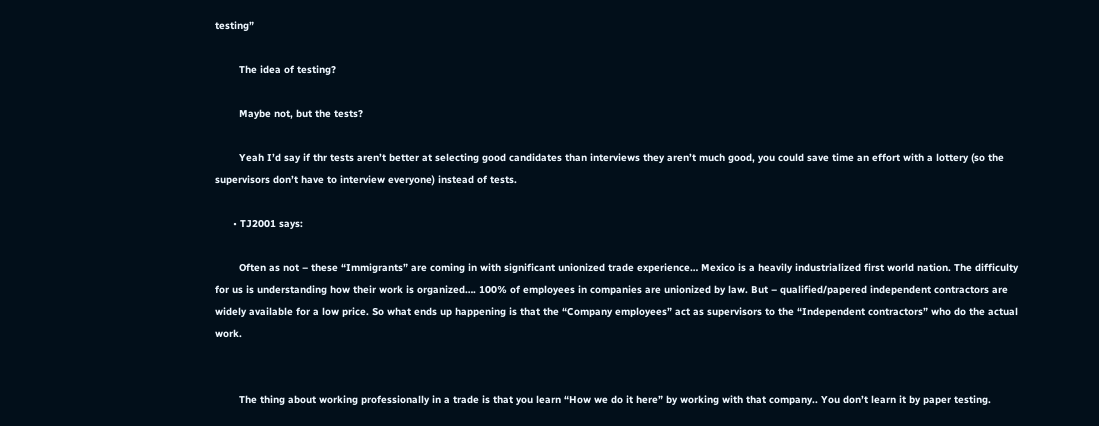testing”

        The idea of testing?

        Maybe not, but the tests?

        Yeah I’d say if thr tests aren’t better at selecting good candidates than interviews they aren’t much good, you could save time an effort with a lottery (so the supervisors don’t have to interview everyone) instead of tests.

      • TJ2001 says:

        Often as not – these “Immigrants” are coming in with significant unionized trade experience… Mexico is a heavily industrialized first world nation. The difficulty for us is understanding how their work is organized…. 100% of employees in companies are unionized by law. But – qualified/papered independent contractors are widely available for a low price. So what ends up happening is that the “Company employees” act as supervisors to the “Independent contractors” who do the actual work.


        The thing about working professionally in a trade is that you learn “How we do it here” by working with that company.. You don’t learn it by paper testing.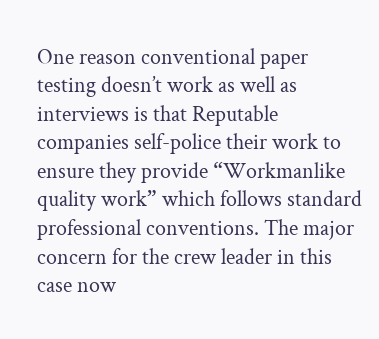One reason conventional paper testing doesn’t work as well as interviews is that Reputable companies self-police their work to ensure they provide “Workmanlike quality work” which follows standard professional conventions. The major concern for the crew leader in this case now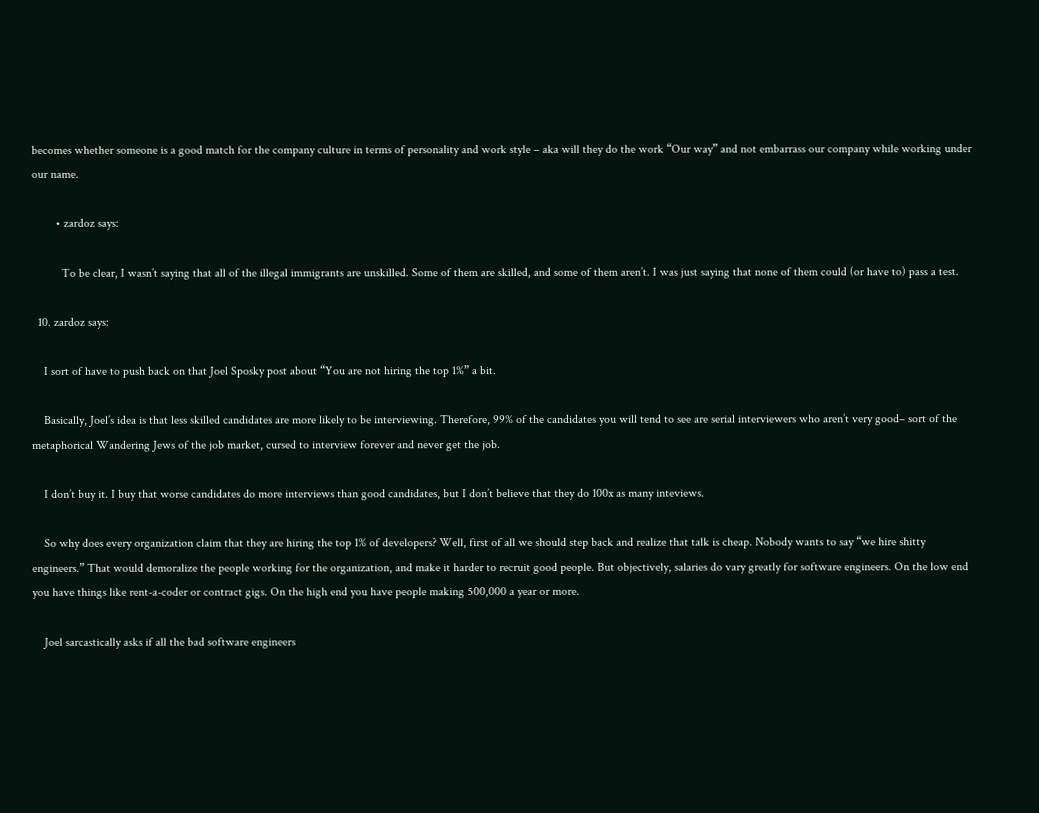becomes whether someone is a good match for the company culture in terms of personality and work style – aka will they do the work “Our way” and not embarrass our company while working under our name.

        • zardoz says:

          To be clear, I wasn’t saying that all of the illegal immigrants are unskilled. Some of them are skilled, and some of them aren’t. I was just saying that none of them could (or have to) pass a test.

  10. zardoz says:

    I sort of have to push back on that Joel Sposky post about “You are not hiring the top 1%” a bit.

    Basically, Joel’s idea is that less skilled candidates are more likely to be interviewing. Therefore, 99% of the candidates you will tend to see are serial interviewers who aren’t very good– sort of the metaphorical Wandering Jews of the job market, cursed to interview forever and never get the job.

    I don’t buy it. I buy that worse candidates do more interviews than good candidates, but I don’t believe that they do 100x as many inteviews.

    So why does every organization claim that they are hiring the top 1% of developers? Well, first of all we should step back and realize that talk is cheap. Nobody wants to say “we hire shitty engineers.” That would demoralize the people working for the organization, and make it harder to recruit good people. But objectively, salaries do vary greatly for software engineers. On the low end you have things like rent-a-coder or contract gigs. On the high end you have people making 500,000 a year or more.

    Joel sarcastically asks if all the bad software engineers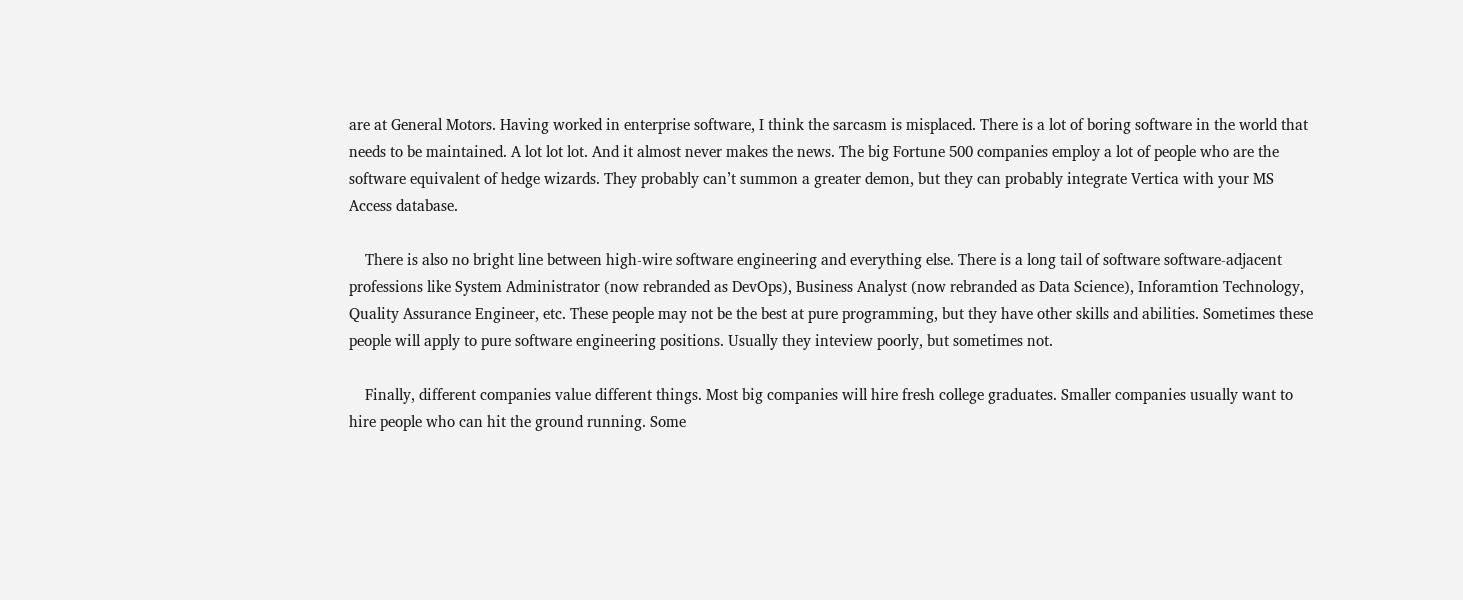are at General Motors. Having worked in enterprise software, I think the sarcasm is misplaced. There is a lot of boring software in the world that needs to be maintained. A lot lot lot. And it almost never makes the news. The big Fortune 500 companies employ a lot of people who are the software equivalent of hedge wizards. They probably can’t summon a greater demon, but they can probably integrate Vertica with your MS Access database.

    There is also no bright line between high-wire software engineering and everything else. There is a long tail of software software-adjacent professions like System Administrator (now rebranded as DevOps), Business Analyst (now rebranded as Data Science), Inforamtion Technology, Quality Assurance Engineer, etc. These people may not be the best at pure programming, but they have other skills and abilities. Sometimes these people will apply to pure software engineering positions. Usually they inteview poorly, but sometimes not.

    Finally, different companies value different things. Most big companies will hire fresh college graduates. Smaller companies usually want to hire people who can hit the ground running. Some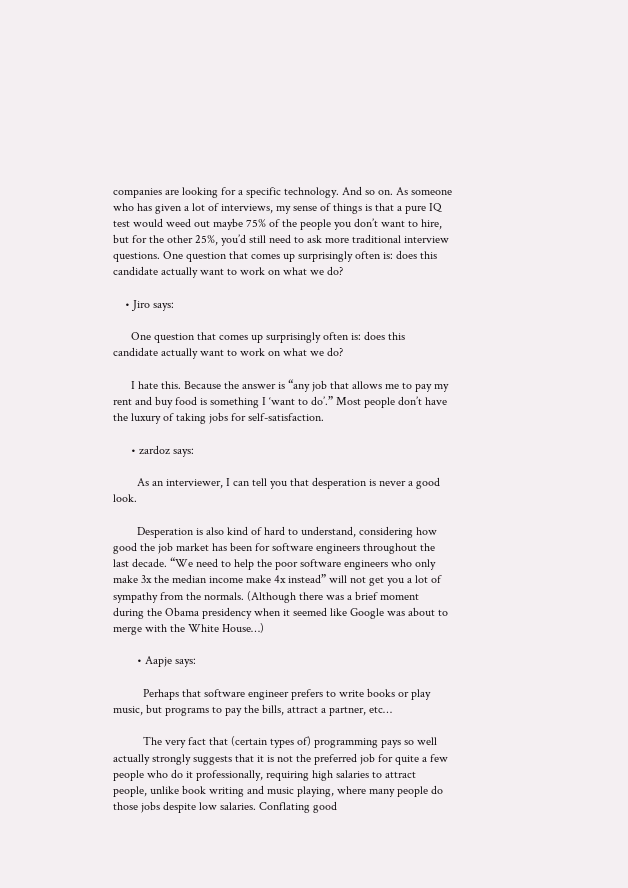companies are looking for a specific technology. And so on. As someone who has given a lot of interviews, my sense of things is that a pure IQ test would weed out maybe 75% of the people you don’t want to hire, but for the other 25%, you’d still need to ask more traditional interview questions. One question that comes up surprisingly often is: does this candidate actually want to work on what we do?

    • Jiro says:

      One question that comes up surprisingly often is: does this candidate actually want to work on what we do?

      I hate this. Because the answer is “any job that allows me to pay my rent and buy food is something I ‘want to do’.” Most people don’t have the luxury of taking jobs for self-satisfaction.

      • zardoz says:

        As an interviewer, I can tell you that desperation is never a good look.

        Desperation is also kind of hard to understand, considering how good the job market has been for software engineers throughout the last decade. “We need to help the poor software engineers who only make 3x the median income make 4x instead” will not get you a lot of sympathy from the normals. (Although there was a brief moment during the Obama presidency when it seemed like Google was about to merge with the White House…)

        • Aapje says:

          Perhaps that software engineer prefers to write books or play music, but programs to pay the bills, attract a partner, etc…

          The very fact that (certain types of) programming pays so well actually strongly suggests that it is not the preferred job for quite a few people who do it professionally, requiring high salaries to attract people, unlike book writing and music playing, where many people do those jobs despite low salaries. Conflating good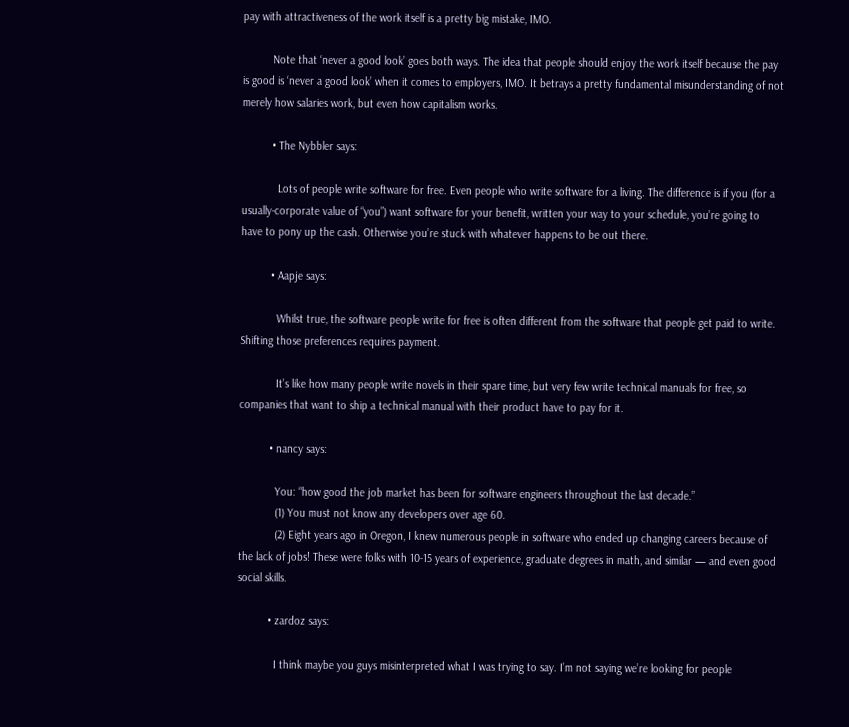pay with attractiveness of the work itself is a pretty big mistake, IMO.

          Note that ‘never a good look’ goes both ways. The idea that people should enjoy the work itself because the pay is good is ‘never a good look’ when it comes to employers, IMO. It betrays a pretty fundamental misunderstanding of not merely how salaries work, but even how capitalism works.

          • The Nybbler says:

            Lots of people write software for free. Even people who write software for a living. The difference is if you (for a usually-corporate value of “you”) want software for your benefit, written your way to your schedule, you’re going to have to pony up the cash. Otherwise you’re stuck with whatever happens to be out there.

          • Aapje says:

            Whilst true, the software people write for free is often different from the software that people get paid to write. Shifting those preferences requires payment.

            It’s like how many people write novels in their spare time, but very few write technical manuals for free, so companies that want to ship a technical manual with their product have to pay for it.

          • nancy says:

            You: “how good the job market has been for software engineers throughout the last decade.”
            (1) You must not know any developers over age 60.
            (2) Eight years ago in Oregon, I knew numerous people in software who ended up changing careers because of the lack of jobs! These were folks with 10-15 years of experience, graduate degrees in math, and similar — and even good social skills.

          • zardoz says:

            I think maybe you guys misinterpreted what I was trying to say. I’m not saying we’re looking for people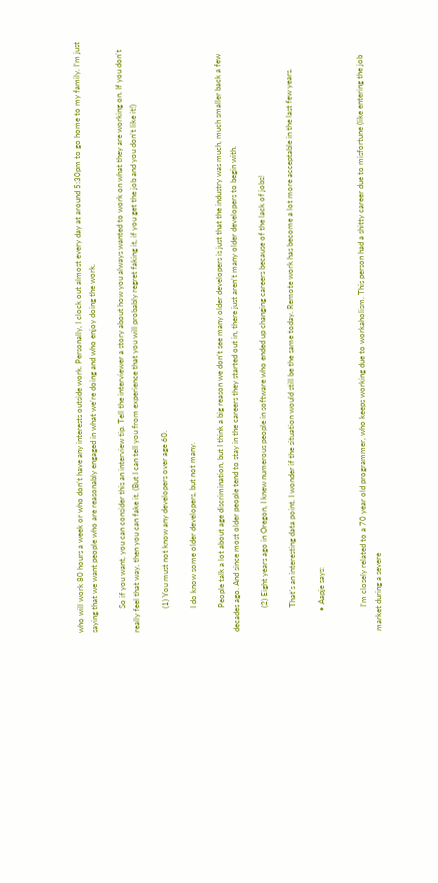who will work 80 hours a week or who don’t have any interests outside work. Personally, I clock out almost every day at around 5:30pm to go home to my family. I’m just saying that we want people who are reasonably engaged in what we’re doing and who enjoy doing the work.

            So if you want, you can consider this an interview tip. Tell the interviewer a story about how you always wanted to work on what they are working on. If you don’t really feel that way, then you can fake it. (But I can tell you from experience that you will probably regret faking it, if you get the job and you don’t like it!)

            (1) You must not know any developers over age 60.

            I do know some older developers, but not many.

            People talk a lot about age discrimination, but I think a big reason we don’t see many older developers is just that the industry was much, much smaller back a few decades ago. And since most older people tend to stay in the careers they started out in, there just aren’t many older developers to begin with.

            (2) Eight years ago in Oregon, I knew numerous people in software who ended up changing careers because of the lack of jobs!

            That’s an interesting data point. I wonder if the situation would still be the same today. Remote work has become a lot more acceptable in the last few years.

          • Aapje says:


            I’m closely related to a 70 year old programmer, who keeps working due to workaholism. This person had a shitty career due to misfortune (like entering the job market during a severe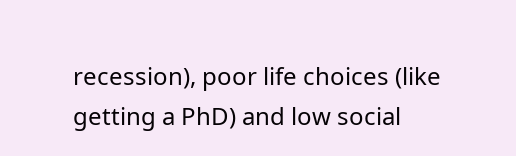recession), poor life choices (like getting a PhD) and low social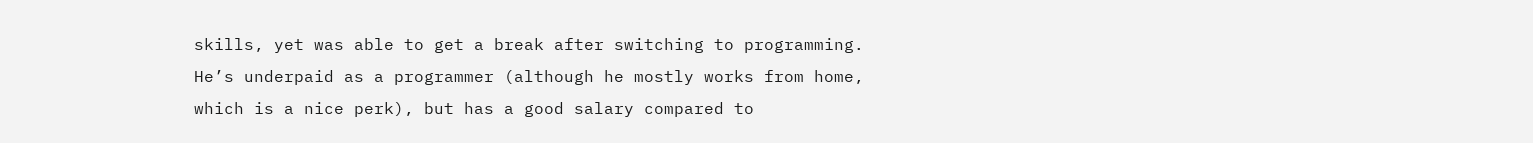skills, yet was able to get a break after switching to programming. He’s underpaid as a programmer (although he mostly works from home, which is a nice perk), but has a good salary compared to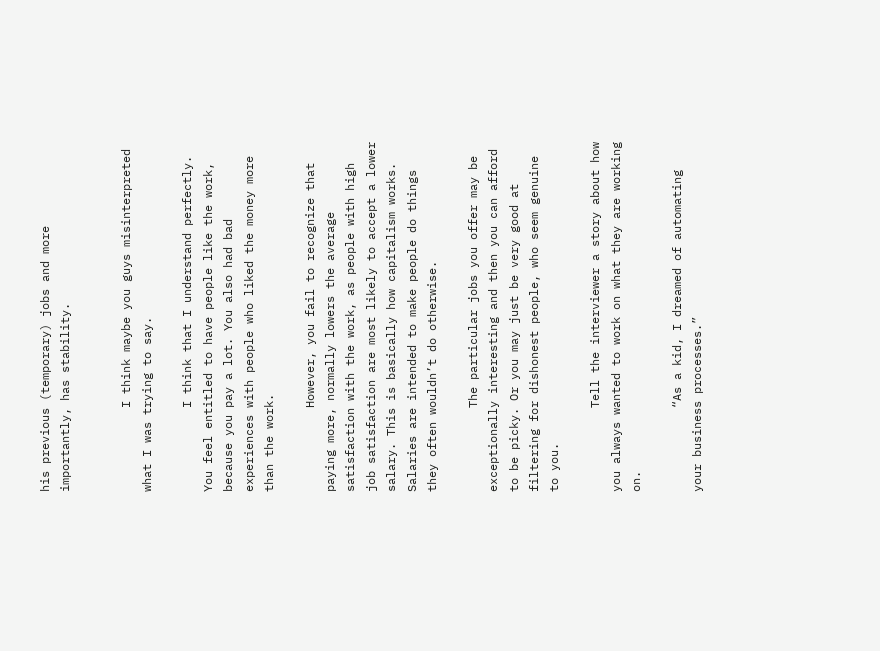his previous (temporary) jobs and more importantly, has stability.


            I think maybe you guys misinterpreted what I was trying to say.

            I think that I understand perfectly. You feel entitled to have people like the work, because you pay a lot. You also had bad experiences with people who liked the money more than the work.

            However, you fail to recognize that paying more, normally lowers the average satisfaction with the work, as people with high job satisfaction are most likely to accept a lower salary. This is basically how capitalism works. Salaries are intended to make people do things they often wouldn’t do otherwise.

            The particular jobs you offer may be exceptionally interesting and then you can afford to be picky. Or you may just be very good at filtering for dishonest people, who seem genuine to you.

            Tell the interviewer a story about how you always wanted to work on what they are working on.

            “As a kid, I dreamed of automating your business processes.”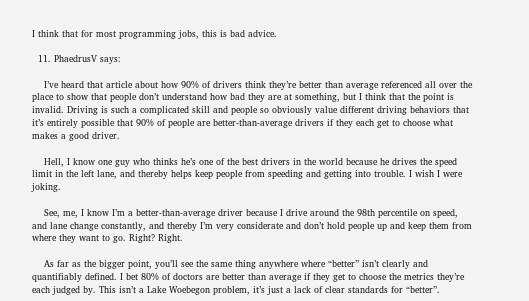I think that for most programming jobs, this is bad advice.

  11. PhaedrusV says:

    I’ve heard that article about how 90% of drivers think they’re better than average referenced all over the place to show that people don’t understand how bad they are at something, but I think that the point is invalid. Driving is such a complicated skill and people so obviously value different driving behaviors that it’s entirely possible that 90% of people are better-than-average drivers if they each get to choose what makes a good driver.

    Hell, I know one guy who thinks he’s one of the best drivers in the world because he drives the speed limit in the left lane, and thereby helps keep people from speeding and getting into trouble. I wish I were joking.

    See, me, I know I’m a better-than-average driver because I drive around the 98th percentile on speed, and lane change constantly, and thereby I’m very considerate and don’t hold people up and keep them from where they want to go. Right? Right.

    As far as the bigger point, you’ll see the same thing anywhere where “better” isn’t clearly and quantifiably defined. I bet 80% of doctors are better than average if they get to choose the metrics they’re each judged by. This isn’t a Lake Woebegon problem, it’s just a lack of clear standards for “better”.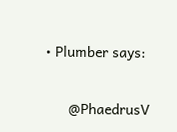• Plumber says:

      @PhaedrusV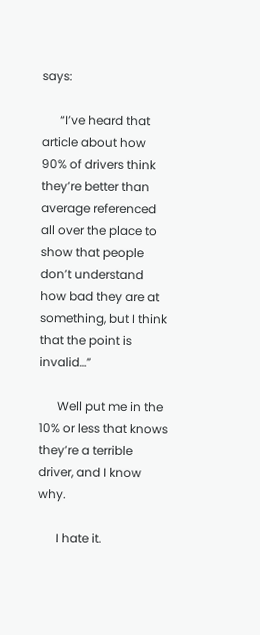says:

      “I’ve heard that article about how 90% of drivers think they’re better than average referenced all over the place to show that people don’t understand how bad they are at something, but I think that the point is invalid…”

      Well put me in the 10% or less that knows they’re a terrible driver, and I know why.

      I hate it.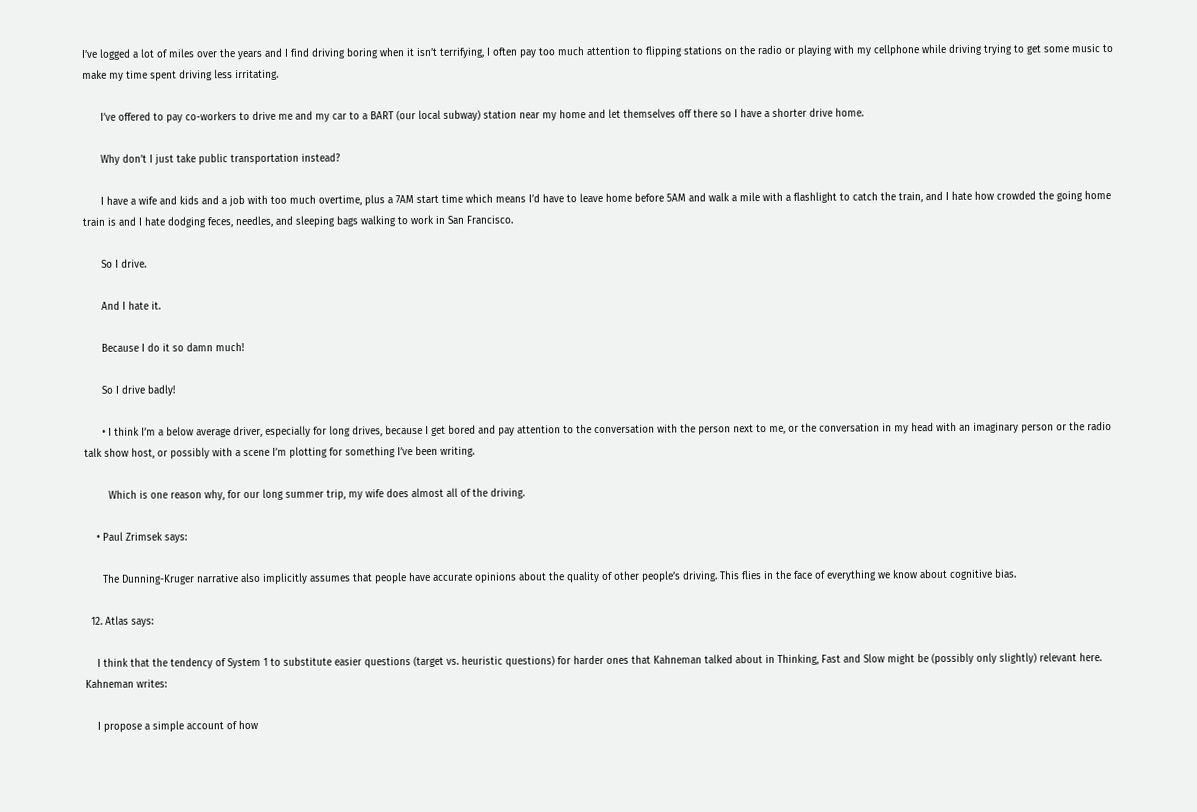I’ve logged a lot of miles over the years and I find driving boring when it isn’t terrifying, I often pay too much attention to flipping stations on the radio or playing with my cellphone while driving trying to get some music to make my time spent driving less irritating.

      I’ve offered to pay co-workers to drive me and my car to a BART (our local subway) station near my home and let themselves off there so I have a shorter drive home.

      Why don’t I just take public transportation instead?

      I have a wife and kids and a job with too much overtime, plus a 7AM start time which means I’d have to leave home before 5AM and walk a mile with a flashlight to catch the train, and I hate how crowded the going home train is and I hate dodging feces, needles, and sleeping bags walking to work in San Francisco.

      So I drive.

      And I hate it.

      Because I do it so damn much!

      So I drive badly!

      • I think I’m a below average driver, especially for long drives, because I get bored and pay attention to the conversation with the person next to me, or the conversation in my head with an imaginary person or the radio talk show host, or possibly with a scene I’m plotting for something I’ve been writing.

        Which is one reason why, for our long summer trip, my wife does almost all of the driving.

    • Paul Zrimsek says:

      The Dunning-Kruger narrative also implicitly assumes that people have accurate opinions about the quality of other people’s driving. This flies in the face of everything we know about cognitive bias.

  12. Atlas says:

    I think that the tendency of System 1 to substitute easier questions (target vs. heuristic questions) for harder ones that Kahneman talked about in Thinking, Fast and Slow might be (possibly only slightly) relevant here. Kahneman writes:

    I propose a simple account of how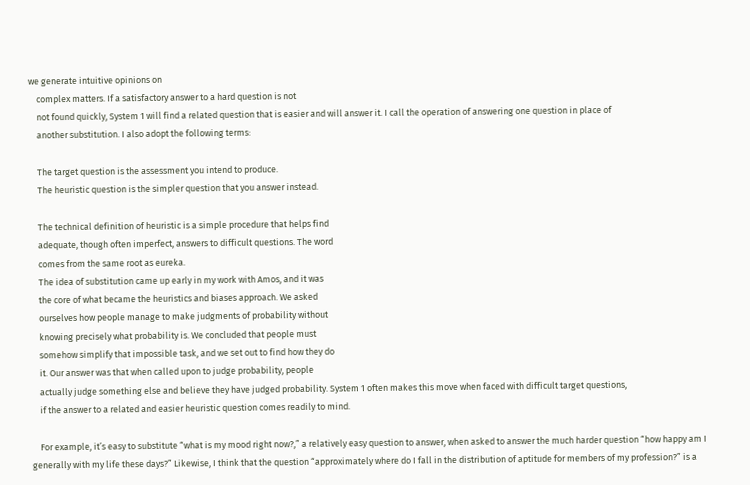we generate intuitive opinions on
    complex matters. If a satisfactory answer to a hard question is not
    not found quickly, System 1 will find a related question that is easier and will answer it. I call the operation of answering one question in place of
    another substitution. I also adopt the following terms:

    The target question is the assessment you intend to produce.
    The heuristic question is the simpler question that you answer instead.

    The technical definition of heuristic is a simple procedure that helps find
    adequate, though often imperfect, answers to difficult questions. The word
    comes from the same root as eureka.
    The idea of substitution came up early in my work with Amos, and it was
    the core of what became the heuristics and biases approach. We asked
    ourselves how people manage to make judgments of probability without
    knowing precisely what probability is. We concluded that people must
    somehow simplify that impossible task, and we set out to find how they do
    it. Our answer was that when called upon to judge probability, people
    actually judge something else and believe they have judged probability. System 1 often makes this move when faced with difficult target questions,
    if the answer to a related and easier heuristic question comes readily to mind.

    For example, it’s easy to substitute “what is my mood right now?,” a relatively easy question to answer, when asked to answer the much harder question “how happy am I generally with my life these days?” Likewise, I think that the question “approximately where do I fall in the distribution of aptitude for members of my profession?” is a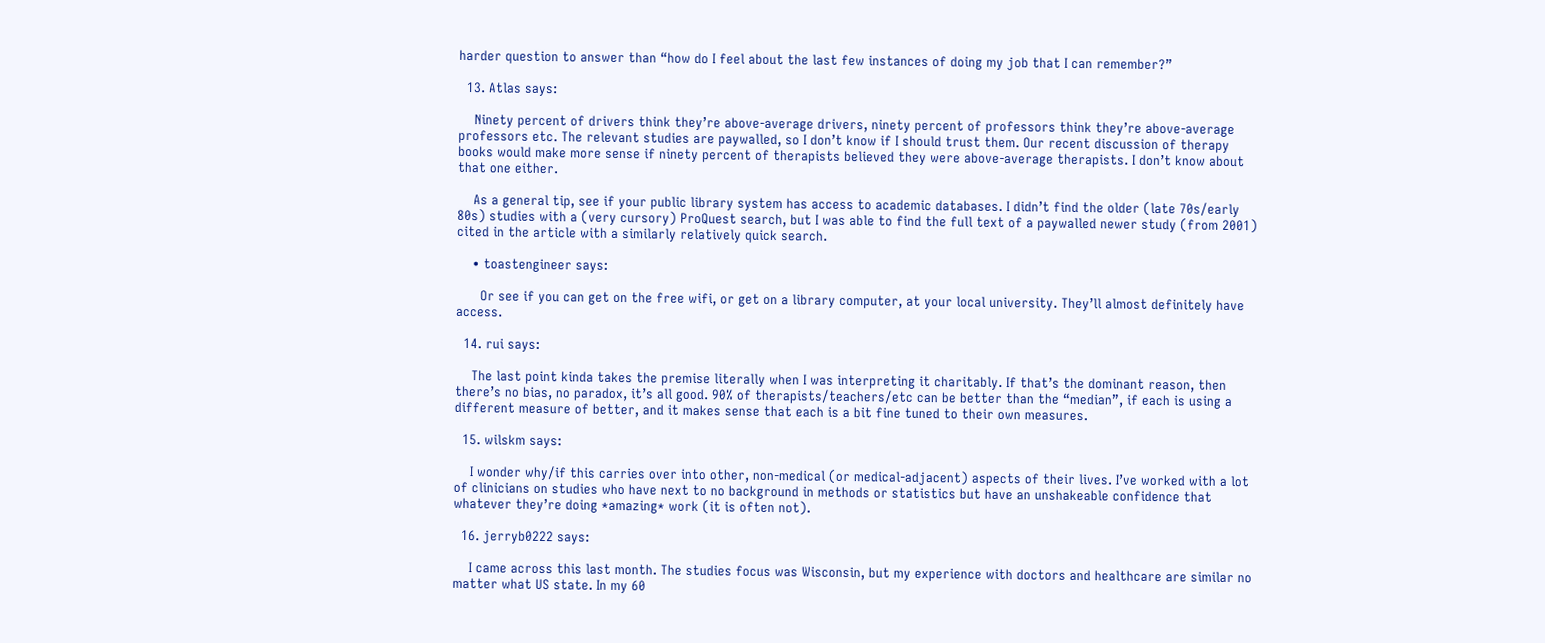harder question to answer than “how do I feel about the last few instances of doing my job that I can remember?”

  13. Atlas says:

    Ninety percent of drivers think they’re above-average drivers, ninety percent of professors think they’re above-average professors etc. The relevant studies are paywalled, so I don’t know if I should trust them. Our recent discussion of therapy books would make more sense if ninety percent of therapists believed they were above-average therapists. I don’t know about that one either.

    As a general tip, see if your public library system has access to academic databases. I didn’t find the older (late 70s/early 80s) studies with a (very cursory) ProQuest search, but I was able to find the full text of a paywalled newer study (from 2001) cited in the article with a similarly relatively quick search.

    • toastengineer says:

      Or see if you can get on the free wifi, or get on a library computer, at your local university. They’ll almost definitely have access.

  14. rui says:

    The last point kinda takes the premise literally when I was interpreting it charitably. If that’s the dominant reason, then there’s no bias, no paradox, it’s all good. 90% of therapists/teachers/etc can be better than the “median”, if each is using a different measure of better, and it makes sense that each is a bit fine tuned to their own measures.

  15. wilskm says:

    I wonder why/if this carries over into other, non-medical (or medical-adjacent) aspects of their lives. I’ve worked with a lot of clinicians on studies who have next to no background in methods or statistics but have an unshakeable confidence that whatever they’re doing *amazing* work (it is often not).

  16. jerryb0222 says:

    I came across this last month. The studies focus was Wisconsin, but my experience with doctors and healthcare are similar no matter what US state. In my 60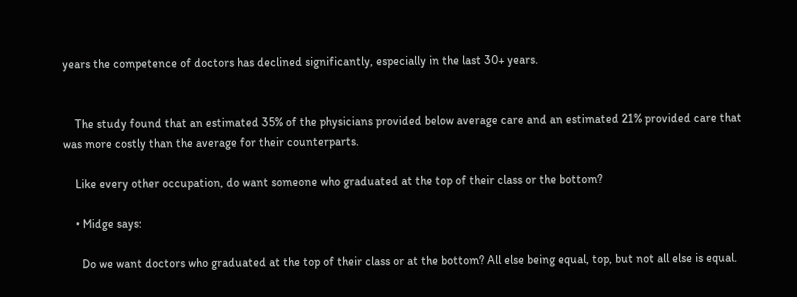years the competence of doctors has declined significantly, especially in the last 30+ years.


    The study found that an estimated 35% of the physicians provided below average care and an estimated 21% provided care that was more costly than the average for their counterparts.

    Like every other occupation, do want someone who graduated at the top of their class or the bottom?

    • Midge says:

      Do we want doctors who graduated at the top of their class or at the bottom? All else being equal, top, but not all else is equal.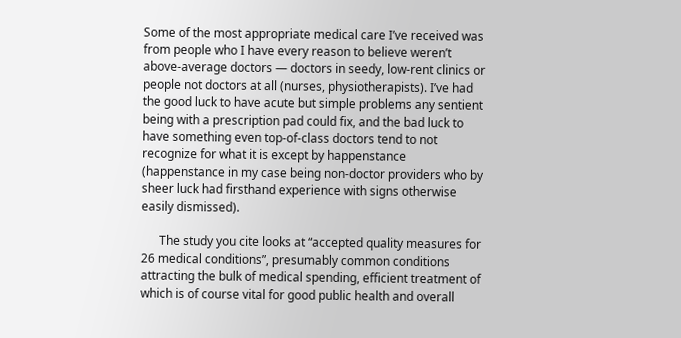Some of the most appropriate medical care I’ve received was from people who I have every reason to believe weren’t above-average doctors — doctors in seedy, low-rent clinics or people not doctors at all (nurses, physiotherapists). I’ve had the good luck to have acute but simple problems any sentient being with a prescription pad could fix, and the bad luck to have something even top-of-class doctors tend to not recognize for what it is except by happenstance (happenstance in my case being non-doctor providers who by sheer luck had firsthand experience with signs otherwise easily dismissed).

      The study you cite looks at “accepted quality measures for 26 medical conditions”, presumably common conditions attracting the bulk of medical spending, efficient treatment of which is of course vital for good public health and overall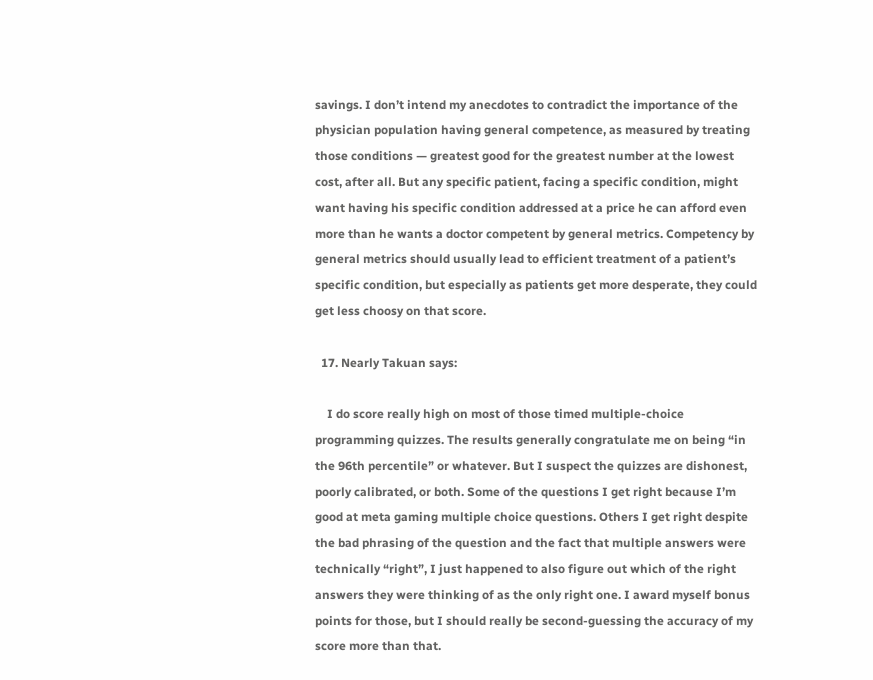savings. I don’t intend my anecdotes to contradict the importance of the physician population having general competence, as measured by treating those conditions — greatest good for the greatest number at the lowest cost, after all. But any specific patient, facing a specific condition, might want having his specific condition addressed at a price he can afford even more than he wants a doctor competent by general metrics. Competency by general metrics should usually lead to efficient treatment of a patient’s specific condition, but especially as patients get more desperate, they could get less choosy on that score.

  17. Nearly Takuan says:

    I do score really high on most of those timed multiple-choice programming quizzes. The results generally congratulate me on being “in the 96th percentile” or whatever. But I suspect the quizzes are dishonest, poorly calibrated, or both. Some of the questions I get right because I’m good at meta gaming multiple choice questions. Others I get right despite the bad phrasing of the question and the fact that multiple answers were technically “right”, I just happened to also figure out which of the right answers they were thinking of as the only right one. I award myself bonus points for those, but I should really be second-guessing the accuracy of my score more than that.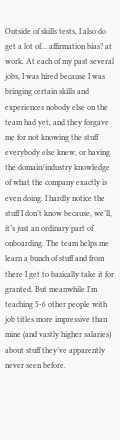Outside of skills tests, I also do get a lot of… affirmation bias? at work. At each of my past several jobs, I was hired because I was bringing certain skills and experiences nobody else on the team had yet, and they forgave me for not knowing the stuff everybody else knew, or having the domain/industry knowledge of what the company exactly is even doing. I hardly notice the stuff I don’t know because, we’ll, it’s just an ordinary part of onboarding. The team helps me learn a bunch of stuff and from there I get to basically take it for granted. But meanwhile I’m teaching 5-6 other people with job titles more impressive than mine (and vastly higher salaries) about stuff they’ve apparently never seen before.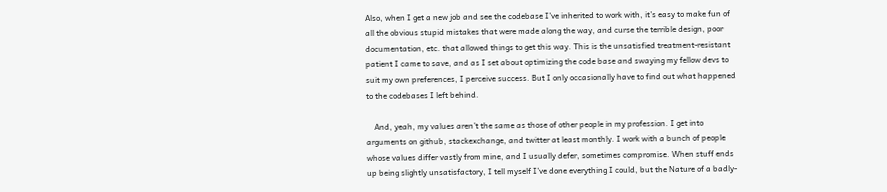Also, when I get a new job and see the codebase I’ve inherited to work with, it’s easy to make fun of all the obvious stupid mistakes that were made along the way, and curse the terrible design, poor documentation, etc. that allowed things to get this way. This is the unsatisfied treatment-resistant patient I came to save, and as I set about optimizing the code base and swaying my fellow devs to suit my own preferences, I perceive success. But I only occasionally have to find out what happened to the codebases I left behind.

    And, yeah, my values aren’t the same as those of other people in my profession. I get into arguments on github, stackexchange, and twitter at least monthly. I work with a bunch of people whose values differ vastly from mine, and I usually defer, sometimes compromise. When stuff ends up being slightly unsatisfactory, I tell myself I’ve done everything I could, but the Nature of a badly-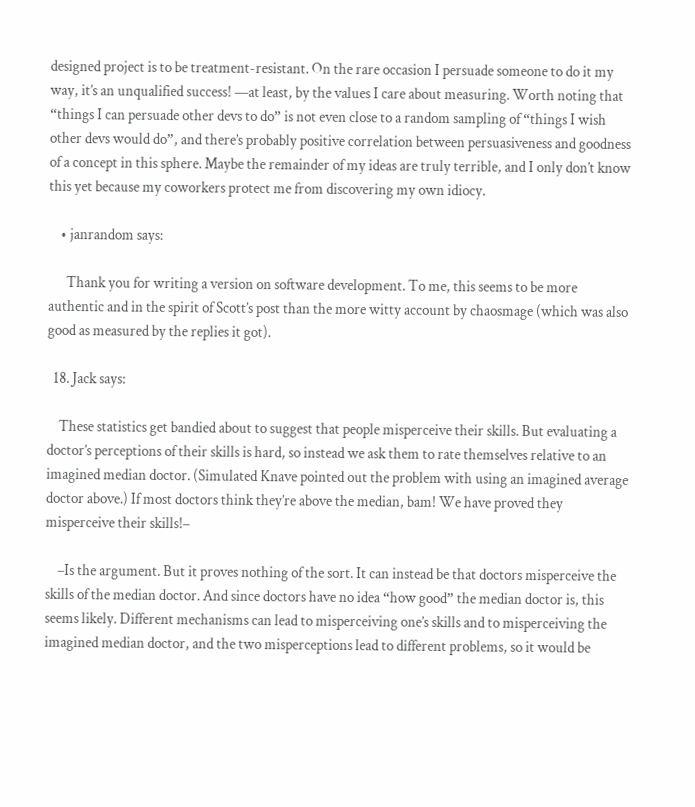designed project is to be treatment-resistant. On the rare occasion I persuade someone to do it my way, it’s an unqualified success! —at least, by the values I care about measuring. Worth noting that “things I can persuade other devs to do” is not even close to a random sampling of “things I wish other devs would do”, and there’s probably positive correlation between persuasiveness and goodness of a concept in this sphere. Maybe the remainder of my ideas are truly terrible, and I only don’t know this yet because my coworkers protect me from discovering my own idiocy.

    • janrandom says:

      Thank you for writing a version on software development. To me, this seems to be more authentic and in the spirit of Scott’s post than the more witty account by chaosmage (which was also good as measured by the replies it got).

  18. Jack says:

    These statistics get bandied about to suggest that people misperceive their skills. But evaluating a doctor’s perceptions of their skills is hard, so instead we ask them to rate themselves relative to an imagined median doctor. (Simulated Knave pointed out the problem with using an imagined average doctor above.) If most doctors think they’re above the median, bam! We have proved they misperceive their skills!–

    –Is the argument. But it proves nothing of the sort. It can instead be that doctors misperceive the skills of the median doctor. And since doctors have no idea “how good” the median doctor is, this seems likely. Different mechanisms can lead to misperceiving one’s skills and to misperceiving the imagined median doctor, and the two misperceptions lead to different problems, so it would be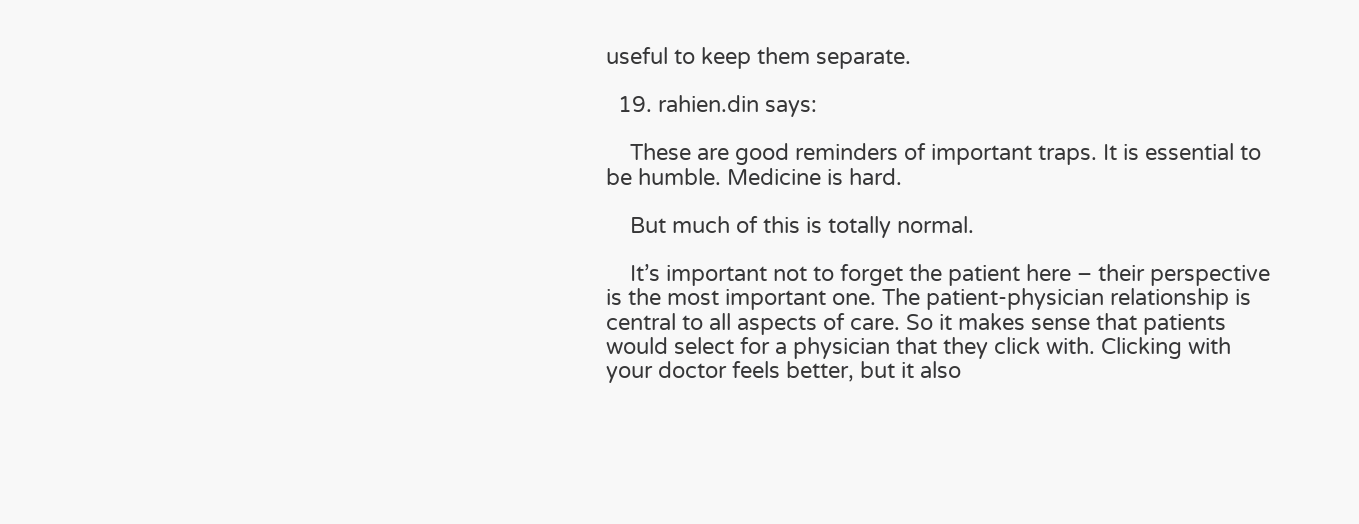useful to keep them separate.

  19. rahien.din says:

    These are good reminders of important traps. It is essential to be humble. Medicine is hard.

    But much of this is totally normal.

    It’s important not to forget the patient here – their perspective is the most important one. The patient-physician relationship is central to all aspects of care. So it makes sense that patients would select for a physician that they click with. Clicking with your doctor feels better, but it also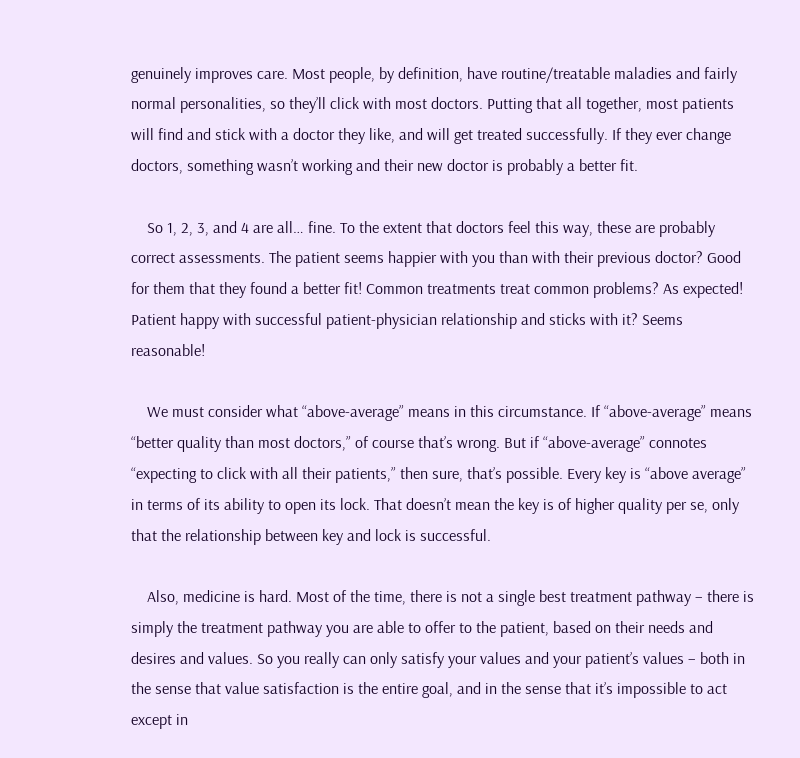genuinely improves care. Most people, by definition, have routine/treatable maladies and fairly normal personalities, so they’ll click with most doctors. Putting that all together, most patients will find and stick with a doctor they like, and will get treated successfully. If they ever change doctors, something wasn’t working and their new doctor is probably a better fit.

    So 1, 2, 3, and 4 are all… fine. To the extent that doctors feel this way, these are probably correct assessments. The patient seems happier with you than with their previous doctor? Good for them that they found a better fit! Common treatments treat common problems? As expected! Patient happy with successful patient-physician relationship and sticks with it? Seems reasonable!

    We must consider what “above-average” means in this circumstance. If “above-average” means “better quality than most doctors,” of course that’s wrong. But if “above-average” connotes “expecting to click with all their patients,” then sure, that’s possible. Every key is “above average” in terms of its ability to open its lock. That doesn’t mean the key is of higher quality per se, only that the relationship between key and lock is successful.

    Also, medicine is hard. Most of the time, there is not a single best treatment pathway – there is simply the treatment pathway you are able to offer to the patient, based on their needs and desires and values. So you really can only satisfy your values and your patient’s values – both in the sense that value satisfaction is the entire goal, and in the sense that it’s impossible to act except in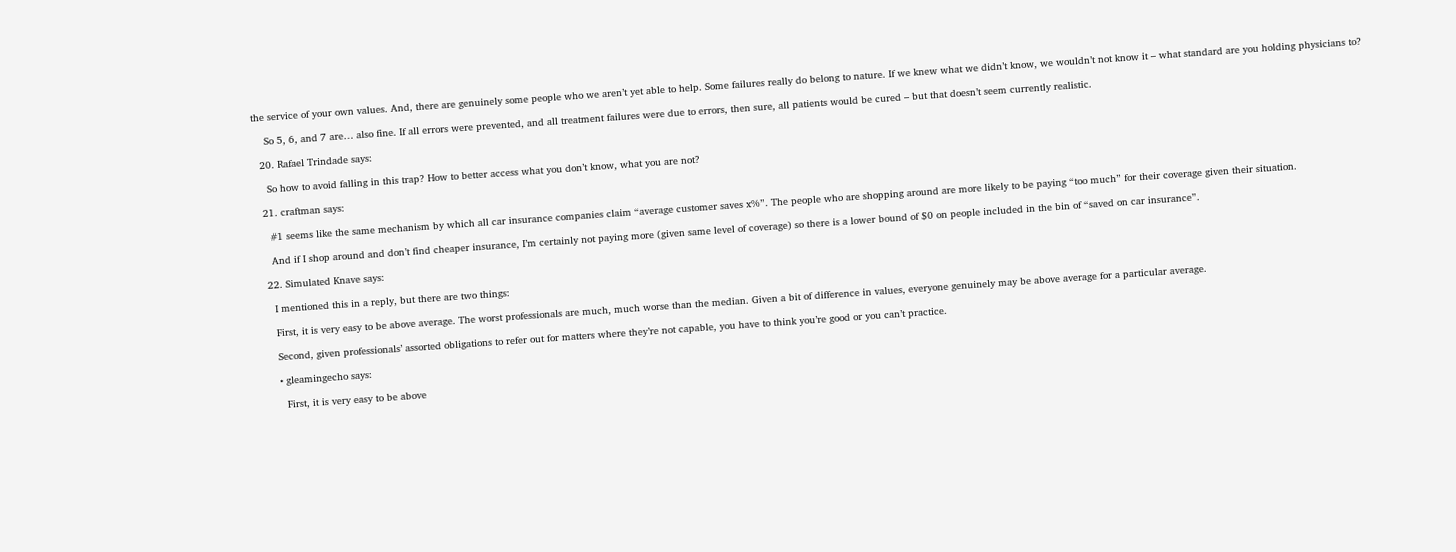the service of your own values. And, there are genuinely some people who we aren’t yet able to help. Some failures really do belong to nature. If we knew what we didn’t know, we wouldn’t not know it – what standard are you holding physicians to?

    So 5, 6, and 7 are… also fine. If all errors were prevented, and all treatment failures were due to errors, then sure, all patients would be cured – but that doesn’t seem currently realistic.

  20. Rafael Trindade says:

    So how to avoid falling in this trap? How to better access what you don’t know, what you are not?

  21. craftman says:

    #1 seems like the same mechanism by which all car insurance companies claim “average customer saves x%”. The people who are shopping around are more likely to be paying “too much” for their coverage given their situation.

    And if I shop around and don’t find cheaper insurance, I’m certainly not paying more (given same level of coverage) so there is a lower bound of $0 on people included in the bin of “saved on car insurance”.

  22. Simulated Knave says:

    I mentioned this in a reply, but there are two things:

    First, it is very easy to be above average. The worst professionals are much, much worse than the median. Given a bit of difference in values, everyone genuinely may be above average for a particular average.

    Second, given professionals’ assorted obligations to refer out for matters where they’re not capable, you have to think you’re good or you can’t practice.

    • gleamingecho says:

      First, it is very easy to be above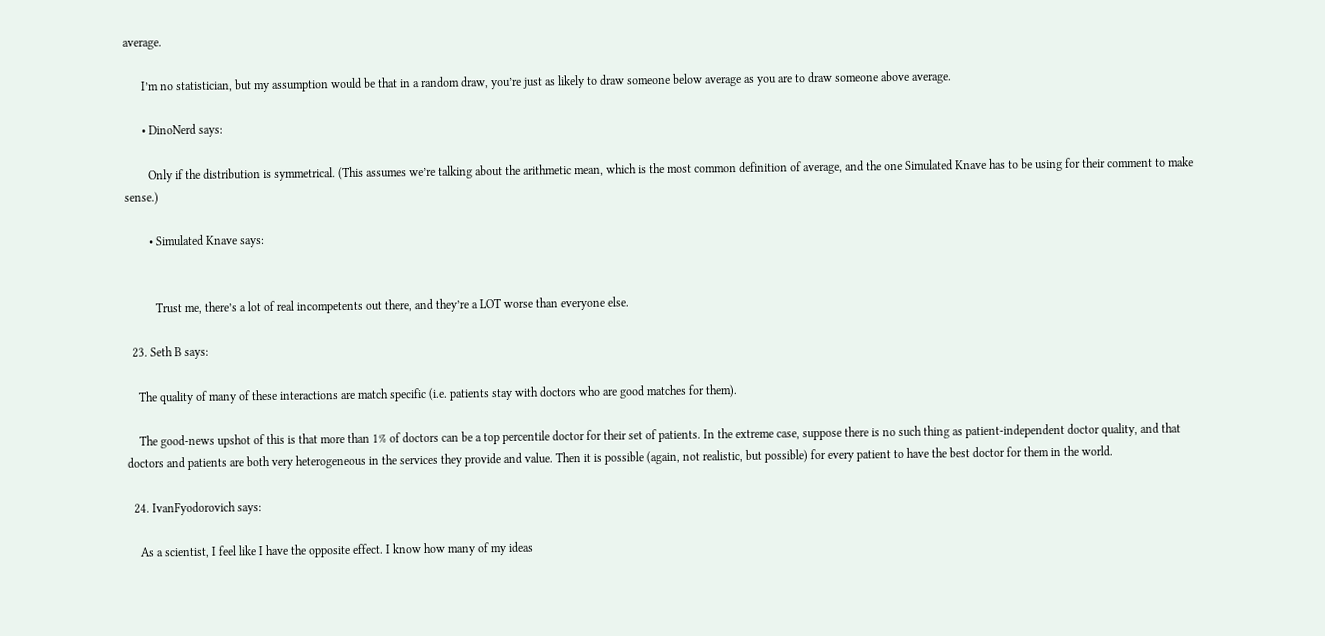average.

      I’m no statistician, but my assumption would be that in a random draw, you’re just as likely to draw someone below average as you are to draw someone above average.

      • DinoNerd says:

        Only if the distribution is symmetrical. (This assumes we’re talking about the arithmetic mean, which is the most common definition of average, and the one Simulated Knave has to be using for their comment to make sense.)

        • Simulated Knave says:


          Trust me, there’s a lot of real incompetents out there, and they’re a LOT worse than everyone else.

  23. Seth B says:

    The quality of many of these interactions are match specific (i.e. patients stay with doctors who are good matches for them).

    The good-news upshot of this is that more than 1% of doctors can be a top percentile doctor for their set of patients. In the extreme case, suppose there is no such thing as patient-independent doctor quality, and that doctors and patients are both very heterogeneous in the services they provide and value. Then it is possible (again, not realistic, but possible) for every patient to have the best doctor for them in the world.

  24. IvanFyodorovich says:

    As a scientist, I feel like I have the opposite effect. I know how many of my ideas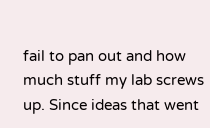fail to pan out and how much stuff my lab screws up. Since ideas that went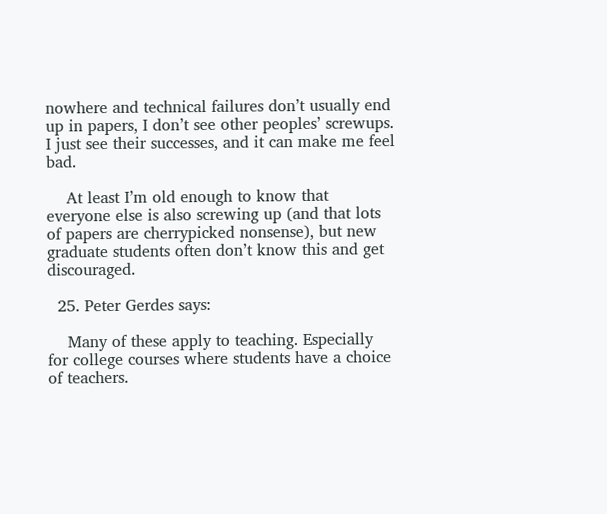nowhere and technical failures don’t usually end up in papers, I don’t see other peoples’ screwups. I just see their successes, and it can make me feel bad.

    At least I’m old enough to know that everyone else is also screwing up (and that lots of papers are cherrypicked nonsense), but new graduate students often don’t know this and get discouraged.

  25. Peter Gerdes says:

    Many of these apply to teaching. Especially for college courses where students have a choice of teachers.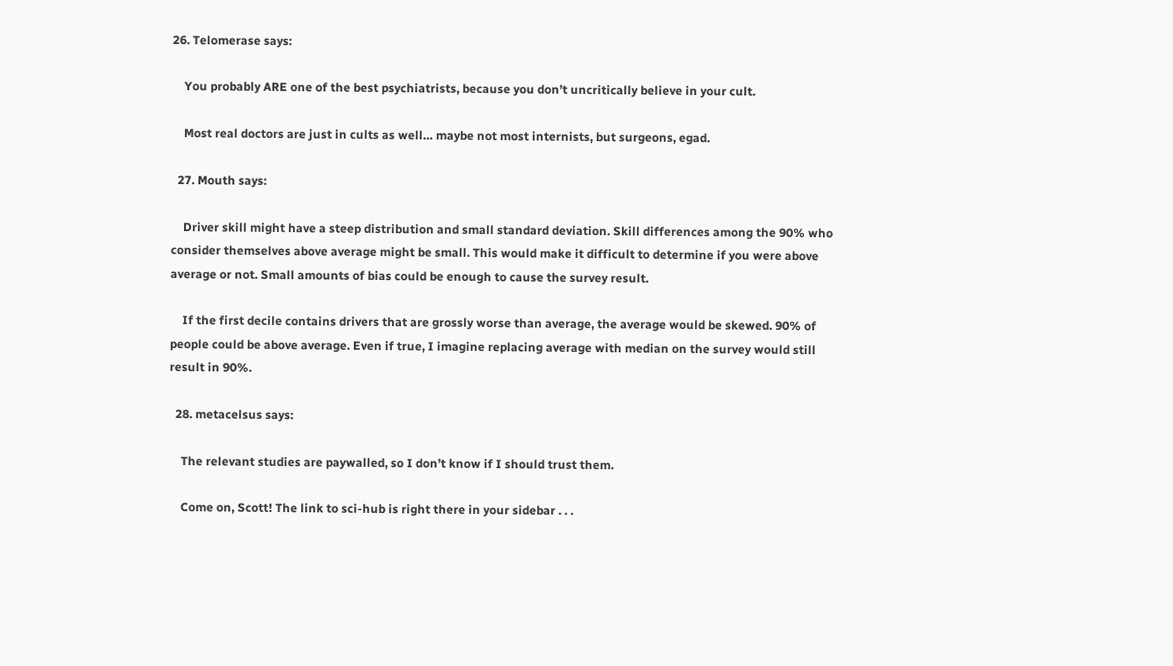26. Telomerase says:

    You probably ARE one of the best psychiatrists, because you don’t uncritically believe in your cult.

    Most real doctors are just in cults as well… maybe not most internists, but surgeons, egad.

  27. Mouth says:

    Driver skill might have a steep distribution and small standard deviation. Skill differences among the 90% who consider themselves above average might be small. This would make it difficult to determine if you were above average or not. Small amounts of bias could be enough to cause the survey result.

    If the first decile contains drivers that are grossly worse than average, the average would be skewed. 90% of people could be above average. Even if true, I imagine replacing average with median on the survey would still result in 90%.

  28. metacelsus says:

    The relevant studies are paywalled, so I don’t know if I should trust them.

    Come on, Scott! The link to sci-hub is right there in your sidebar . . .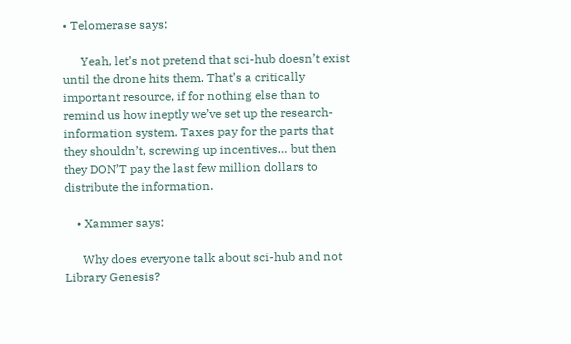• Telomerase says:

      Yeah, let’s not pretend that sci-hub doesn’t exist until the drone hits them. That’s a critically important resource, if for nothing else than to remind us how ineptly we’ve set up the research-information system. Taxes pay for the parts that they shouldn’t, screwing up incentives… but then they DON’T pay the last few million dollars to distribute the information.

    • Xammer says:

      Why does everyone talk about sci-hub and not Library Genesis?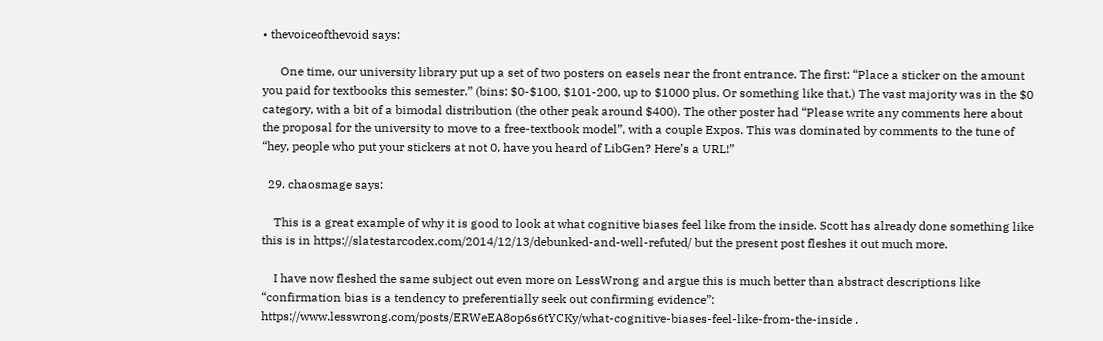• thevoiceofthevoid says:

      One time, our university library put up a set of two posters on easels near the front entrance. The first: “Place a sticker on the amount you paid for textbooks this semester.” (bins: $0-$100, $101-200, up to $1000 plus. Or something like that.) The vast majority was in the $0 category, with a bit of a bimodal distribution (the other peak around $400). The other poster had “Please write any comments here about the proposal for the university to move to a free-textbook model”, with a couple Expos. This was dominated by comments to the tune of “hey, people who put your stickers at not 0, have you heard of LibGen? Here’s a URL!”

  29. chaosmage says:

    This is a great example of why it is good to look at what cognitive biases feel like from the inside. Scott has already done something like this is in https://slatestarcodex.com/2014/12/13/debunked-and-well-refuted/ but the present post fleshes it out much more.

    I have now fleshed the same subject out even more on LessWrong and argue this is much better than abstract descriptions like “confirmation bias is a tendency to preferentially seek out confirming evidence”: https://www.lesswrong.com/posts/ERWeEA8op6s6tYCKy/what-cognitive-biases-feel-like-from-the-inside .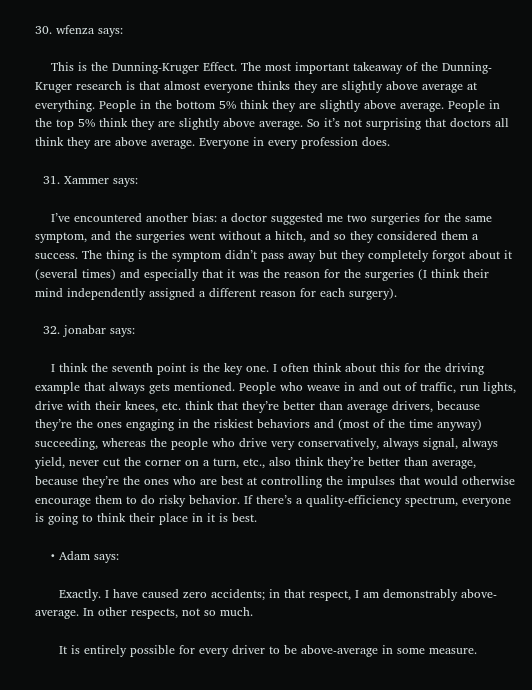30. wfenza says:

    This is the Dunning-Kruger Effect. The most important takeaway of the Dunning-Kruger research is that almost everyone thinks they are slightly above average at everything. People in the bottom 5% think they are slightly above average. People in the top 5% think they are slightly above average. So it’s not surprising that doctors all think they are above average. Everyone in every profession does.

  31. Xammer says:

    I’ve encountered another bias: a doctor suggested me two surgeries for the same symptom, and the surgeries went without a hitch, and so they considered them a success. The thing is the symptom didn’t pass away but they completely forgot about it (several times) and especially that it was the reason for the surgeries (I think their mind independently assigned a different reason for each surgery).

  32. jonabar says:

    I think the seventh point is the key one. I often think about this for the driving example that always gets mentioned. People who weave in and out of traffic, run lights, drive with their knees, etc. think that they’re better than average drivers, because they’re the ones engaging in the riskiest behaviors and (most of the time anyway) succeeding, whereas the people who drive very conservatively, always signal, always yield, never cut the corner on a turn, etc., also think they’re better than average, because they’re the ones who are best at controlling the impulses that would otherwise encourage them to do risky behavior. If there’s a quality-efficiency spectrum, everyone is going to think their place in it is best.

    • Adam says:

      Exactly. I have caused zero accidents; in that respect, I am demonstrably above-average. In other respects, not so much.

      It is entirely possible for every driver to be above-average in some measure.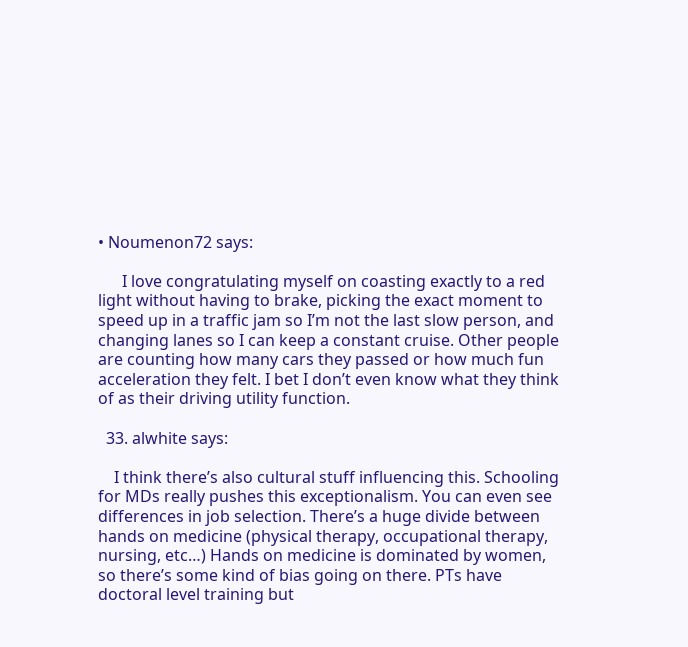• Noumenon72 says:

      I love congratulating myself on coasting exactly to a red light without having to brake, picking the exact moment to speed up in a traffic jam so I’m not the last slow person, and changing lanes so I can keep a constant cruise. Other people are counting how many cars they passed or how much fun acceleration they felt. I bet I don’t even know what they think of as their driving utility function.

  33. alwhite says:

    I think there’s also cultural stuff influencing this. Schooling for MDs really pushes this exceptionalism. You can even see differences in job selection. There’s a huge divide between hands on medicine (physical therapy, occupational therapy, nursing, etc…) Hands on medicine is dominated by women, so there’s some kind of bias going on there. PTs have doctoral level training but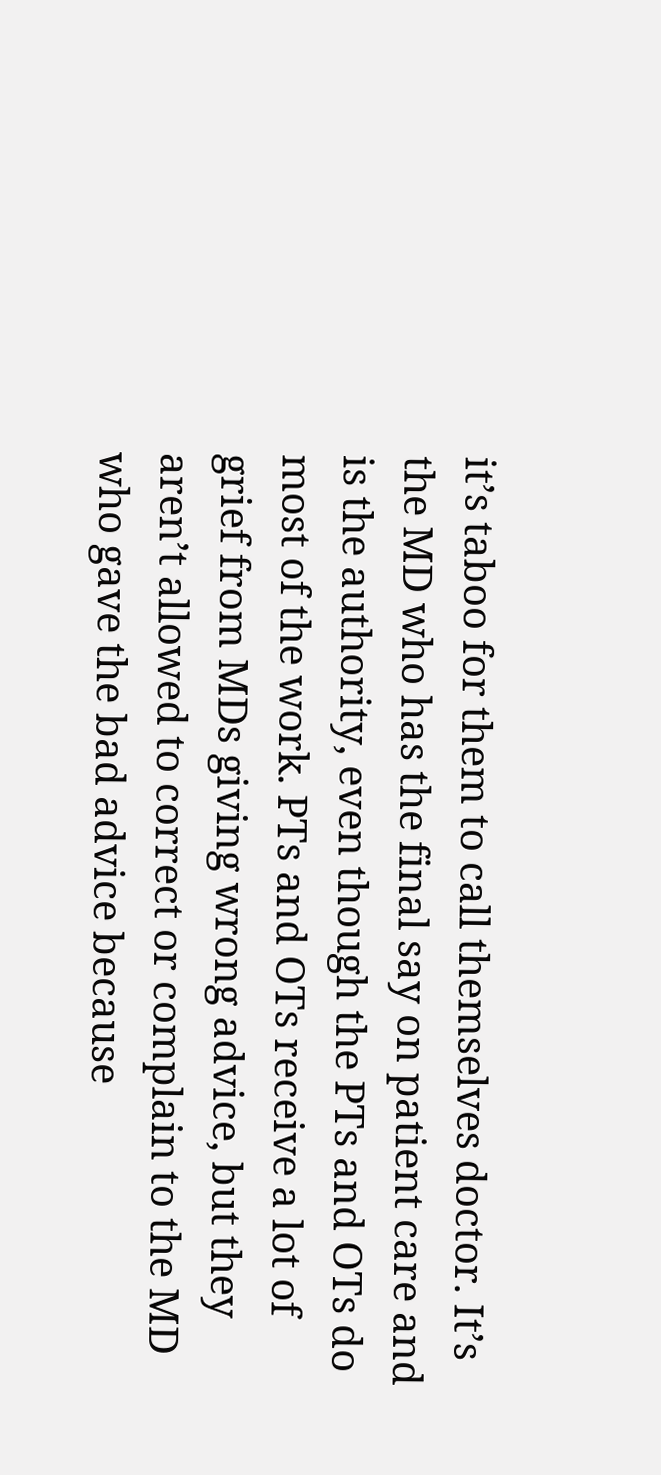it’s taboo for them to call themselves doctor. It’s the MD who has the final say on patient care and is the authority, even though the PTs and OTs do most of the work. PTs and OTs receive a lot of grief from MDs giving wrong advice, but they aren’t allowed to correct or complain to the MD who gave the bad advice because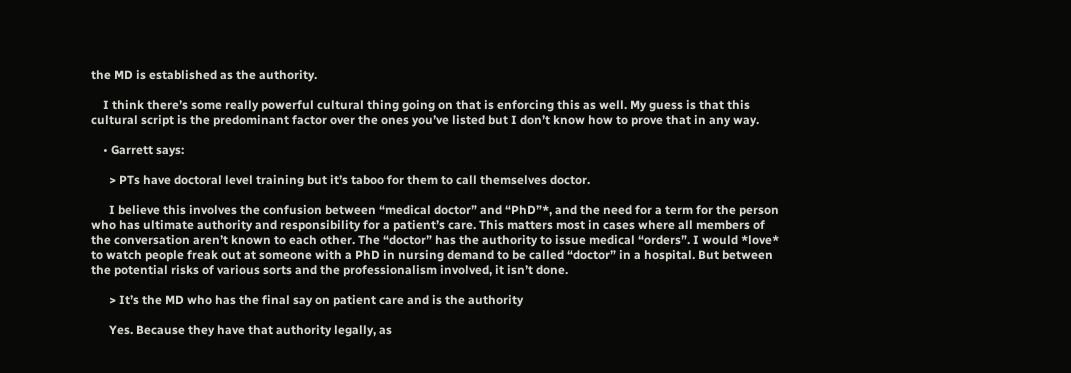the MD is established as the authority.

    I think there’s some really powerful cultural thing going on that is enforcing this as well. My guess is that this cultural script is the predominant factor over the ones you’ve listed but I don’t know how to prove that in any way.

    • Garrett says:

      > PTs have doctoral level training but it’s taboo for them to call themselves doctor.

      I believe this involves the confusion between “medical doctor” and “PhD”*, and the need for a term for the person who has ultimate authority and responsibility for a patient’s care. This matters most in cases where all members of the conversation aren’t known to each other. The “doctor” has the authority to issue medical “orders”. I would *love* to watch people freak out at someone with a PhD in nursing demand to be called “doctor” in a hospital. But between the potential risks of various sorts and the professionalism involved, it isn’t done.

      > It’s the MD who has the final say on patient care and is the authority

      Yes. Because they have that authority legally, as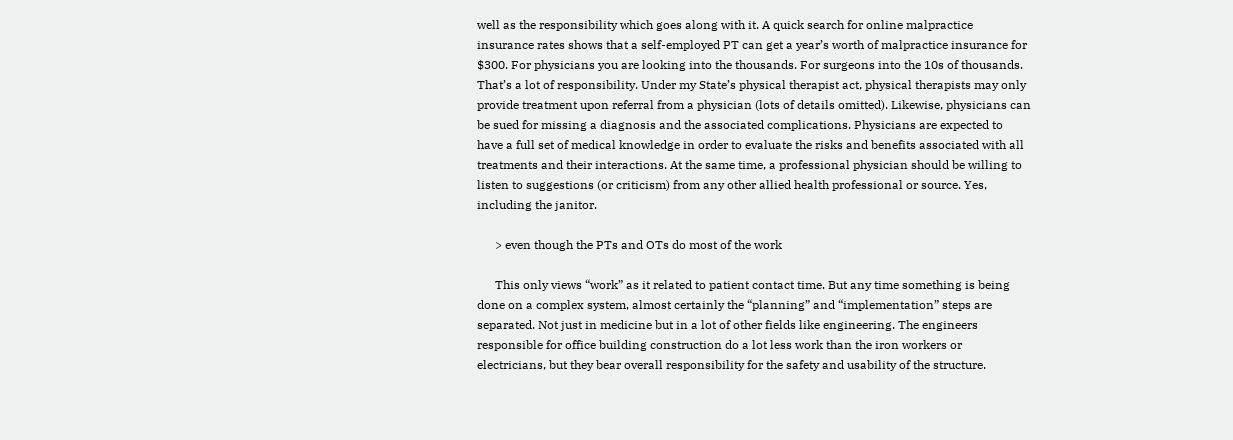well as the responsibility which goes along with it. A quick search for online malpractice insurance rates shows that a self-employed PT can get a year’s worth of malpractice insurance for $300. For physicians you are looking into the thousands. For surgeons into the 10s of thousands. That’s a lot of responsibility. Under my State’s physical therapist act, physical therapists may only provide treatment upon referral from a physician (lots of details omitted). Likewise, physicians can be sued for missing a diagnosis and the associated complications. Physicians are expected to have a full set of medical knowledge in order to evaluate the risks and benefits associated with all treatments and their interactions. At the same time, a professional physician should be willing to listen to suggestions (or criticism) from any other allied health professional or source. Yes, including the janitor.

      > even though the PTs and OTs do most of the work

      This only views “work” as it related to patient contact time. But any time something is being done on a complex system, almost certainly the “planning” and “implementation” steps are separated. Not just in medicine but in a lot of other fields like engineering. The engineers responsible for office building construction do a lot less work than the iron workers or electricians, but they bear overall responsibility for the safety and usability of the structure.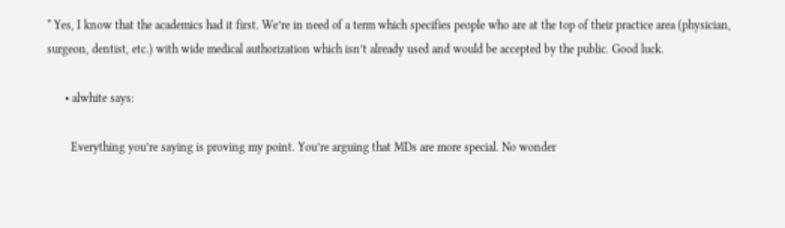* Yes, I know that the academics had it first. We’re in need of a term which specifies people who are at the top of their practice area (physician, surgeon, dentist, etc.) with wide medical authorization which isn’t already used and would be accepted by the public. Good luck.

      • alwhite says:

        Everything you’re saying is proving my point. You’re arguing that MDs are more special. No wonder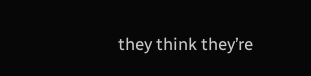they think they’re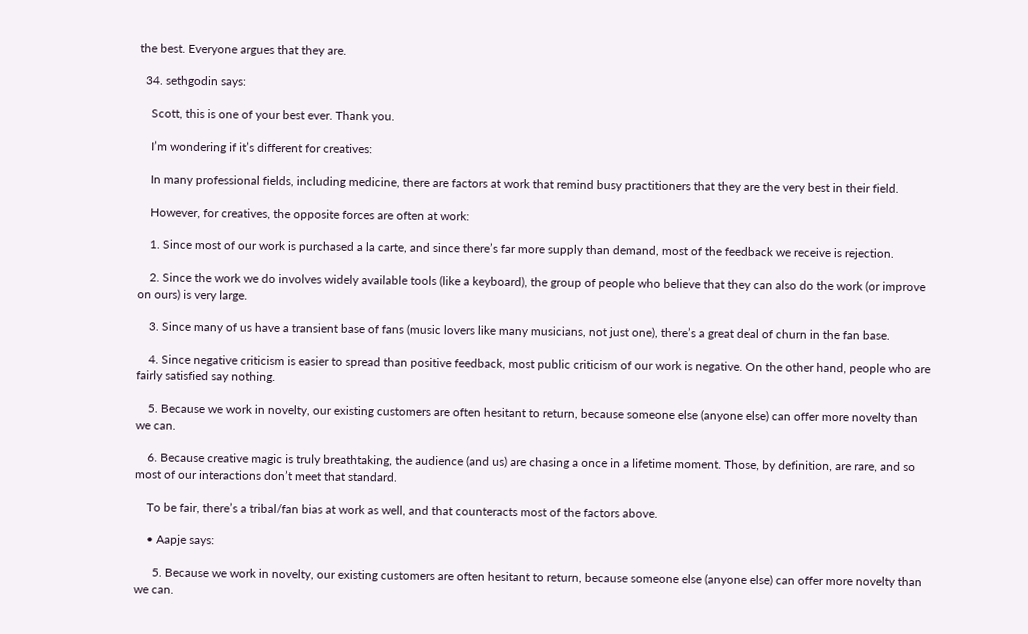the best. Everyone argues that they are.

  34. sethgodin says:

    Scott, this is one of your best ever. Thank you.

    I’m wondering if it’s different for creatives:

    In many professional fields, including medicine, there are factors at work that remind busy practitioners that they are the very best in their field.

    However, for creatives, the opposite forces are often at work:

    1. Since most of our work is purchased a la carte, and since there’s far more supply than demand, most of the feedback we receive is rejection.

    2. Since the work we do involves widely available tools (like a keyboard), the group of people who believe that they can also do the work (or improve on ours) is very large.

    3. Since many of us have a transient base of fans (music lovers like many musicians, not just one), there’s a great deal of churn in the fan base.

    4. Since negative criticism is easier to spread than positive feedback, most public criticism of our work is negative. On the other hand, people who are fairly satisfied say nothing.

    5. Because we work in novelty, our existing customers are often hesitant to return, because someone else (anyone else) can offer more novelty than we can.

    6. Because creative magic is truly breathtaking, the audience (and us) are chasing a once in a lifetime moment. Those, by definition, are rare, and so most of our interactions don’t meet that standard.

    To be fair, there’s a tribal/fan bias at work as well, and that counteracts most of the factors above.

    • Aapje says:

      5. Because we work in novelty, our existing customers are often hesitant to return, because someone else (anyone else) can offer more novelty than we can.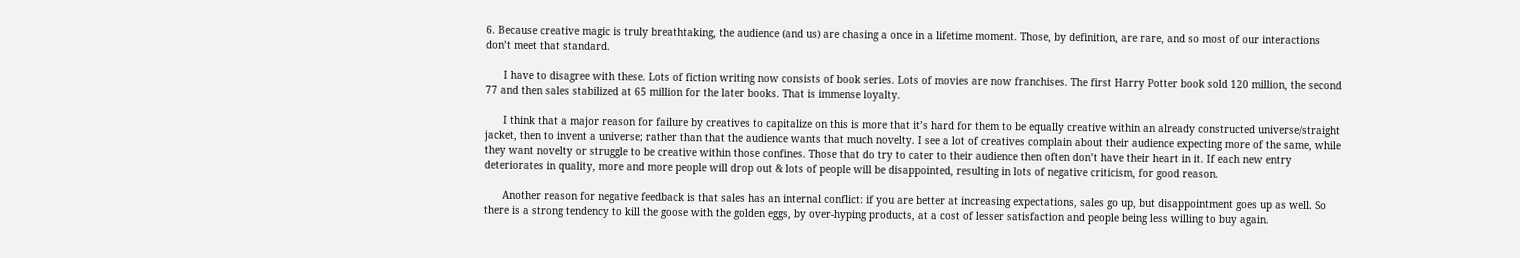6. Because creative magic is truly breathtaking, the audience (and us) are chasing a once in a lifetime moment. Those, by definition, are rare, and so most of our interactions don’t meet that standard.

      I have to disagree with these. Lots of fiction writing now consists of book series. Lots of movies are now franchises. The first Harry Potter book sold 120 million, the second 77 and then sales stabilized at 65 million for the later books. That is immense loyalty.

      I think that a major reason for failure by creatives to capitalize on this is more that it’s hard for them to be equally creative within an already constructed universe/straight jacket, then to invent a universe; rather than that the audience wants that much novelty. I see a lot of creatives complain about their audience expecting more of the same, while they want novelty or struggle to be creative within those confines. Those that do try to cater to their audience then often don’t have their heart in it. If each new entry deteriorates in quality, more and more people will drop out & lots of people will be disappointed, resulting in lots of negative criticism, for good reason.

      Another reason for negative feedback is that sales has an internal conflict: if you are better at increasing expectations, sales go up, but disappointment goes up as well. So there is a strong tendency to kill the goose with the golden eggs, by over-hyping products, at a cost of lesser satisfaction and people being less willing to buy again.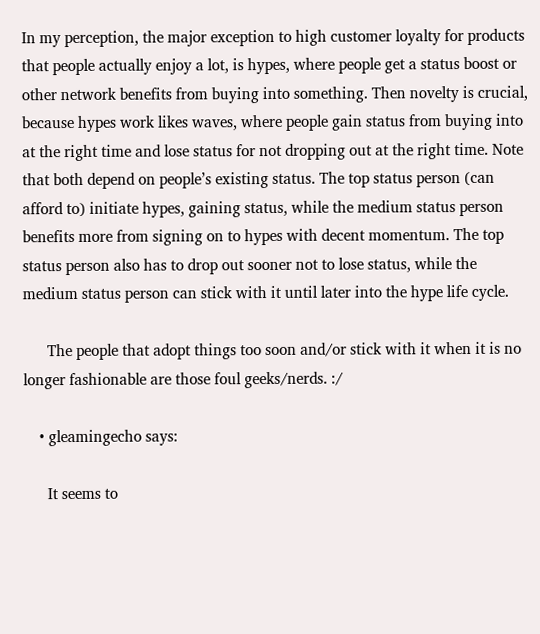In my perception, the major exception to high customer loyalty for products that people actually enjoy a lot, is hypes, where people get a status boost or other network benefits from buying into something. Then novelty is crucial, because hypes work likes waves, where people gain status from buying into at the right time and lose status for not dropping out at the right time. Note that both depend on people’s existing status. The top status person (can afford to) initiate hypes, gaining status, while the medium status person benefits more from signing on to hypes with decent momentum. The top status person also has to drop out sooner not to lose status, while the medium status person can stick with it until later into the hype life cycle.

      The people that adopt things too soon and/or stick with it when it is no longer fashionable are those foul geeks/nerds. :/

    • gleamingecho says:

      It seems to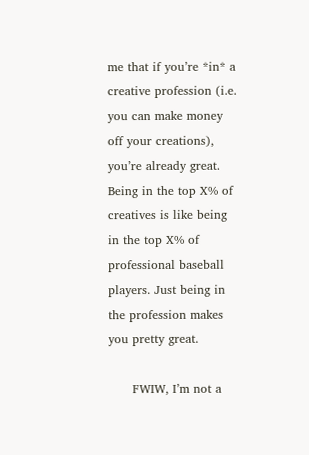me that if you’re *in* a creative profession (i.e. you can make money off your creations), you’re already great. Being in the top X% of creatives is like being in the top X% of professional baseball players. Just being in the profession makes you pretty great.

      FWIW, I’m not a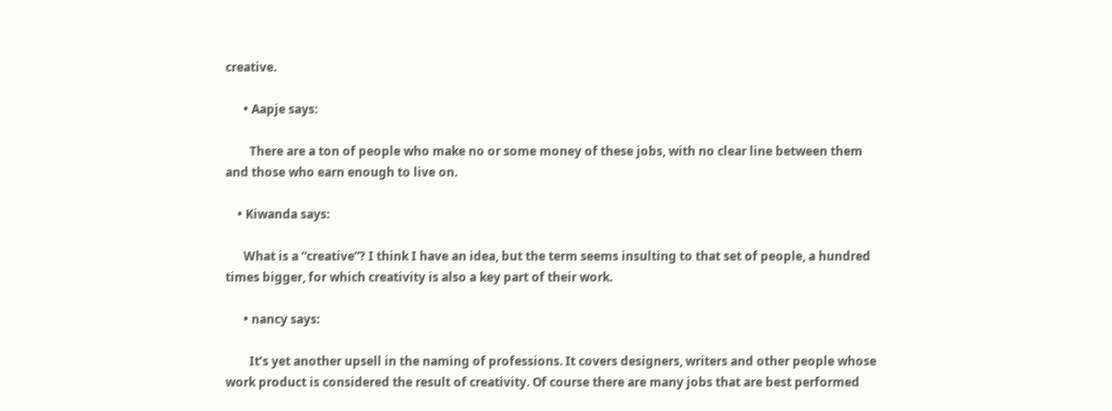creative.

      • Aapje says:

        There are a ton of people who make no or some money of these jobs, with no clear line between them and those who earn enough to live on.

    • Kiwanda says:

      What is a “creative”? I think I have an idea, but the term seems insulting to that set of people, a hundred times bigger, for which creativity is also a key part of their work.

      • nancy says:

        It’s yet another upsell in the naming of professions. It covers designers, writers and other people whose work product is considered the result of creativity. Of course there are many jobs that are best performed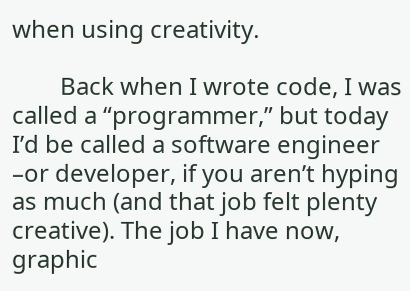when using creativity.

        Back when I wrote code, I was called a “programmer,” but today I’d be called a software engineer –or developer, if you aren’t hyping as much (and that job felt plenty creative). The job I have now, graphic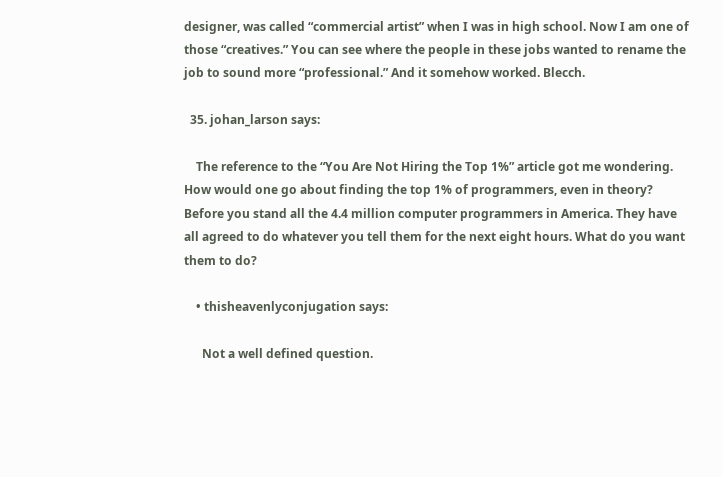designer, was called “commercial artist” when I was in high school. Now I am one of those “creatives.” You can see where the people in these jobs wanted to rename the job to sound more “professional.” And it somehow worked. Blecch.

  35. johan_larson says:

    The reference to the “You Are Not Hiring the Top 1%” article got me wondering. How would one go about finding the top 1% of programmers, even in theory? Before you stand all the 4.4 million computer programmers in America. They have all agreed to do whatever you tell them for the next eight hours. What do you want them to do?

    • thisheavenlyconjugation says:

      Not a well defined question.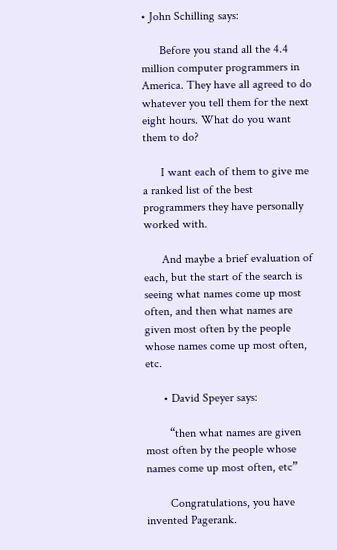• John Schilling says:

      Before you stand all the 4.4 million computer programmers in America. They have all agreed to do whatever you tell them for the next eight hours. What do you want them to do?

      I want each of them to give me a ranked list of the best programmers they have personally worked with.

      And maybe a brief evaluation of each, but the start of the search is seeing what names come up most often, and then what names are given most often by the people whose names come up most often, etc.

      • David Speyer says:

        “then what names are given most often by the people whose names come up most often, etc”

        Congratulations, you have invented Pagerank.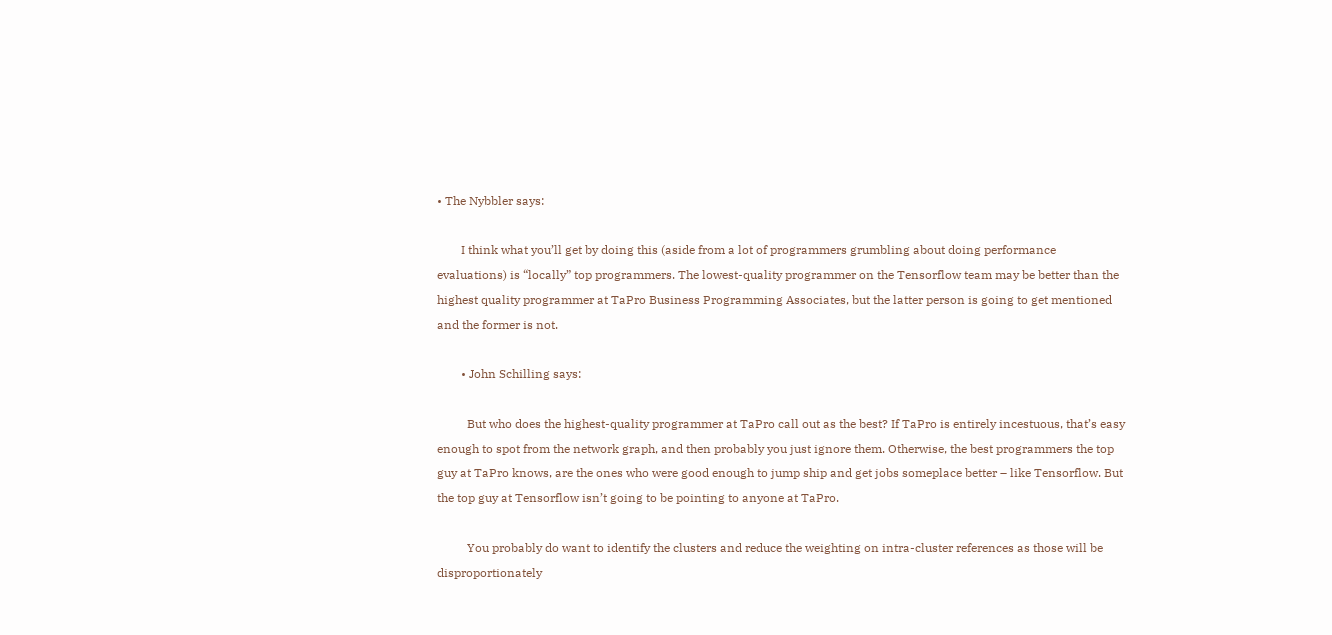• The Nybbler says:

        I think what you’ll get by doing this (aside from a lot of programmers grumbling about doing performance evaluations) is “locally” top programmers. The lowest-quality programmer on the Tensorflow team may be better than the highest quality programmer at TaPro Business Programming Associates, but the latter person is going to get mentioned and the former is not.

        • John Schilling says:

          But who does the highest-quality programmer at TaPro call out as the best? If TaPro is entirely incestuous, that’s easy enough to spot from the network graph, and then probably you just ignore them. Otherwise, the best programmers the top guy at TaPro knows, are the ones who were good enough to jump ship and get jobs someplace better – like Tensorflow. But the top guy at Tensorflow isn’t going to be pointing to anyone at TaPro.

          You probably do want to identify the clusters and reduce the weighting on intra-cluster references as those will be disproportionately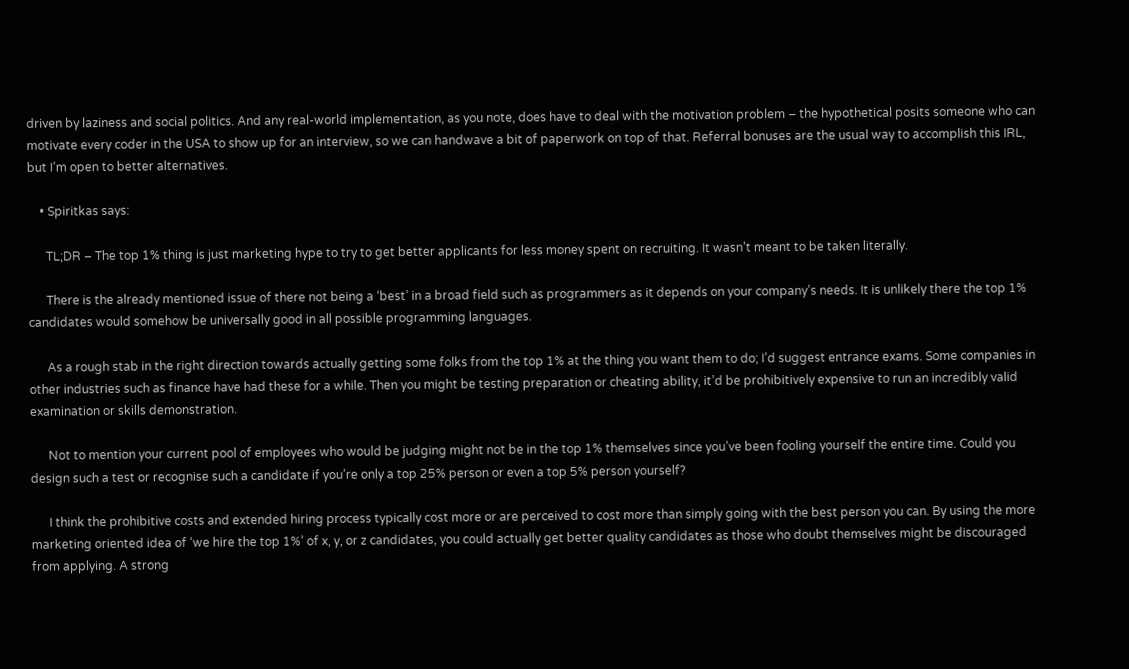driven by laziness and social politics. And any real-world implementation, as you note, does have to deal with the motivation problem – the hypothetical posits someone who can motivate every coder in the USA to show up for an interview, so we can handwave a bit of paperwork on top of that. Referral bonuses are the usual way to accomplish this IRL, but I’m open to better alternatives.

    • Spiritkas says:

      TL;DR – The top 1% thing is just marketing hype to try to get better applicants for less money spent on recruiting. It wasn’t meant to be taken literally.

      There is the already mentioned issue of there not being a ‘best’ in a broad field such as programmers as it depends on your company’s needs. It is unlikely there the top 1% candidates would somehow be universally good in all possible programming languages.

      As a rough stab in the right direction towards actually getting some folks from the top 1% at the thing you want them to do; I’d suggest entrance exams. Some companies in other industries such as finance have had these for a while. Then you might be testing preparation or cheating ability, it’d be prohibitively expensive to run an incredibly valid examination or skills demonstration.

      Not to mention your current pool of employees who would be judging might not be in the top 1% themselves since you’ve been fooling yourself the entire time. Could you design such a test or recognise such a candidate if you’re only a top 25% person or even a top 5% person yourself?

      I think the prohibitive costs and extended hiring process typically cost more or are perceived to cost more than simply going with the best person you can. By using the more marketing oriented idea of ‘we hire the top 1%’ of x, y, or z candidates, you could actually get better quality candidates as those who doubt themselves might be discouraged from applying. A strong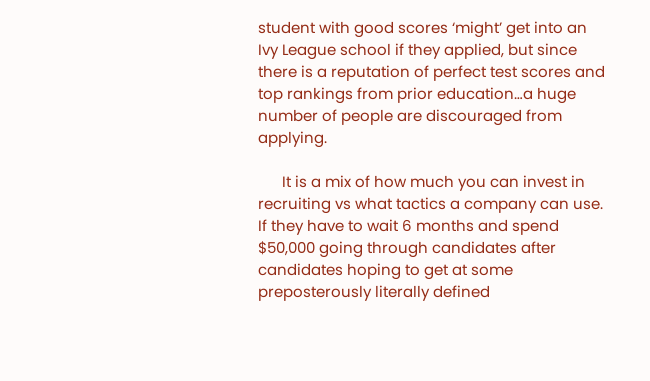student with good scores ‘might’ get into an Ivy League school if they applied, but since there is a reputation of perfect test scores and top rankings from prior education…a huge number of people are discouraged from applying.

      It is a mix of how much you can invest in recruiting vs what tactics a company can use. If they have to wait 6 months and spend $50,000 going through candidates after candidates hoping to get at some preposterously literally defined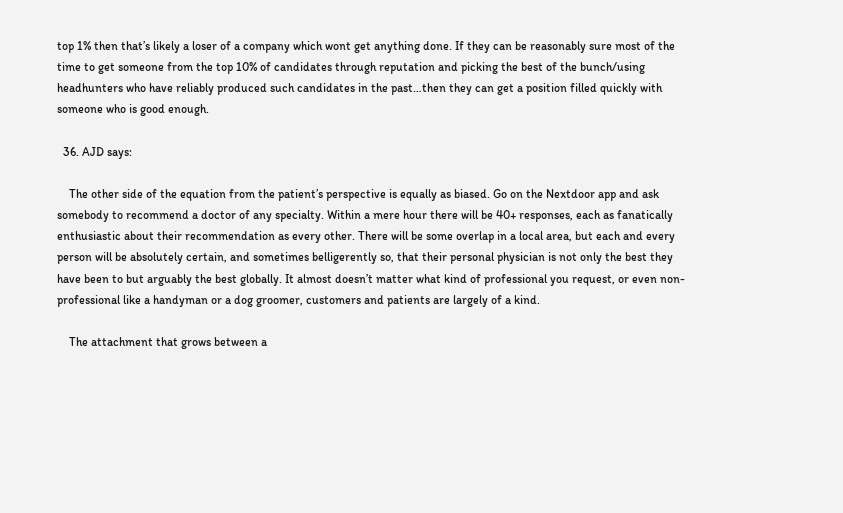top 1% then that’s likely a loser of a company which wont get anything done. If they can be reasonably sure most of the time to get someone from the top 10% of candidates through reputation and picking the best of the bunch/using headhunters who have reliably produced such candidates in the past…then they can get a position filled quickly with someone who is good enough.

  36. AJD says:

    The other side of the equation from the patient’s perspective is equally as biased. Go on the Nextdoor app and ask somebody to recommend a doctor of any specialty. Within a mere hour there will be 40+ responses, each as fanatically enthusiastic about their recommendation as every other. There will be some overlap in a local area, but each and every person will be absolutely certain, and sometimes belligerently so, that their personal physician is not only the best they have been to but arguably the best globally. It almost doesn’t matter what kind of professional you request, or even non-professional like a handyman or a dog groomer, customers and patients are largely of a kind.

    The attachment that grows between a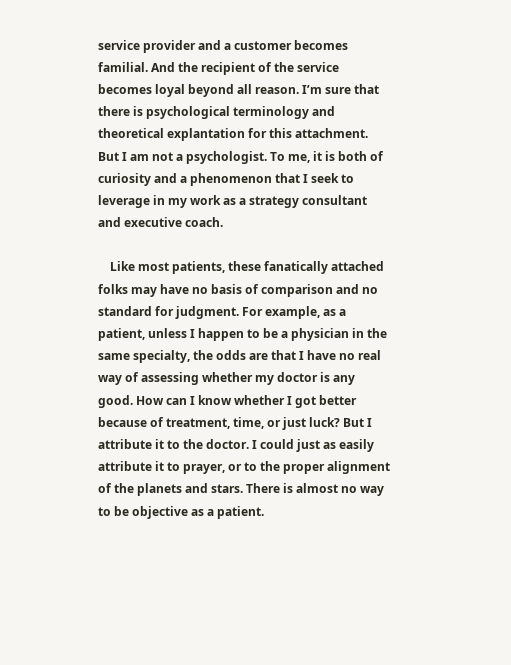service provider and a customer becomes familial. And the recipient of the service becomes loyal beyond all reason. I’m sure that there is psychological terminology and theoretical explantation for this attachment. But I am not a psychologist. To me, it is both of curiosity and a phenomenon that I seek to leverage in my work as a strategy consultant and executive coach.

    Like most patients, these fanatically attached folks may have no basis of comparison and no standard for judgment. For example, as a patient, unless I happen to be a physician in the same specialty, the odds are that I have no real way of assessing whether my doctor is any good. How can I know whether I got better because of treatment, time, or just luck? But I attribute it to the doctor. I could just as easily attribute it to prayer, or to the proper alignment of the planets and stars. There is almost no way to be objective as a patient.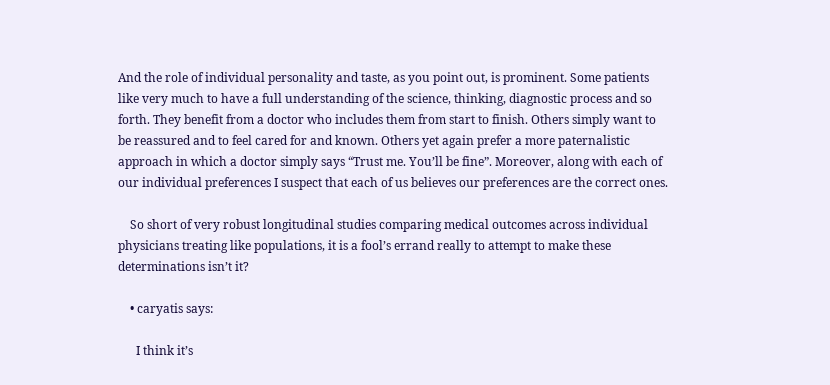And the role of individual personality and taste, as you point out, is prominent. Some patients like very much to have a full understanding of the science, thinking, diagnostic process and so forth. They benefit from a doctor who includes them from start to finish. Others simply want to be reassured and to feel cared for and known. Others yet again prefer a more paternalistic approach in which a doctor simply says “Trust me. You’ll be fine”. Moreover, along with each of our individual preferences I suspect that each of us believes our preferences are the correct ones.

    So short of very robust longitudinal studies comparing medical outcomes across individual physicians treating like populations, it is a fool’s errand really to attempt to make these determinations isn’t it?

    • caryatis says:

      I think it’s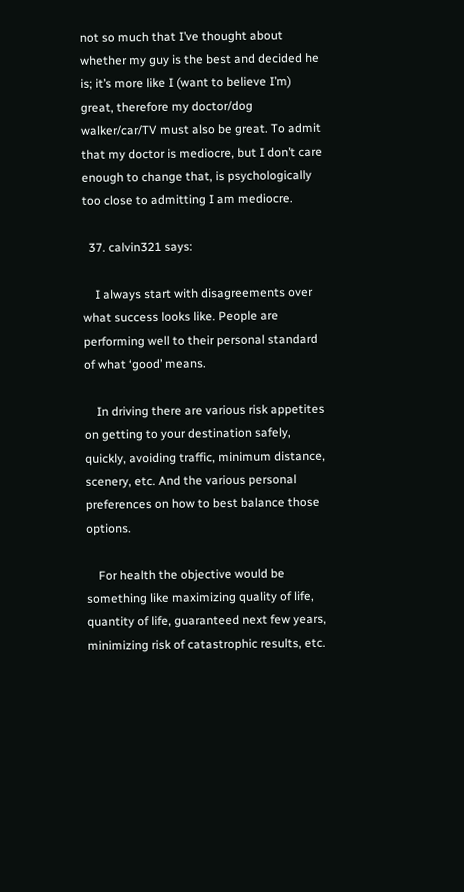not so much that I’ve thought about whether my guy is the best and decided he is; it’s more like I (want to believe I’m) great, therefore my doctor/dog walker/car/TV must also be great. To admit that my doctor is mediocre, but I don’t care enough to change that, is psychologically too close to admitting I am mediocre.

  37. calvin321 says:

    I always start with disagreements over what success looks like. People are performing well to their personal standard of what ‘good’ means.

    In driving there are various risk appetites on getting to your destination safely, quickly, avoiding traffic, minimum distance, scenery, etc. And the various personal preferences on how to best balance those options.

    For health the objective would be something like maximizing quality of life, quantity of life, guaranteed next few years, minimizing risk of catastrophic results, etc.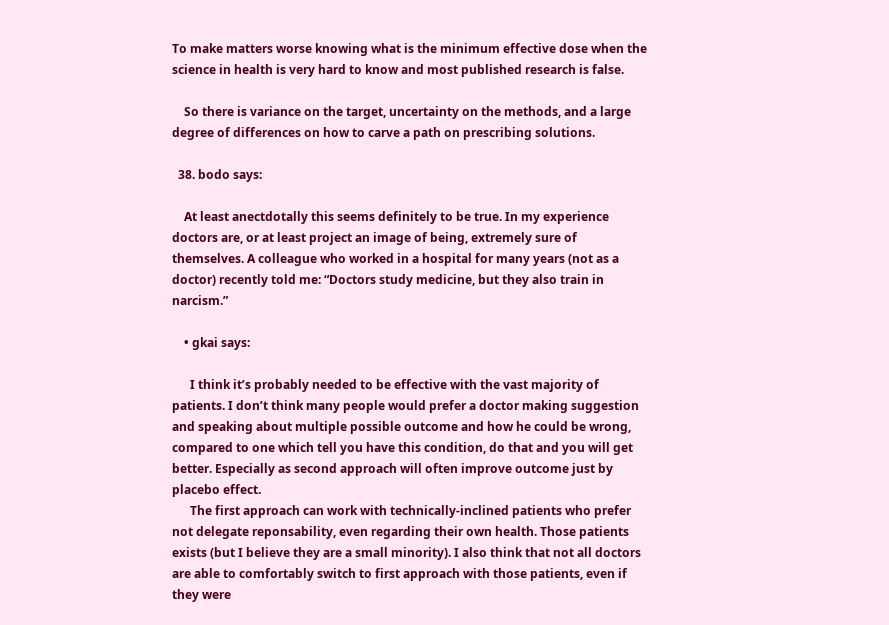To make matters worse knowing what is the minimum effective dose when the science in health is very hard to know and most published research is false.

    So there is variance on the target, uncertainty on the methods, and a large degree of differences on how to carve a path on prescribing solutions.

  38. bodo says:

    At least anectdotally this seems definitely to be true. In my experience doctors are, or at least project an image of being, extremely sure of themselves. A colleague who worked in a hospital for many years (not as a doctor) recently told me: “Doctors study medicine, but they also train in narcism.”

    • gkai says:

      I think it’s probably needed to be effective with the vast majority of patients. I don’t think many people would prefer a doctor making suggestion and speaking about multiple possible outcome and how he could be wrong, compared to one which tell you have this condition, do that and you will get better. Especially as second approach will often improve outcome just by placebo effect.
      The first approach can work with technically-inclined patients who prefer not delegate reponsability, even regarding their own health. Those patients exists (but I believe they are a small minority). I also think that not all doctors are able to comfortably switch to first approach with those patients, even if they were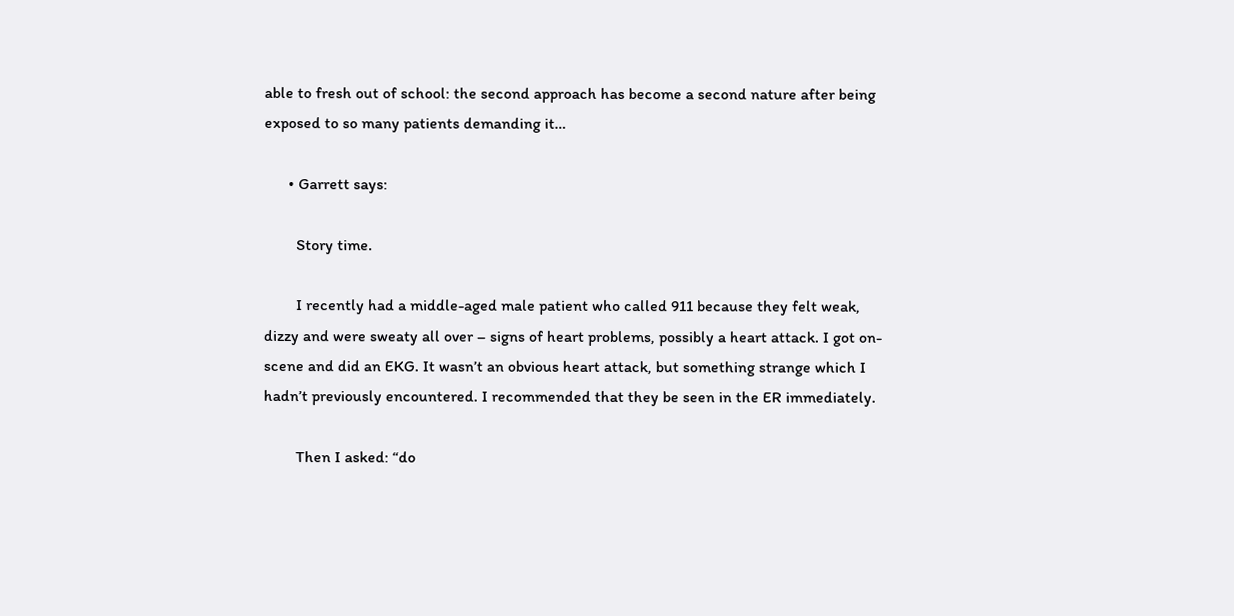able to fresh out of school: the second approach has become a second nature after being exposed to so many patients demanding it…

      • Garrett says:

        Story time.

        I recently had a middle-aged male patient who called 911 because they felt weak, dizzy and were sweaty all over – signs of heart problems, possibly a heart attack. I got on-scene and did an EKG. It wasn’t an obvious heart attack, but something strange which I hadn’t previously encountered. I recommended that they be seen in the ER immediately.

        Then I asked: “do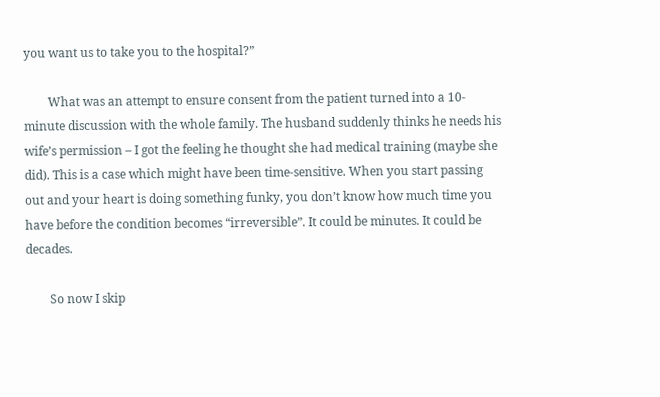you want us to take you to the hospital?”

        What was an attempt to ensure consent from the patient turned into a 10-minute discussion with the whole family. The husband suddenly thinks he needs his wife’s permission – I got the feeling he thought she had medical training (maybe she did). This is a case which might have been time-sensitive. When you start passing out and your heart is doing something funky, you don’t know how much time you have before the condition becomes “irreversible”. It could be minutes. It could be decades.

        So now I skip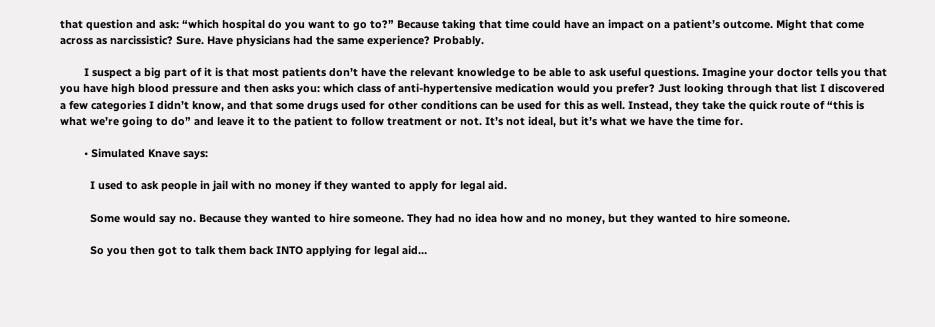that question and ask: “which hospital do you want to go to?” Because taking that time could have an impact on a patient’s outcome. Might that come across as narcissistic? Sure. Have physicians had the same experience? Probably.

        I suspect a big part of it is that most patients don’t have the relevant knowledge to be able to ask useful questions. Imagine your doctor tells you that you have high blood pressure and then asks you: which class of anti-hypertensive medication would you prefer? Just looking through that list I discovered a few categories I didn’t know, and that some drugs used for other conditions can be used for this as well. Instead, they take the quick route of “this is what we’re going to do” and leave it to the patient to follow treatment or not. It’s not ideal, but it’s what we have the time for.

        • Simulated Knave says:

          I used to ask people in jail with no money if they wanted to apply for legal aid.

          Some would say no. Because they wanted to hire someone. They had no idea how and no money, but they wanted to hire someone.

          So you then got to talk them back INTO applying for legal aid…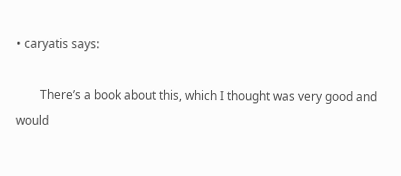• caryatis says:

        There’s a book about this, which I thought was very good and would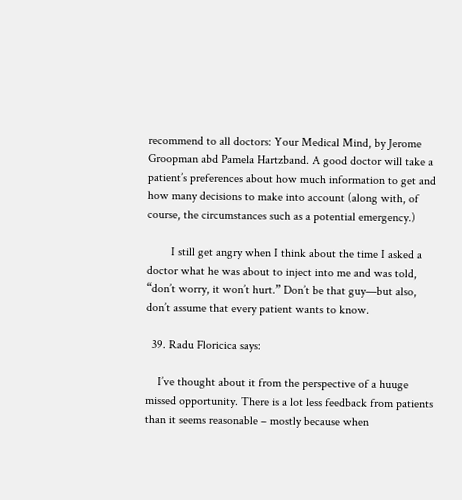recommend to all doctors: Your Medical Mind, by Jerome Groopman abd Pamela Hartzband. A good doctor will take a patient’s preferences about how much information to get and how many decisions to make into account (along with, of course, the circumstances such as a potential emergency.)

        I still get angry when I think about the time I asked a doctor what he was about to inject into me and was told, “don’t worry, it won’t hurt.” Don’t be that guy—but also, don’t assume that every patient wants to know.

  39. Radu Floricica says:

    I’ve thought about it from the perspective of a huuge missed opportunity. There is a lot less feedback from patients than it seems reasonable – mostly because when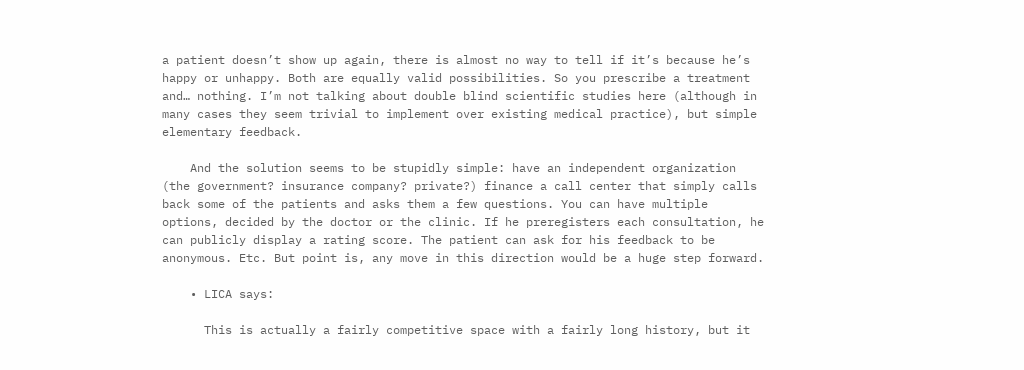a patient doesn’t show up again, there is almost no way to tell if it’s because he’s happy or unhappy. Both are equally valid possibilities. So you prescribe a treatment and… nothing. I’m not talking about double blind scientific studies here (although in many cases they seem trivial to implement over existing medical practice), but simple elementary feedback.

    And the solution seems to be stupidly simple: have an independent organization (the government? insurance company? private?) finance a call center that simply calls back some of the patients and asks them a few questions. You can have multiple options, decided by the doctor or the clinic. If he preregisters each consultation, he can publicly display a rating score. The patient can ask for his feedback to be anonymous. Etc. But point is, any move in this direction would be a huge step forward.

    • LICA says:

      This is actually a fairly competitive space with a fairly long history, but it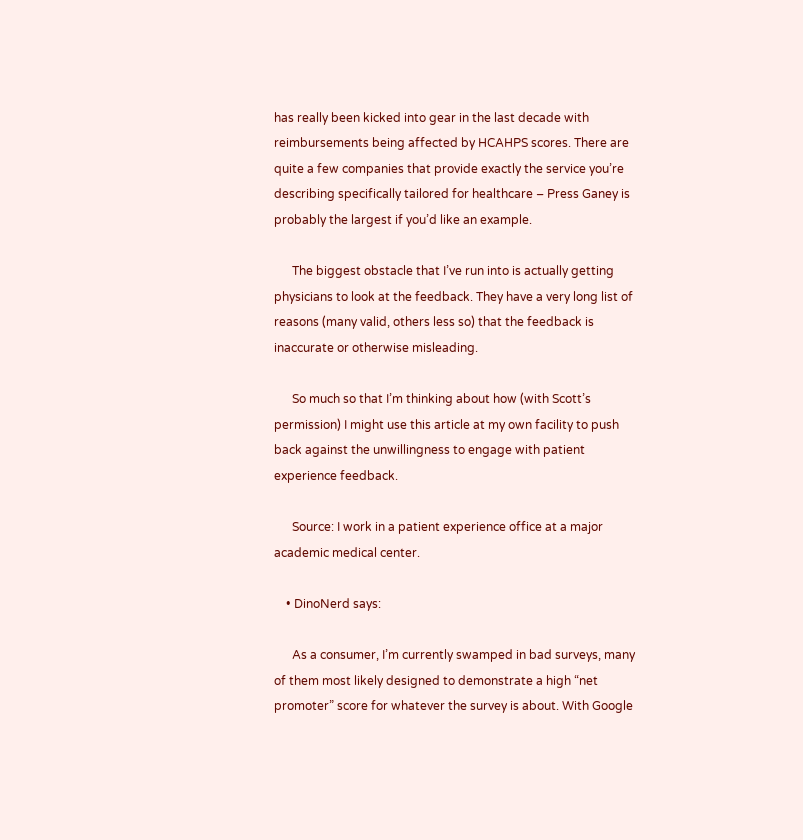has really been kicked into gear in the last decade with reimbursements being affected by HCAHPS scores. There are quite a few companies that provide exactly the service you’re describing specifically tailored for healthcare – Press Ganey is probably the largest if you’d like an example.

      The biggest obstacle that I’ve run into is actually getting physicians to look at the feedback. They have a very long list of reasons (many valid, others less so) that the feedback is inaccurate or otherwise misleading.

      So much so that I’m thinking about how (with Scott’s permission) I might use this article at my own facility to push back against the unwillingness to engage with patient experience feedback.

      Source: I work in a patient experience office at a major academic medical center.

    • DinoNerd says:

      As a consumer, I’m currently swamped in bad surveys, many of them most likely designed to demonstrate a high “net promoter” score for whatever the survey is about. With Google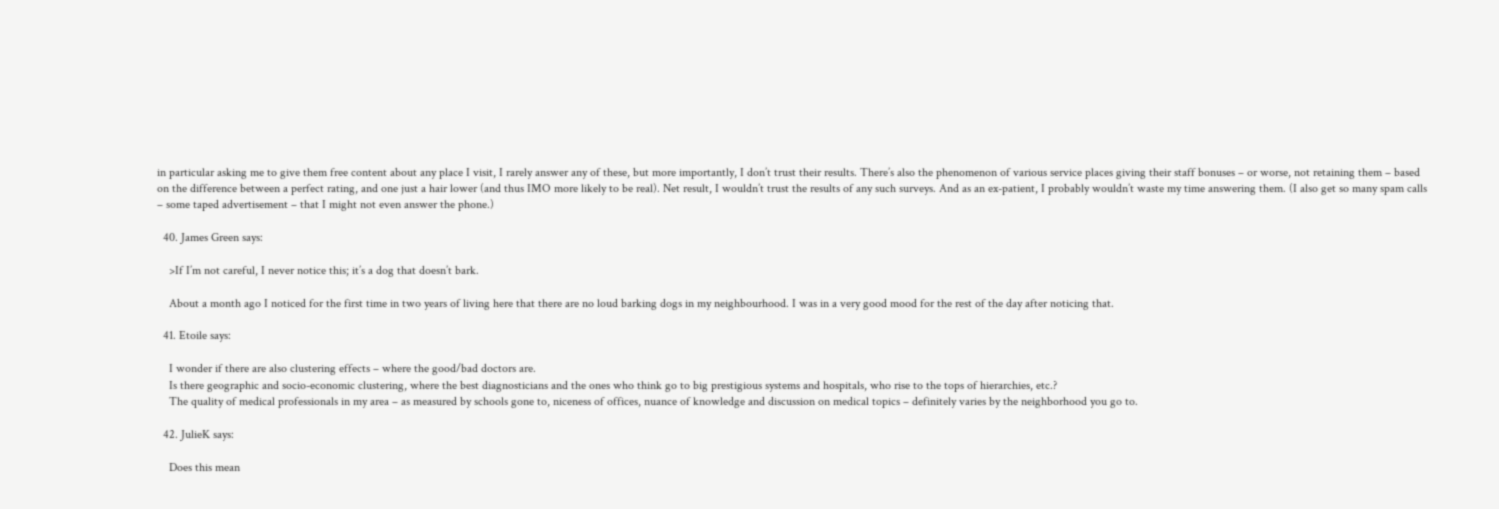in particular asking me to give them free content about any place I visit, I rarely answer any of these, but more importantly, I don’t trust their results. There’s also the phenomenon of various service places giving their staff bonuses – or worse, not retaining them – based on the difference between a perfect rating, and one just a hair lower (and thus IMO more likely to be real). Net result, I wouldn’t trust the results of any such surveys. And as an ex-patient, I probably wouldn’t waste my time answering them. (I also get so many spam calls – some taped advertisement – that I might not even answer the phone.)

  40. James Green says:

    >If I’m not careful, I never notice this; it’s a dog that doesn’t bark.

    About a month ago I noticed for the first time in two years of living here that there are no loud barking dogs in my neighbourhood. I was in a very good mood for the rest of the day after noticing that.

  41. Etoile says:

    I wonder if there are also clustering effects – where the good/bad doctors are.
    Is there geographic and socio-economic clustering, where the best diagnosticians and the ones who think go to big prestigious systems and hospitals, who rise to the tops of hierarchies, etc.?
    The quality of medical professionals in my area – as measured by schools gone to, niceness of offices, nuance of knowledge and discussion on medical topics – definitely varies by the neighborhood you go to.

  42. JulieK says:

    Does this mean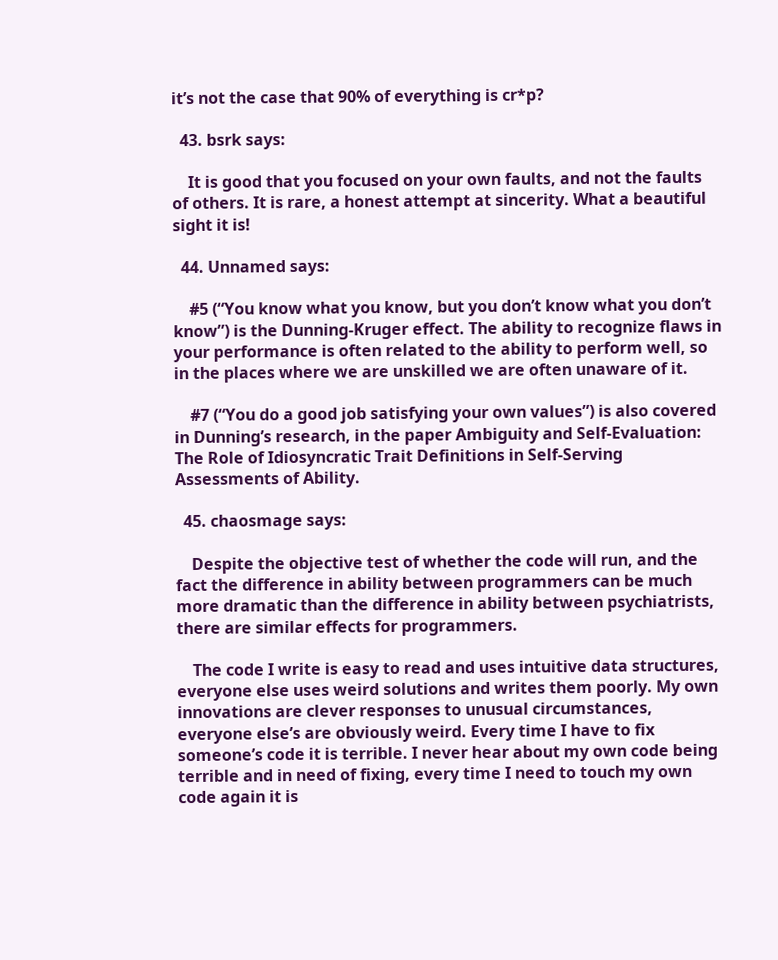it’s not the case that 90% of everything is cr*p?

  43. bsrk says:

    It is good that you focused on your own faults, and not the faults of others. It is rare, a honest attempt at sincerity. What a beautiful sight it is!

  44. Unnamed says:

    #5 (“You know what you know, but you don’t know what you don’t know”) is the Dunning-Kruger effect. The ability to recognize flaws in your performance is often related to the ability to perform well, so in the places where we are unskilled we are often unaware of it.

    #7 (“You do a good job satisfying your own values”) is also covered in Dunning’s research, in the paper Ambiguity and Self-Evaluation: The Role of Idiosyncratic Trait Definitions in Self-Serving Assessments of Ability.

  45. chaosmage says:

    Despite the objective test of whether the code will run, and the fact the difference in ability between programmers can be much more dramatic than the difference in ability between psychiatrists, there are similar effects for programmers.

    The code I write is easy to read and uses intuitive data structures, everyone else uses weird solutions and writes them poorly. My own innovations are clever responses to unusual circumstances, everyone else’s are obviously weird. Every time I have to fix someone’s code it is terrible. I never hear about my own code being terrible and in need of fixing, every time I need to touch my own code again it is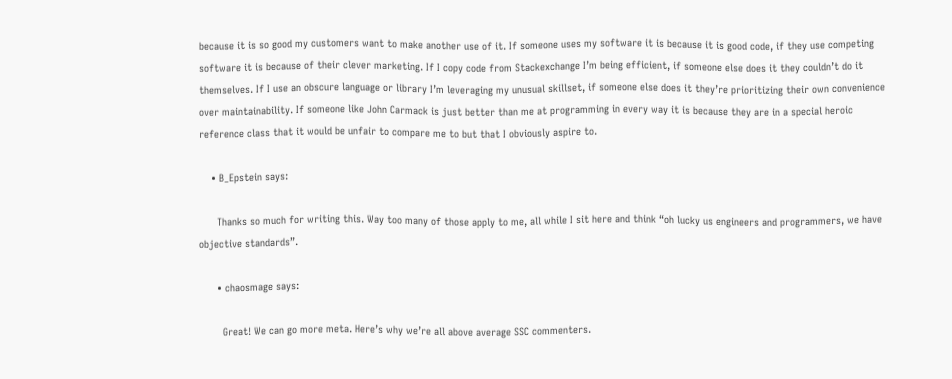because it is so good my customers want to make another use of it. If someone uses my software it is because it is good code, if they use competing software it is because of their clever marketing. If I copy code from Stackexchange I’m being efficient, if someone else does it they couldn’t do it themselves. If I use an obscure language or library I’m leveraging my unusual skillset, if someone else does it they’re prioritizing their own convenience over maintainability. If someone like John Carmack is just better than me at programming in every way it is because they are in a special heroic reference class that it would be unfair to compare me to but that I obviously aspire to.

    • B_Epstein says:

      Thanks so much for writing this. Way too many of those apply to me, all while I sit here and think “oh lucky us engineers and programmers, we have objective standards”.

      • chaosmage says:

        Great! We can go more meta. Here’s why we’re all above average SSC commenters.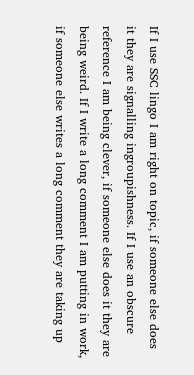If I use SSC lingo I am right on topic, if someone else does it they are signalling ingroupishness. If I use an obscure reference I am being clever, if someone else does it they are being weird. If I write a long comment I am putting in work, if someone else writes a long comment they are taking up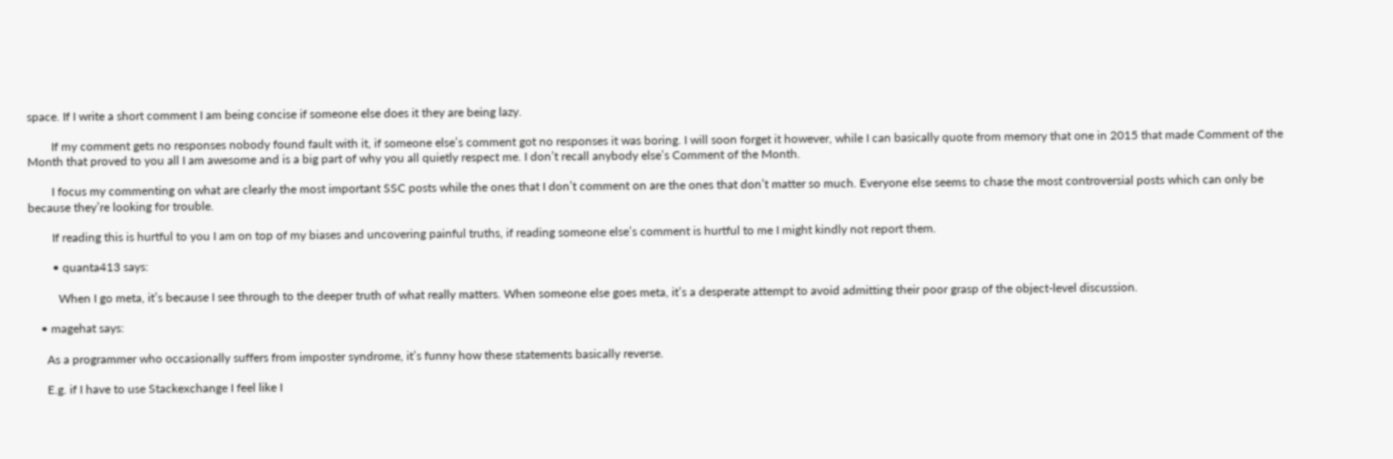space. If I write a short comment I am being concise if someone else does it they are being lazy.

        If my comment gets no responses nobody found fault with it, if someone else’s comment got no responses it was boring. I will soon forget it however, while I can basically quote from memory that one in 2015 that made Comment of the Month that proved to you all I am awesome and is a big part of why you all quietly respect me. I don’t recall anybody else’s Comment of the Month.

        I focus my commenting on what are clearly the most important SSC posts while the ones that I don’t comment on are the ones that don’t matter so much. Everyone else seems to chase the most controversial posts which can only be because they’re looking for trouble.

        If reading this is hurtful to you I am on top of my biases and uncovering painful truths, if reading someone else’s comment is hurtful to me I might kindly not report them.

        • quanta413 says:

          When I go meta, it’s because I see through to the deeper truth of what really matters. When someone else goes meta, it’s a desperate attempt to avoid admitting their poor grasp of the object-level discussion.

    • magehat says:

      As a programmer who occasionally suffers from imposter syndrome, it’s funny how these statements basically reverse.

      E.g. if I have to use Stackexchange I feel like I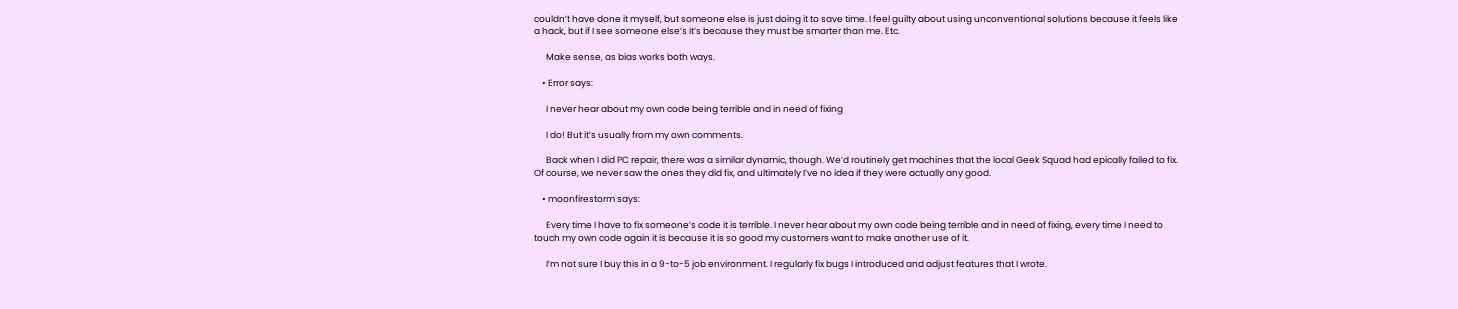couldn’t have done it myself, but someone else is just doing it to save time. I feel guilty about using unconventional solutions because it feels like a hack, but if I see someone else’s it’s because they must be smarter than me. Etc.

      Make sense, as bias works both ways.

    • Error says:

      I never hear about my own code being terrible and in need of fixing

      I do! But it’s usually from my own comments.

      Back when I did PC repair, there was a similar dynamic, though. We’d routinely get machines that the local Geek Squad had epically failed to fix. Of course, we never saw the ones they did fix, and ultimately I’ve no idea if they were actually any good.

    • moonfirestorm says:

      Every time I have to fix someone’s code it is terrible. I never hear about my own code being terrible and in need of fixing, every time I need to touch my own code again it is because it is so good my customers want to make another use of it.

      I’m not sure I buy this in a 9-to-5 job environment. I regularly fix bugs I introduced and adjust features that I wrote.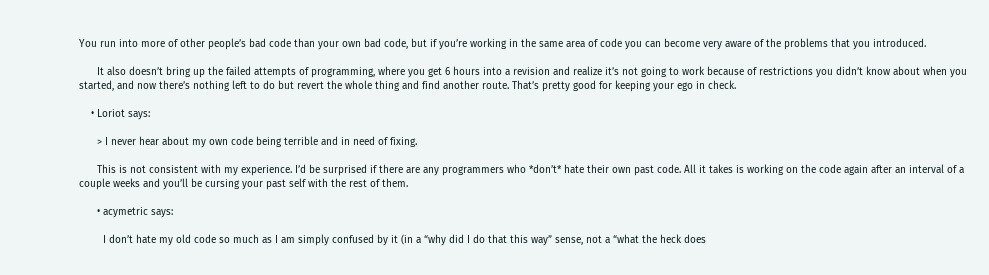You run into more of other people’s bad code than your own bad code, but if you’re working in the same area of code you can become very aware of the problems that you introduced.

      It also doesn’t bring up the failed attempts of programming, where you get 6 hours into a revision and realize it’s not going to work because of restrictions you didn’t know about when you started, and now there’s nothing left to do but revert the whole thing and find another route. That’s pretty good for keeping your ego in check.

    • Loriot says:

      > I never hear about my own code being terrible and in need of fixing.

      This is not consistent with my experience. I’d be surprised if there are any programmers who *don’t* hate their own past code. All it takes is working on the code again after an interval of a couple weeks and you’ll be cursing your past self with the rest of them.

      • acymetric says:

        I don’t hate my old code so much as I am simply confused by it (in a “why did I do that this way” sense, not a “what the heck does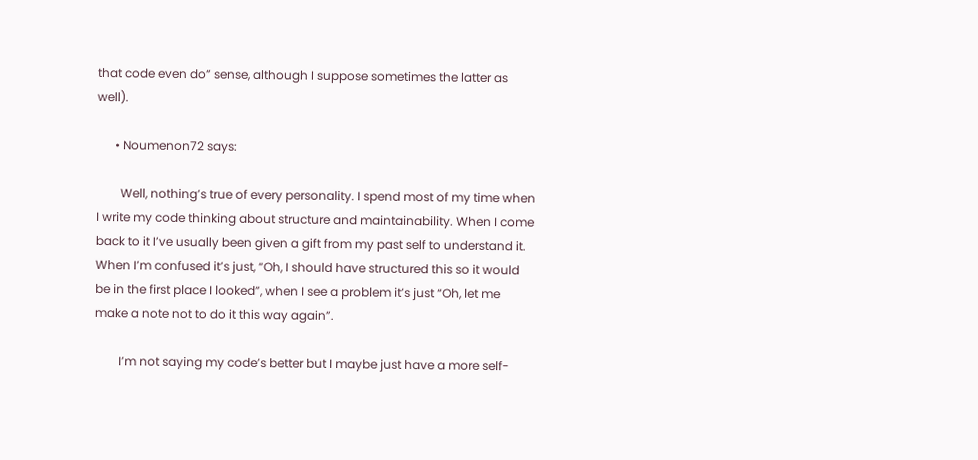that code even do” sense, although I suppose sometimes the latter as well).

      • Noumenon72 says:

        Well, nothing’s true of every personality. I spend most of my time when I write my code thinking about structure and maintainability. When I come back to it I’ve usually been given a gift from my past self to understand it. When I’m confused it’s just, “Oh, I should have structured this so it would be in the first place I looked”, when I see a problem it’s just “Oh, let me make a note not to do it this way again”.

        I’m not saying my code’s better but I maybe just have a more self-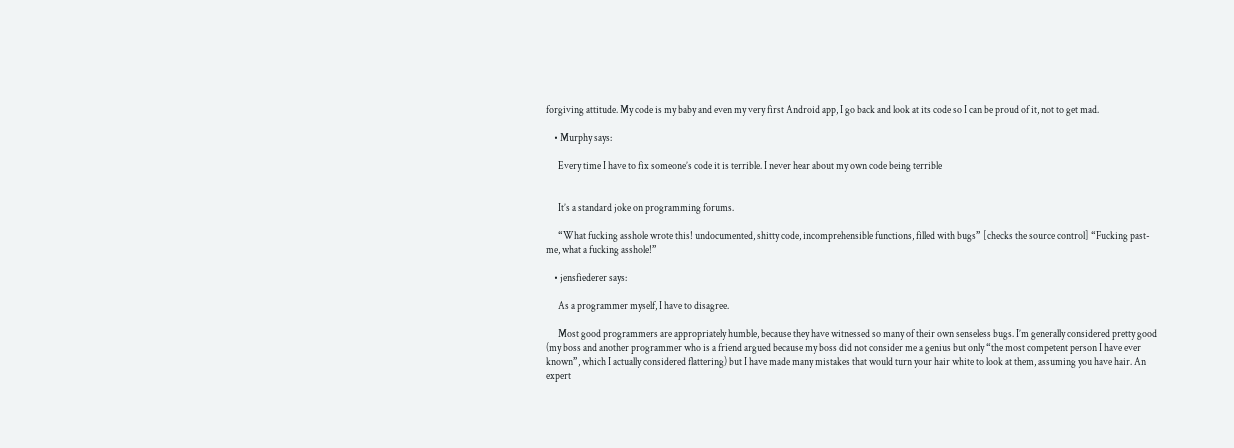forgiving attitude. My code is my baby and even my very first Android app, I go back and look at its code so I can be proud of it, not to get mad.

    • Murphy says:

      Every time I have to fix someone’s code it is terrible. I never hear about my own code being terrible


      It’s a standard joke on programming forums.

      “What fucking asshole wrote this! undocumented, shitty code, incomprehensible functions, filled with bugs” [checks the source control] “Fucking past-me, what a fucking asshole!”

    • jensfiederer says:

      As a programmer myself, I have to disagree.

      Most good programmers are appropriately humble, because they have witnessed so many of their own senseless bugs. I’m generally considered pretty good (my boss and another programmer who is a friend argued because my boss did not consider me a genius but only “the most competent person I have ever known”, which I actually considered flattering) but I have made many mistakes that would turn your hair white to look at them, assuming you have hair. An expert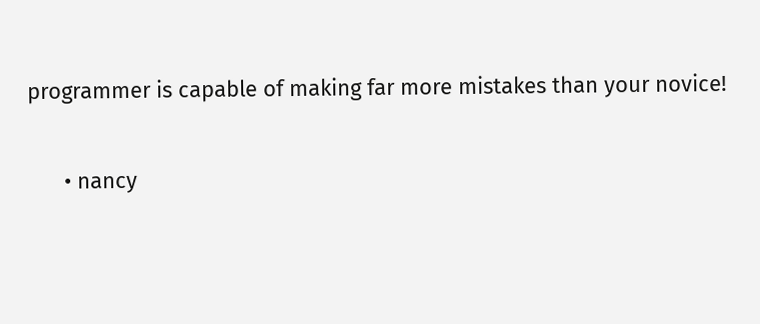programmer is capable of making far more mistakes than your novice!

      • nancy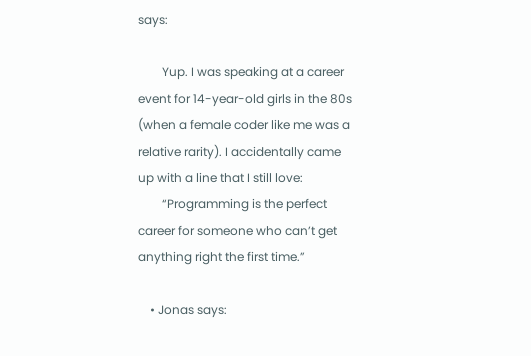says:

        Yup. I was speaking at a career event for 14-year-old girls in the 80s (when a female coder like me was a relative rarity). I accidentally came up with a line that I still love:
        “Programming is the perfect career for someone who can’t get anything right the first time.”

    • Jonas says: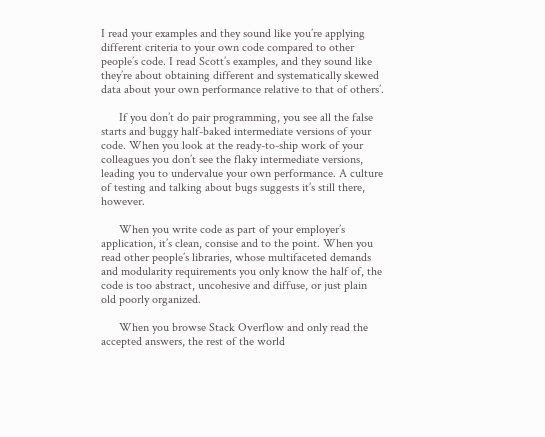I read your examples and they sound like you’re applying different criteria to your own code compared to other people’s code. I read Scott’s examples, and they sound like they’re about obtaining different and systematically skewed data about your own performance relative to that of others’.

      If you don’t do pair programming, you see all the false starts and buggy half-baked intermediate versions of your code. When you look at the ready-to-ship work of your colleagues you don’t see the flaky intermediate versions, leading you to undervalue your own performance. A culture of testing and talking about bugs suggests it’s still there, however.

      When you write code as part of your employer’s application, it’s clean, consise and to the point. When you read other people’s libraries, whose multifaceted demands and modularity requirements you only know the half of, the code is too abstract, uncohesive and diffuse, or just plain old poorly organized.

      When you browse Stack Overflow and only read the accepted answers, the rest of the world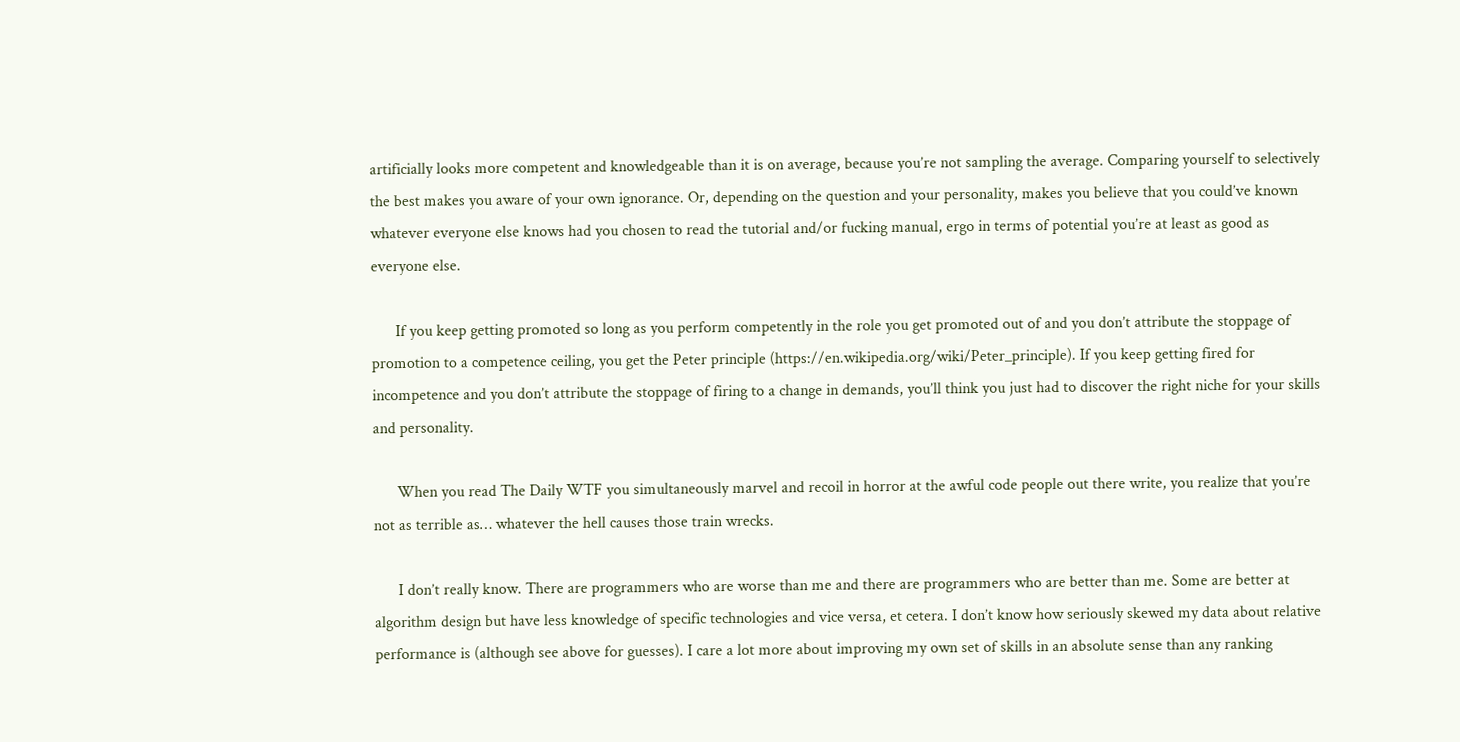artificially looks more competent and knowledgeable than it is on average, because you’re not sampling the average. Comparing yourself to selectively the best makes you aware of your own ignorance. Or, depending on the question and your personality, makes you believe that you could’ve known whatever everyone else knows had you chosen to read the tutorial and/or fucking manual, ergo in terms of potential you’re at least as good as everyone else.

      If you keep getting promoted so long as you perform competently in the role you get promoted out of and you don’t attribute the stoppage of promotion to a competence ceiling, you get the Peter principle (https://en.wikipedia.org/wiki/Peter_principle). If you keep getting fired for incompetence and you don’t attribute the stoppage of firing to a change in demands, you’ll think you just had to discover the right niche for your skills and personality.

      When you read The Daily WTF you simultaneously marvel and recoil in horror at the awful code people out there write, you realize that you’re not as terrible as… whatever the hell causes those train wrecks.

      I don’t really know. There are programmers who are worse than me and there are programmers who are better than me. Some are better at algorithm design but have less knowledge of specific technologies and vice versa, et cetera. I don’t know how seriously skewed my data about relative performance is (although see above for guesses). I care a lot more about improving my own set of skills in an absolute sense than any ranking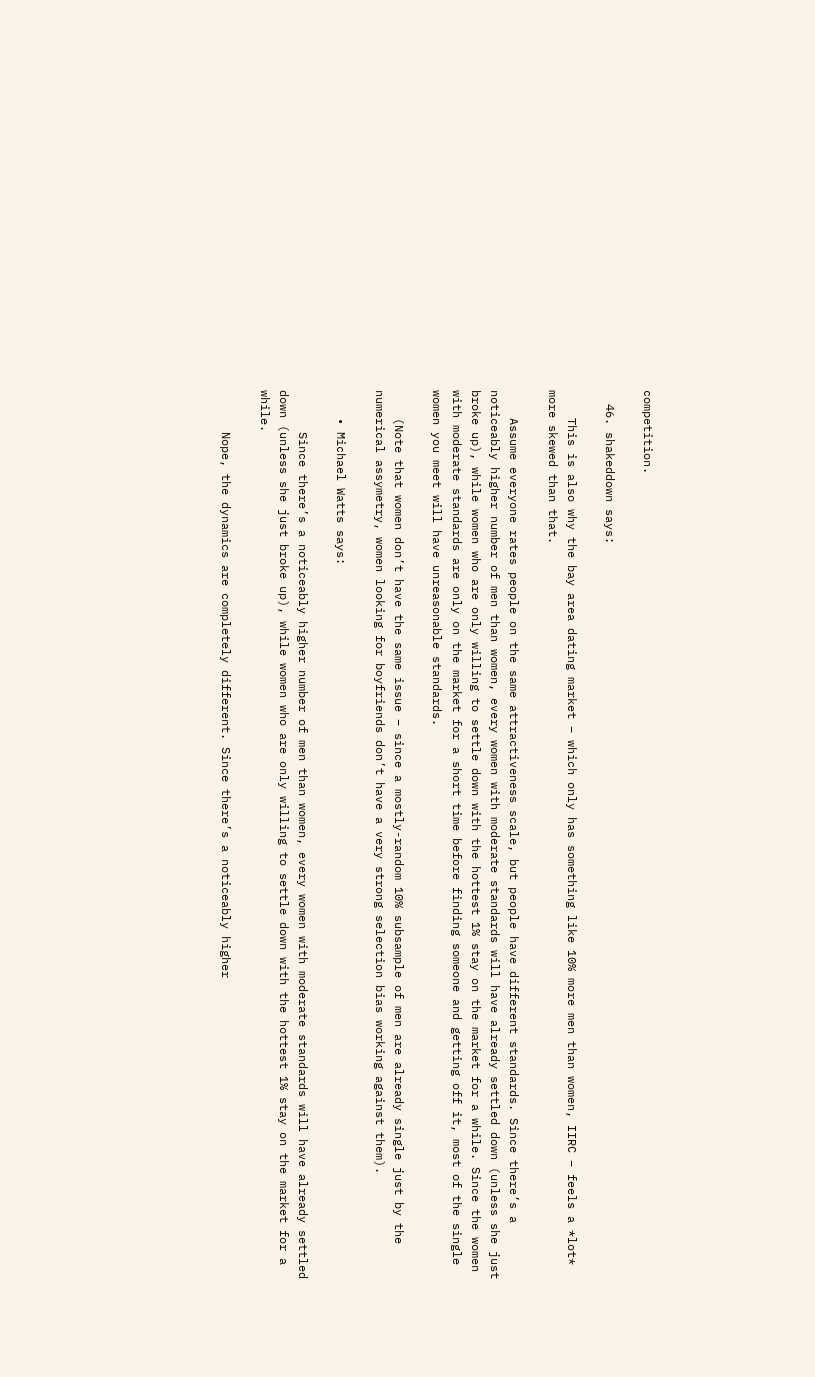competition.

  46. shakeddown says:

    This is also why the bay area dating market – which only has something like 10% more men than women, IIRC – feels a *lot* more skewed than that.

    Assume everyone rates people on the same attractiveness scale, but people have different standards. Since there’s a noticeably higher number of men than women, every women with moderate standards will have already settled down (unless she just broke up), while women who are only willing to settle down with the hottest 1% stay on the market for a while. Since the women with moderate standards are only on the market for a short time before finding someone and getting off it, most of the single women you meet will have unreasonable standards.

    (Note that women don’t have the same issue – since a mostly-random 10% subsample of men are already single just by the numerical assymetry, women looking for boyfriends don’t have a very strong selection bias working against them).

    • Michael Watts says:

      Since there’s a noticeably higher number of men than women, every women with moderate standards will have already settled down (unless she just broke up), while women who are only willing to settle down with the hottest 1% stay on the market for a while.

      Nope, the dynamics are completely different. Since there’s a noticeably higher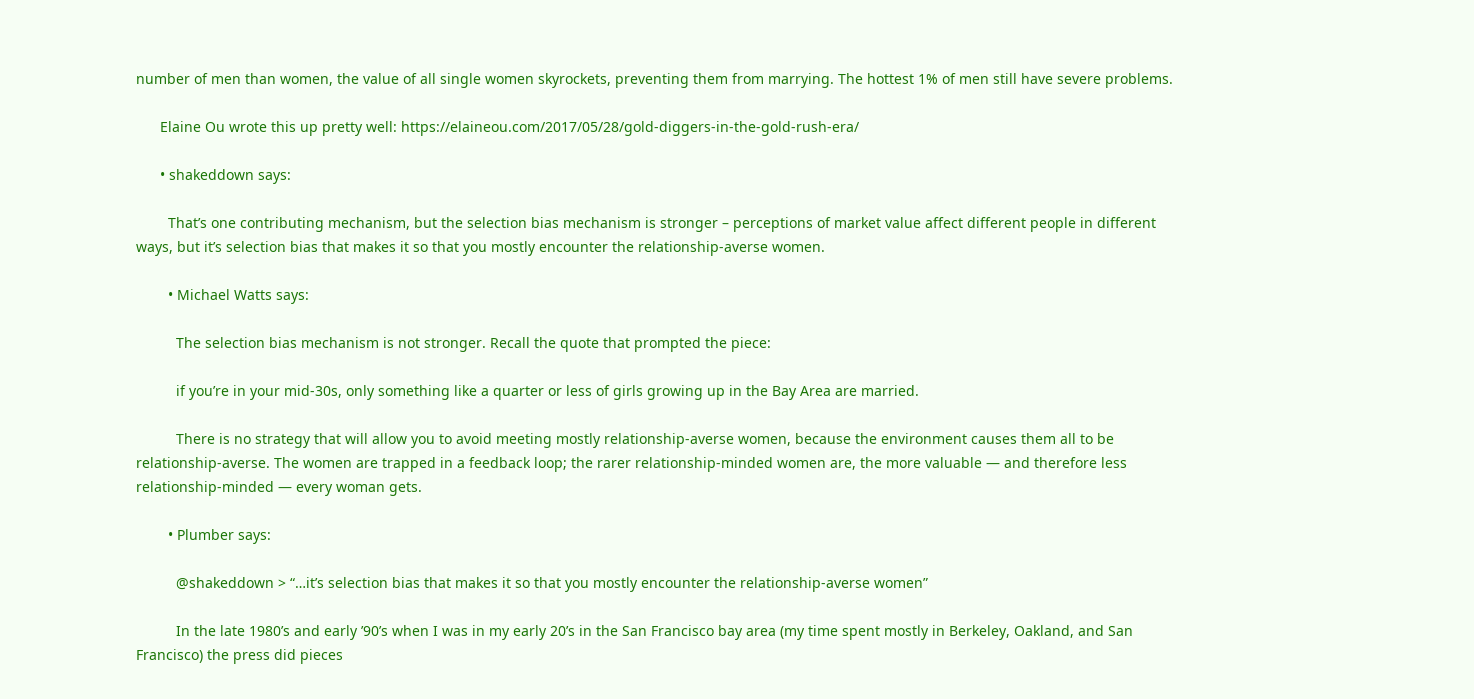number of men than women, the value of all single women skyrockets, preventing them from marrying. The hottest 1% of men still have severe problems.

      Elaine Ou wrote this up pretty well: https://elaineou.com/2017/05/28/gold-diggers-in-the-gold-rush-era/

      • shakeddown says:

        That’s one contributing mechanism, but the selection bias mechanism is stronger – perceptions of market value affect different people in different ways, but it’s selection bias that makes it so that you mostly encounter the relationship-averse women.

        • Michael Watts says:

          The selection bias mechanism is not stronger. Recall the quote that prompted the piece:

          if you’re in your mid-30s, only something like a quarter or less of girls growing up in the Bay Area are married.

          There is no strategy that will allow you to avoid meeting mostly relationship-averse women, because the environment causes them all to be relationship-averse. The women are trapped in a feedback loop; the rarer relationship-minded women are, the more valuable — and therefore less relationship-minded — every woman gets.

        • Plumber says:

          @shakeddown > “…it’s selection bias that makes it so that you mostly encounter the relationship-averse women”

          In the late 1980’s and early ’90’s when I was in my early 20’s in the San Francisco bay area (my time spent mostly in Berkeley, Oakland, and San Francisco) the press did pieces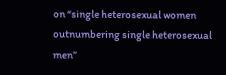on “single heterosexual women outnumbering single heterosexual men”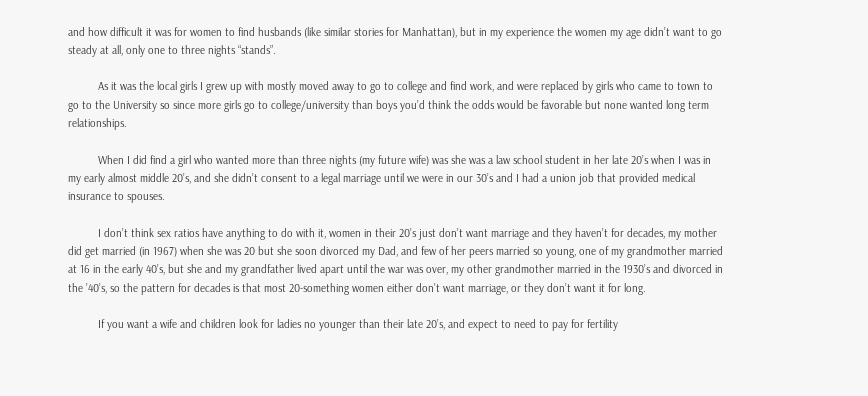and how difficult it was for women to find husbands (like similar stories for Manhattan), but in my experience the women my age didn’t want to go steady at all, only one to three nights “stands”.

          As it was the local girls I grew up with mostly moved away to go to college and find work, and were replaced by girls who came to town to go to the University so since more girls go to college/university than boys you’d think the odds would be favorable but none wanted long term relationships.

          When I did find a girl who wanted more than three nights (my future wife) was she was a law school student in her late 20’s when I was in my early almost middle 20’s, and she didn’t consent to a legal marriage until we were in our 30’s and I had a union job that provided medical insurance to spouses.

          I don’t think sex ratios have anything to do with it, women in their 20’s just don’t want marriage and they haven’t for decades, my mother did get married (in 1967) when she was 20 but she soon divorced my Dad, and few of her peers married so young, one of my grandmother married at 16 in the early 40’s, but she and my grandfather lived apart until the war was over, my other grandmother married in the 1930’s and divorced in the ’40’s, so the pattern for decades is that most 20-something women either don’t want marriage, or they don’t want it for long.

          If you want a wife and children look for ladies no younger than their late 20’s, and expect to need to pay for fertility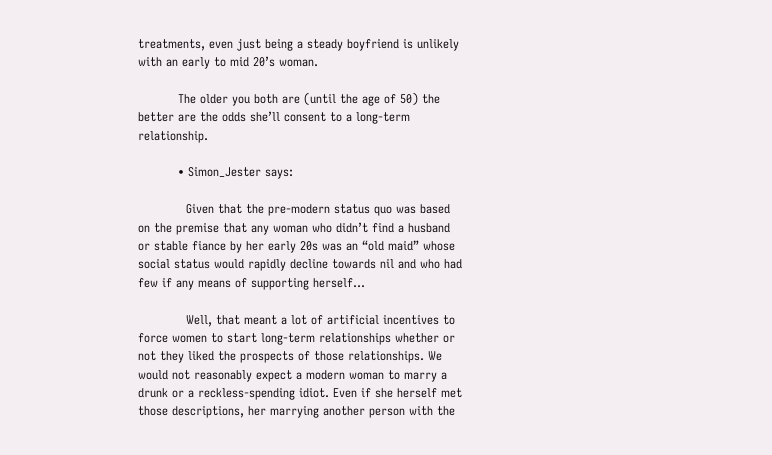treatments, even just being a steady boyfriend is unlikely with an early to mid 20’s woman.

          The older you both are (until the age of 50) the better are the odds she’ll consent to a long-term relationship.

          • Simon_Jester says:

            Given that the pre-modern status quo was based on the premise that any woman who didn’t find a husband or stable fiance by her early 20s was an “old maid” whose social status would rapidly decline towards nil and who had few if any means of supporting herself…

            Well, that meant a lot of artificial incentives to force women to start long-term relationships whether or not they liked the prospects of those relationships. We would not reasonably expect a modern woman to marry a drunk or a reckless-spending idiot. Even if she herself met those descriptions, her marrying another person with the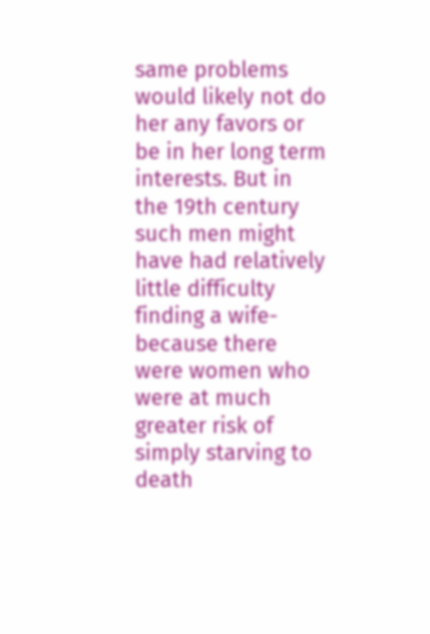same problems would likely not do her any favors or be in her long term interests. But in the 19th century such men might have had relatively little difficulty finding a wife- because there were women who were at much greater risk of simply starving to death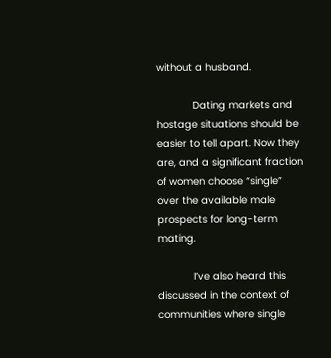without a husband.

            Dating markets and hostage situations should be easier to tell apart. Now they are, and a significant fraction of women choose “single” over the available male prospects for long-term mating.

            I’ve also heard this discussed in the context of communities where single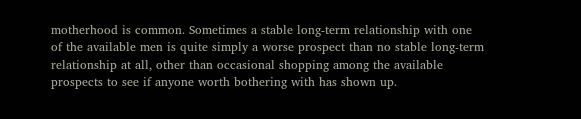motherhood is common. Sometimes a stable long-term relationship with one of the available men is quite simply a worse prospect than no stable long-term relationship at all, other than occasional shopping among the available prospects to see if anyone worth bothering with has shown up.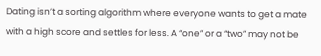Dating isn’t a sorting algorithm where everyone wants to get a mate with a high score and settles for less. A “one” or a “two” may not be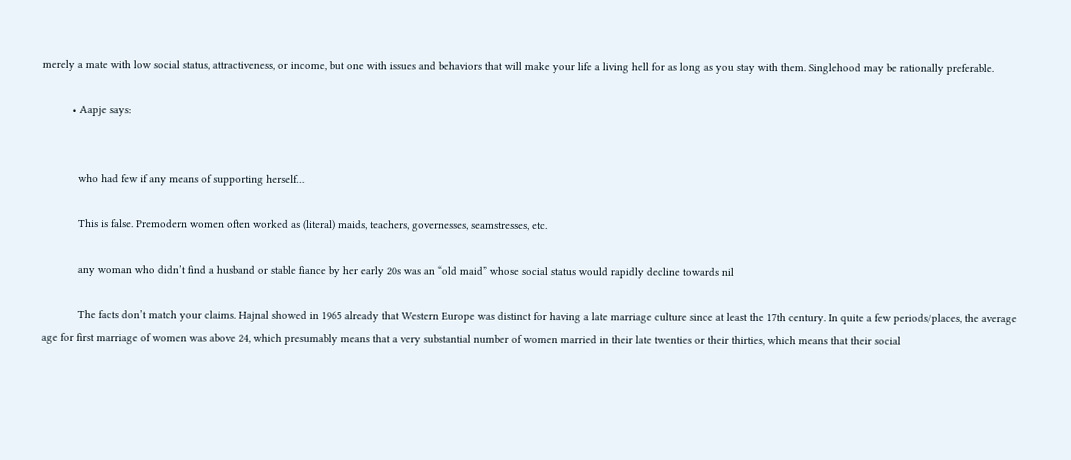merely a mate with low social status, attractiveness, or income, but one with issues and behaviors that will make your life a living hell for as long as you stay with them. Singlehood may be rationally preferable.

          • Aapje says:


            who had few if any means of supporting herself…

            This is false. Premodern women often worked as (literal) maids, teachers, governesses, seamstresses, etc.

            any woman who didn’t find a husband or stable fiance by her early 20s was an “old maid” whose social status would rapidly decline towards nil

            The facts don’t match your claims. Hajnal showed in 1965 already that Western Europe was distinct for having a late marriage culture since at least the 17th century. In quite a few periods/places, the average age for first marriage of women was above 24, which presumably means that a very substantial number of women married in their late twenties or their thirties, which means that their social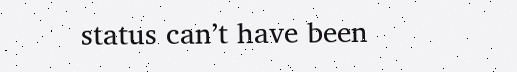status can’t have been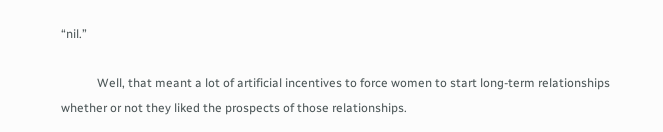“nil.”

            Well, that meant a lot of artificial incentives to force women to start long-term relationships whether or not they liked the prospects of those relationships.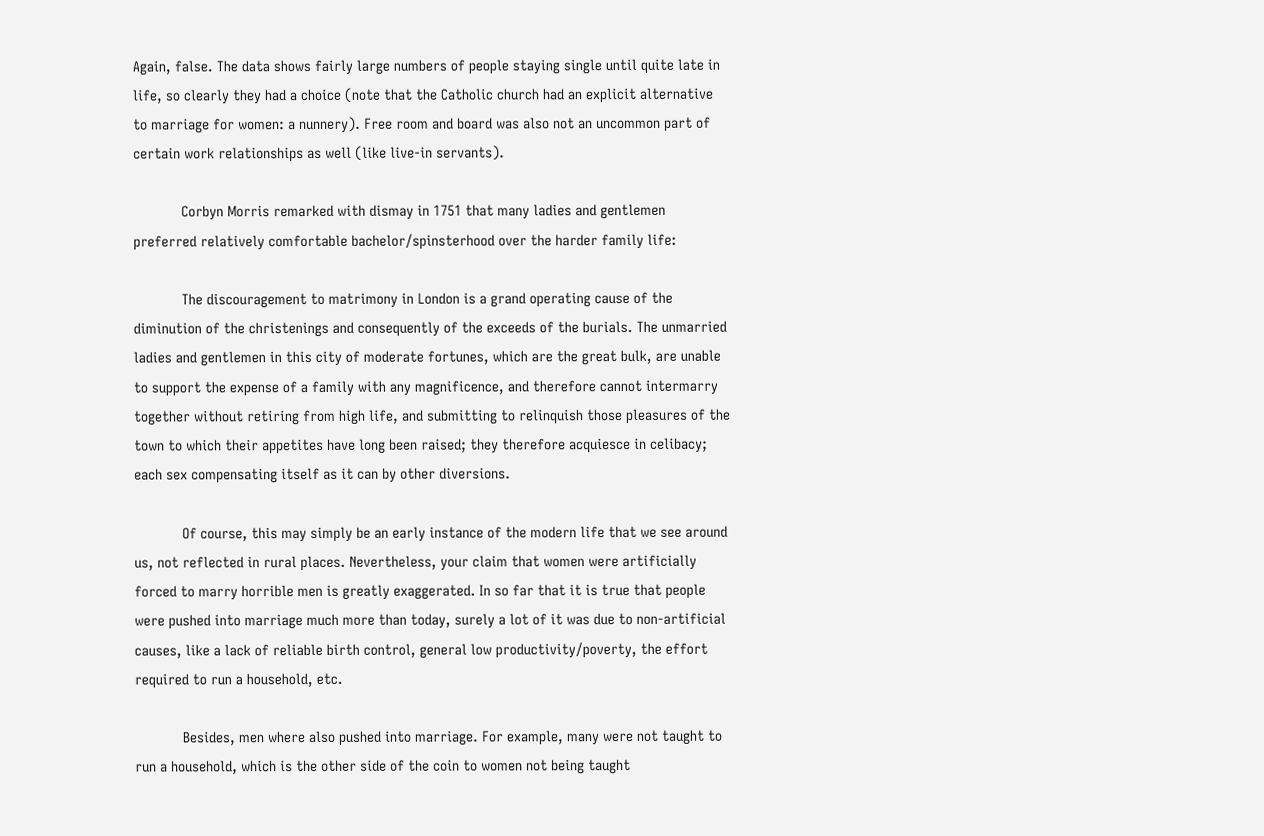Again, false. The data shows fairly large numbers of people staying single until quite late in life, so clearly they had a choice (note that the Catholic church had an explicit alternative to marriage for women: a nunnery). Free room and board was also not an uncommon part of certain work relationships as well (like live-in servants).

            Corbyn Morris remarked with dismay in 1751 that many ladies and gentlemen preferred relatively comfortable bachelor/spinsterhood over the harder family life:

            The discouragement to matrimony in London is a grand operating cause of the diminution of the christenings and consequently of the exceeds of the burials. The unmarried ladies and gentlemen in this city of moderate fortunes, which are the great bulk, are unable to support the expense of a family with any magnificence, and therefore cannot intermarry together without retiring from high life, and submitting to relinquish those pleasures of the town to which their appetites have long been raised; they therefore acquiesce in celibacy; each sex compensating itself as it can by other diversions.

            Of course, this may simply be an early instance of the modern life that we see around us, not reflected in rural places. Nevertheless, your claim that women were artificially forced to marry horrible men is greatly exaggerated. In so far that it is true that people were pushed into marriage much more than today, surely a lot of it was due to non-artificial causes, like a lack of reliable birth control, general low productivity/poverty, the effort required to run a household, etc.

            Besides, men where also pushed into marriage. For example, many were not taught to run a household, which is the other side of the coin to women not being taught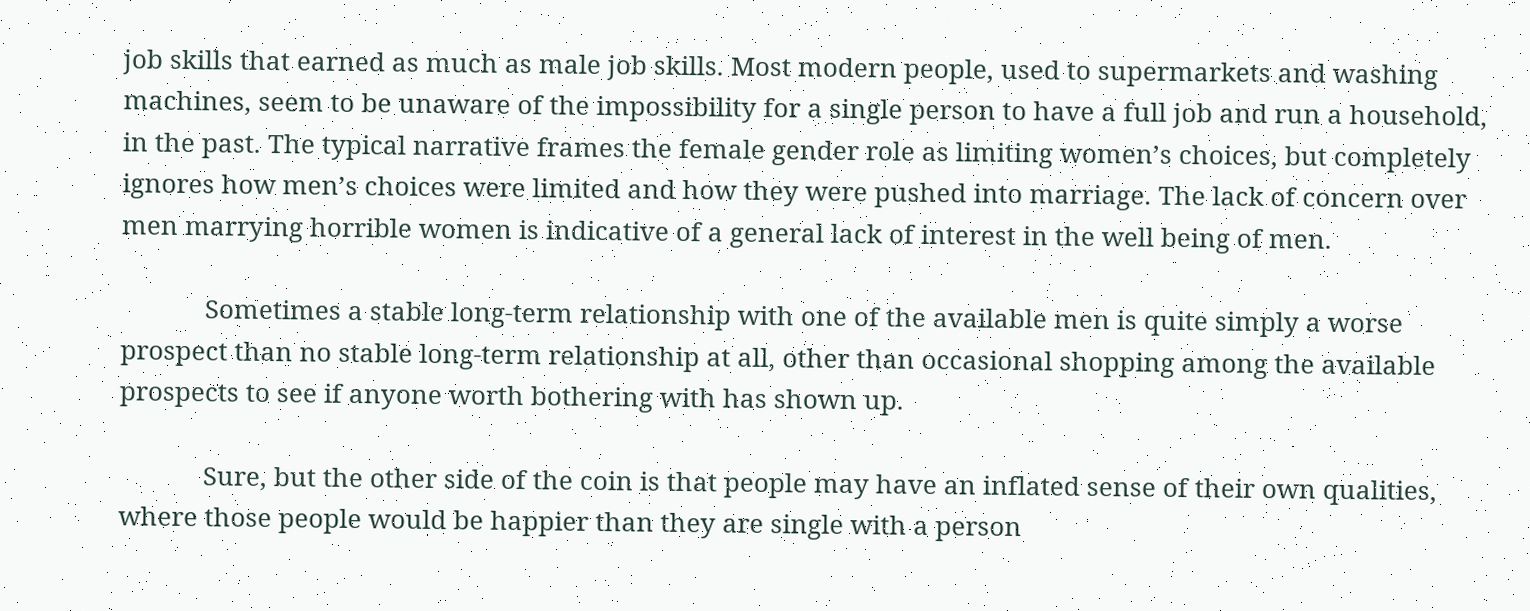job skills that earned as much as male job skills. Most modern people, used to supermarkets and washing machines, seem to be unaware of the impossibility for a single person to have a full job and run a household, in the past. The typical narrative frames the female gender role as limiting women’s choices, but completely ignores how men’s choices were limited and how they were pushed into marriage. The lack of concern over men marrying horrible women is indicative of a general lack of interest in the well being of men.

            Sometimes a stable long-term relationship with one of the available men is quite simply a worse prospect than no stable long-term relationship at all, other than occasional shopping among the available prospects to see if anyone worth bothering with has shown up.

            Sure, but the other side of the coin is that people may have an inflated sense of their own qualities, where those people would be happier than they are single with a person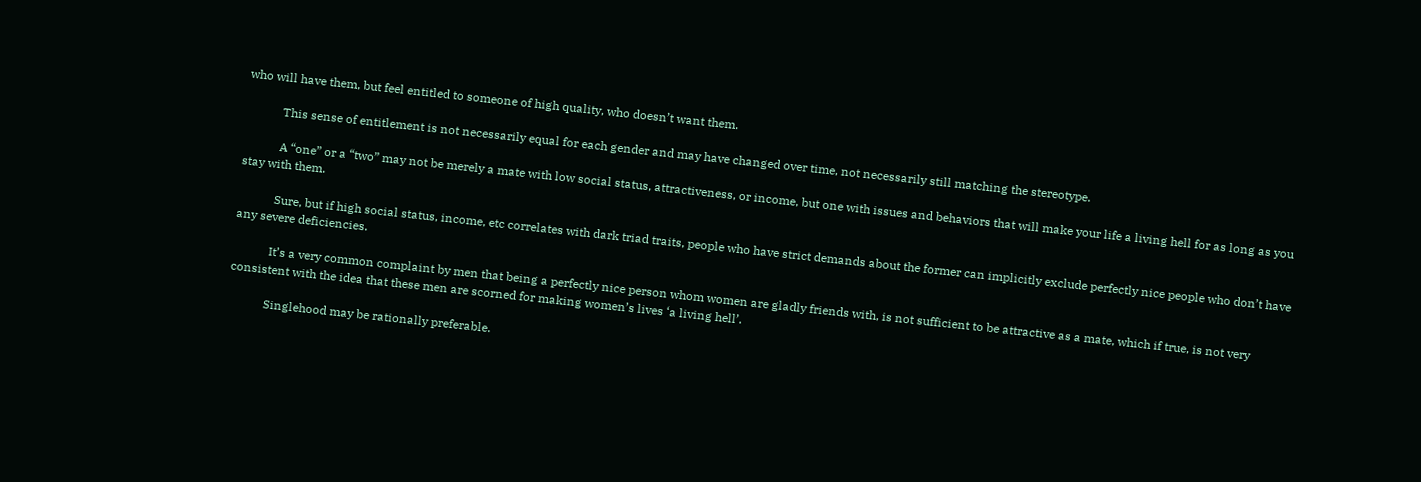who will have them, but feel entitled to someone of high quality, who doesn’t want them.

            This sense of entitlement is not necessarily equal for each gender and may have changed over time, not necessarily still matching the stereotype.

            A “one” or a “two” may not be merely a mate with low social status, attractiveness, or income, but one with issues and behaviors that will make your life a living hell for as long as you stay with them.

            Sure, but if high social status, income, etc correlates with dark triad traits, people who have strict demands about the former can implicitly exclude perfectly nice people who don’t have any severe deficiencies.

            It’s a very common complaint by men that being a perfectly nice person whom women are gladly friends with, is not sufficient to be attractive as a mate, which if true, is not very consistent with the idea that these men are scorned for making women’s lives ‘a living hell’.

            Singlehood may be rationally preferable.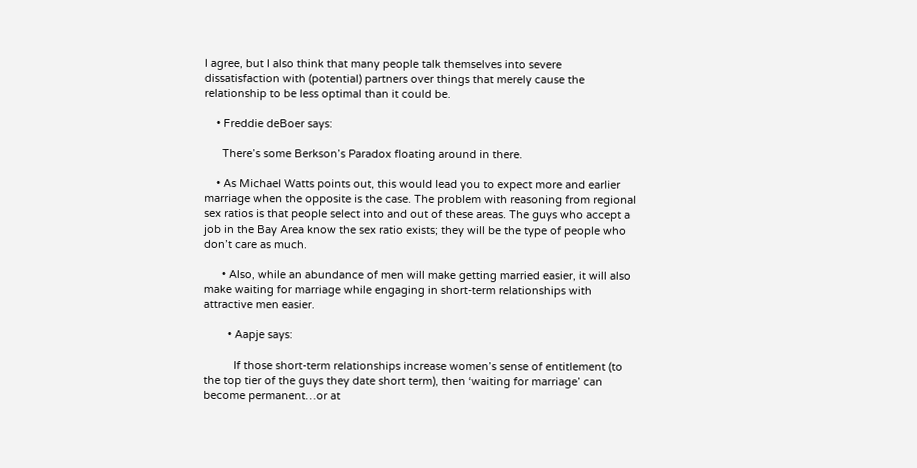I agree, but I also think that many people talk themselves into severe dissatisfaction with (potential) partners over things that merely cause the relationship to be less optimal than it could be.

    • Freddie deBoer says:

      There’s some Berkson’s Paradox floating around in there.

    • As Michael Watts points out, this would lead you to expect more and earlier marriage when the opposite is the case. The problem with reasoning from regional sex ratios is that people select into and out of these areas. The guys who accept a job in the Bay Area know the sex ratio exists; they will be the type of people who don’t care as much.

      • Also, while an abundance of men will make getting married easier, it will also make waiting for marriage while engaging in short-term relationships with attractive men easier.

        • Aapje says:

          If those short-term relationships increase women’s sense of entitlement (to the top tier of the guys they date short term), then ‘waiting for marriage’ can become permanent…or at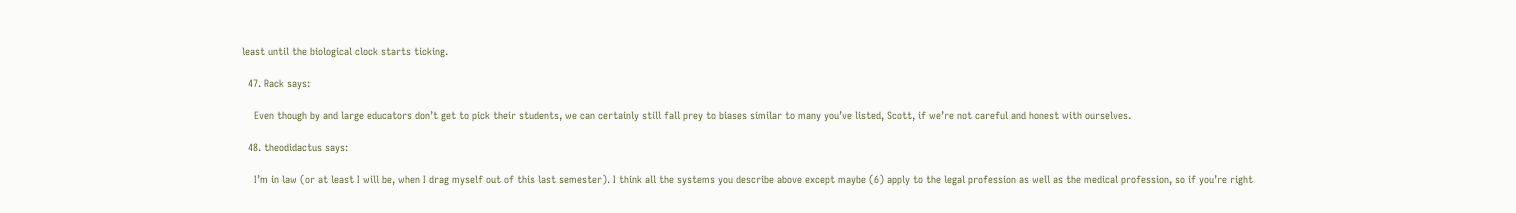least until the biological clock starts ticking.

  47. Rack says:

    Even though by and large educators don’t get to pick their students, we can certainly still fall prey to biases similar to many you’ve listed, Scott, if we’re not careful and honest with ourselves.

  48. theodidactus says:

    I’m in law (or at least I will be, when I drag myself out of this last semester). I think all the systems you describe above except maybe (6) apply to the legal profession as well as the medical profession, so if you’re right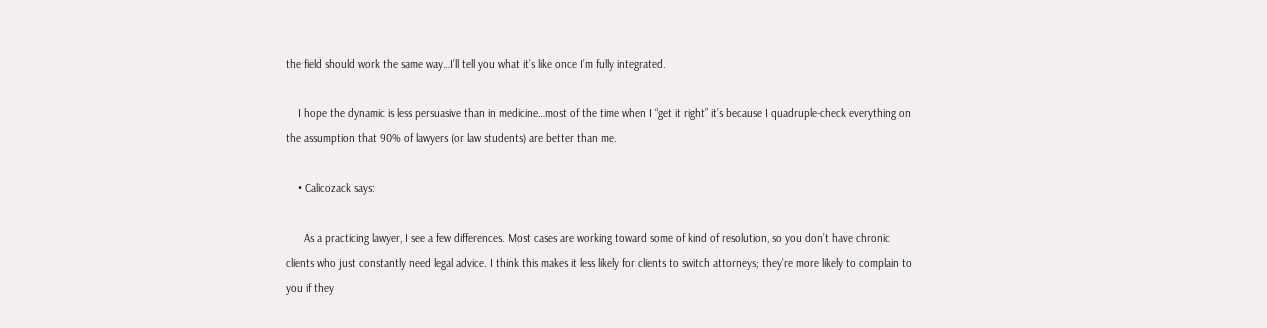the field should work the same way…I’ll tell you what it’s like once I’m fully integrated.

    I hope the dynamic is less persuasive than in medicine…most of the time when I “get it right” it’s because I quadruple-check everything on the assumption that 90% of lawyers (or law students) are better than me.

    • Calicozack says:

      As a practicing lawyer, I see a few differences. Most cases are working toward some of kind of resolution, so you don’t have chronic clients who just constantly need legal advice. I think this makes it less likely for clients to switch attorneys; they’re more likely to complain to you if they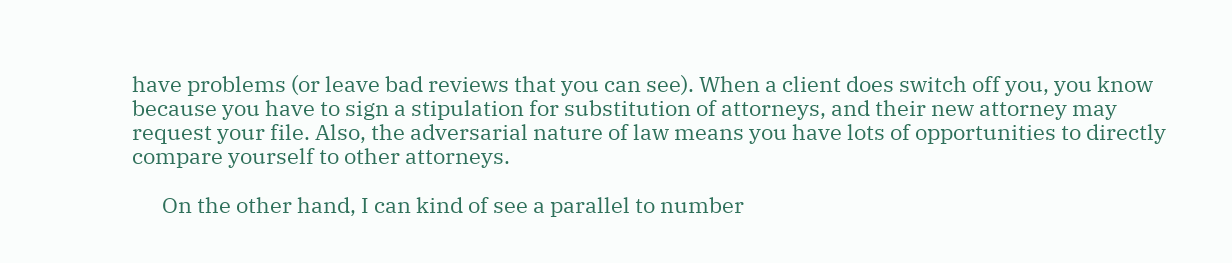have problems (or leave bad reviews that you can see). When a client does switch off you, you know because you have to sign a stipulation for substitution of attorneys, and their new attorney may request your file. Also, the adversarial nature of law means you have lots of opportunities to directly compare yourself to other attorneys.

      On the other hand, I can kind of see a parallel to number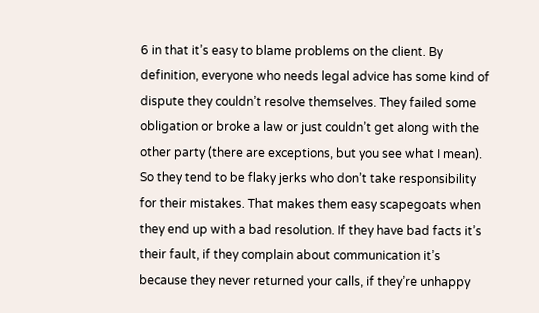6 in that it’s easy to blame problems on the client. By definition, everyone who needs legal advice has some kind of dispute they couldn’t resolve themselves. They failed some obligation or broke a law or just couldn’t get along with the other party (there are exceptions, but you see what I mean). So they tend to be flaky jerks who don’t take responsibility for their mistakes. That makes them easy scapegoats when they end up with a bad resolution. If they have bad facts it’s their fault, if they complain about communication it’s because they never returned your calls, if they’re unhappy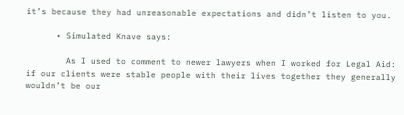it’s because they had unreasonable expectations and didn’t listen to you.

      • Simulated Knave says:

        As I used to comment to newer lawyers when I worked for Legal Aid: if our clients were stable people with their lives together they generally wouldn’t be our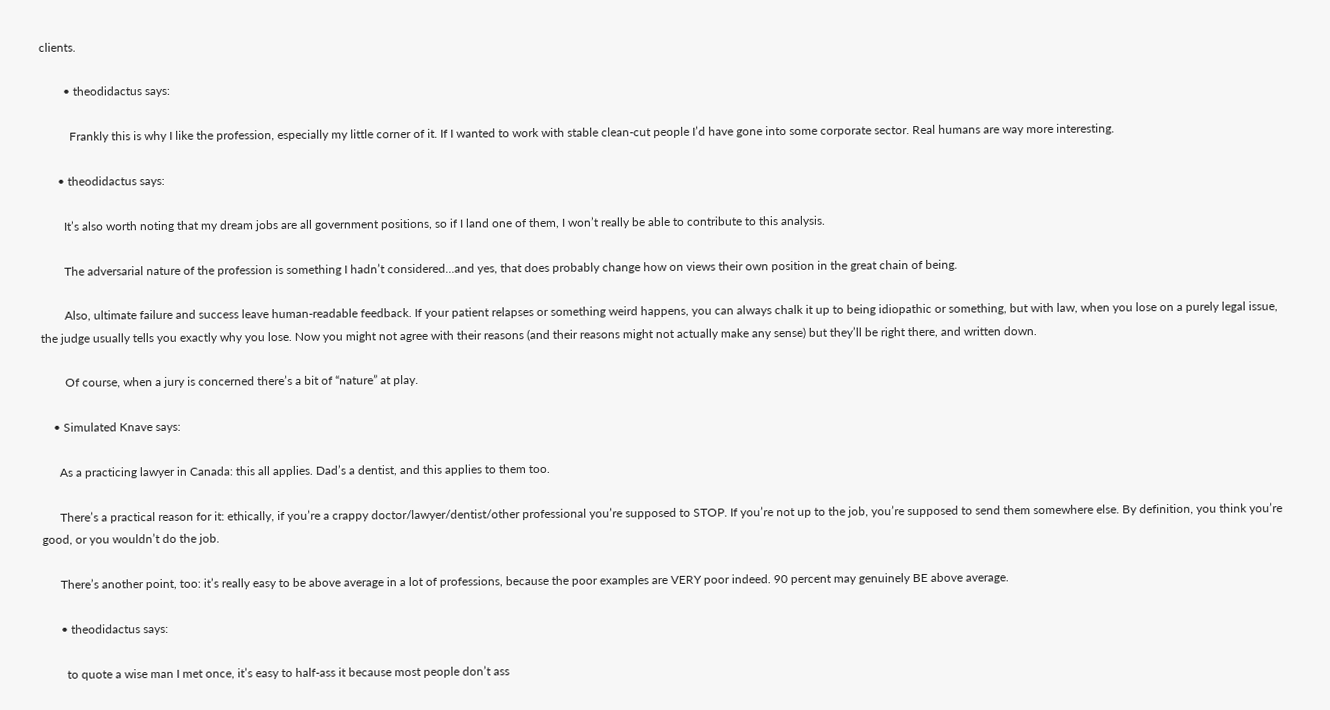clients.

        • theodidactus says:

          Frankly this is why I like the profession, especially my little corner of it. If I wanted to work with stable clean-cut people I’d have gone into some corporate sector. Real humans are way more interesting.

      • theodidactus says:

        It’s also worth noting that my dream jobs are all government positions, so if I land one of them, I won’t really be able to contribute to this analysis.

        The adversarial nature of the profession is something I hadn’t considered…and yes, that does probably change how on views their own position in the great chain of being.

        Also, ultimate failure and success leave human-readable feedback. If your patient relapses or something weird happens, you can always chalk it up to being idiopathic or something, but with law, when you lose on a purely legal issue, the judge usually tells you exactly why you lose. Now you might not agree with their reasons (and their reasons might not actually make any sense) but they’ll be right there, and written down.

        Of course, when a jury is concerned there’s a bit of “nature” at play.

    • Simulated Knave says:

      As a practicing lawyer in Canada: this all applies. Dad’s a dentist, and this applies to them too.

      There’s a practical reason for it: ethically, if you’re a crappy doctor/lawyer/dentist/other professional you’re supposed to STOP. If you’re not up to the job, you’re supposed to send them somewhere else. By definition, you think you’re good, or you wouldn’t do the job.

      There’s another point, too: it’s really easy to be above average in a lot of professions, because the poor examples are VERY poor indeed. 90 percent may genuinely BE above average.

      • theodidactus says:

        to quote a wise man I met once, it’s easy to half-ass it because most people don’t ass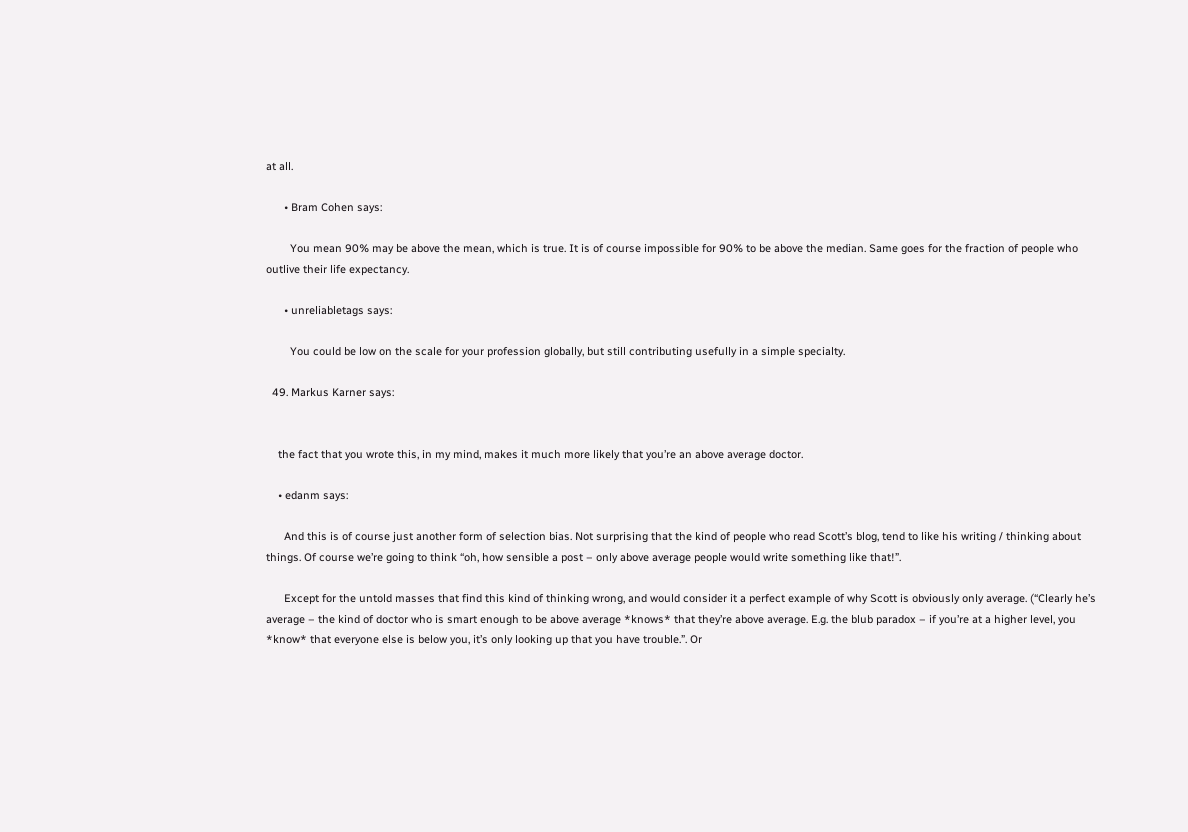at all.

      • Bram Cohen says:

        You mean 90% may be above the mean, which is true. It is of course impossible for 90% to be above the median. Same goes for the fraction of people who outlive their life expectancy.

      • unreliabletags says:

        You could be low on the scale for your profession globally, but still contributing usefully in a simple specialty.

  49. Markus Karner says:


    the fact that you wrote this, in my mind, makes it much more likely that you’re an above average doctor.

    • edanm says:

      And this is of course just another form of selection bias. Not surprising that the kind of people who read Scott’s blog, tend to like his writing / thinking about things. Of course we’re going to think “oh, how sensible a post – only above average people would write something like that!”.

      Except for the untold masses that find this kind of thinking wrong, and would consider it a perfect example of why Scott is obviously only average. (“Clearly he’s average – the kind of doctor who is smart enough to be above average *knows* that they’re above average. E.g. the blub paradox – if you’re at a higher level, you *know* that everyone else is below you, it’s only looking up that you have trouble.”. Or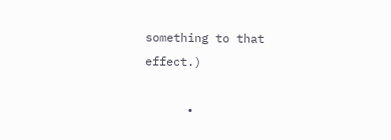something to that effect.)

      •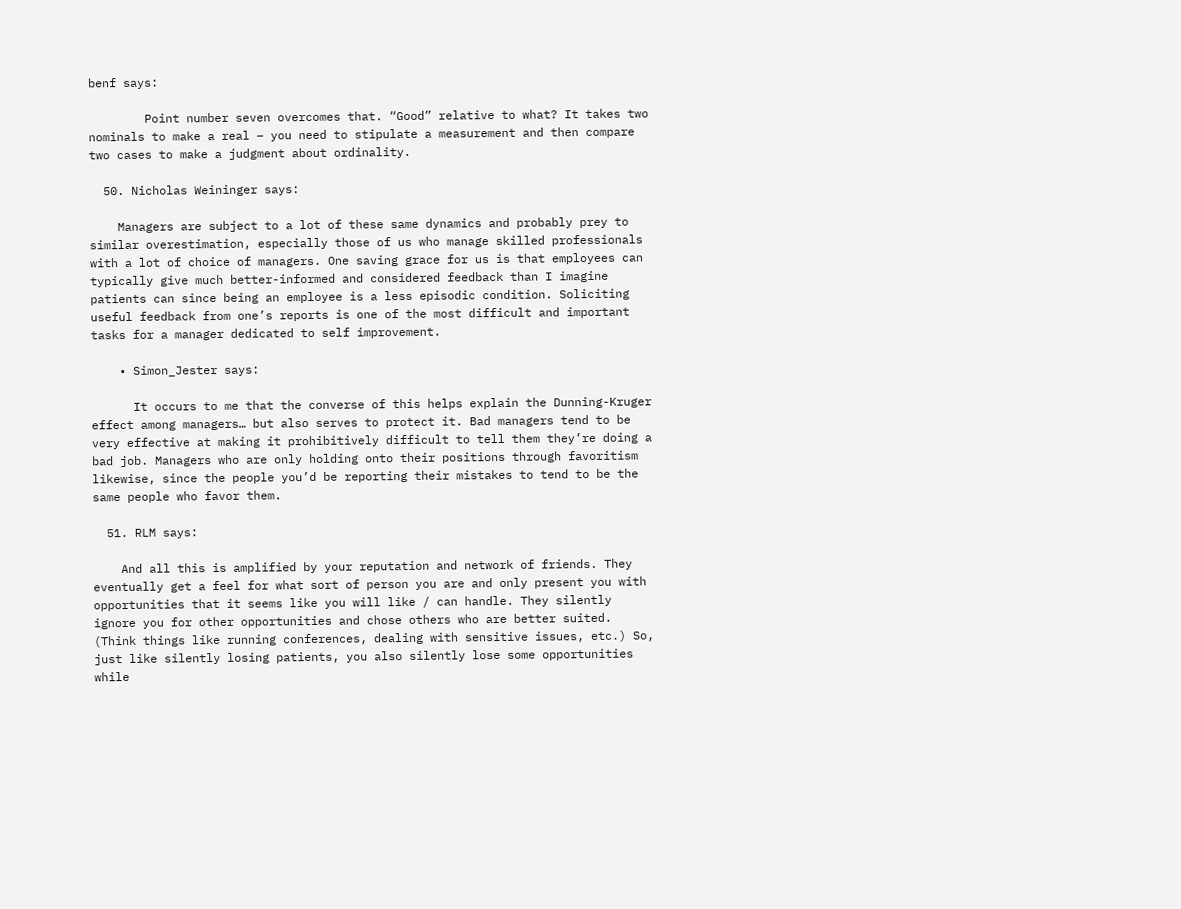benf says:

        Point number seven overcomes that. “Good” relative to what? It takes two nominals to make a real – you need to stipulate a measurement and then compare two cases to make a judgment about ordinality.

  50. Nicholas Weininger says:

    Managers are subject to a lot of these same dynamics and probably prey to similar overestimation, especially those of us who manage skilled professionals with a lot of choice of managers. One saving grace for us is that employees can typically give much better-informed and considered feedback than I imagine patients can since being an employee is a less episodic condition. Soliciting useful feedback from one’s reports is one of the most difficult and important tasks for a manager dedicated to self improvement.

    • Simon_Jester says:

      It occurs to me that the converse of this helps explain the Dunning-Kruger effect among managers… but also serves to protect it. Bad managers tend to be very effective at making it prohibitively difficult to tell them they’re doing a bad job. Managers who are only holding onto their positions through favoritism likewise, since the people you’d be reporting their mistakes to tend to be the same people who favor them.

  51. RLM says:

    And all this is amplified by your reputation and network of friends. They eventually get a feel for what sort of person you are and only present you with opportunities that it seems like you will like / can handle. They silently ignore you for other opportunities and chose others who are better suited. (Think things like running conferences, dealing with sensitive issues, etc.) So, just like silently losing patients, you also silently lose some opportunities while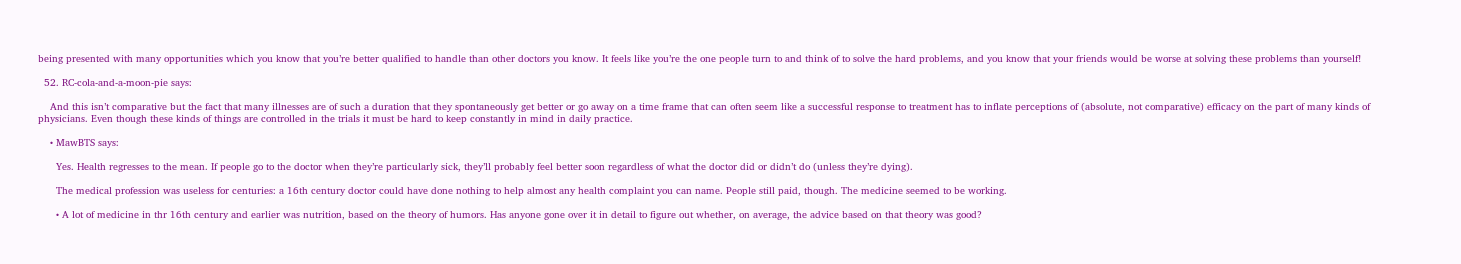being presented with many opportunities which you know that you’re better qualified to handle than other doctors you know. It feels like you’re the one people turn to and think of to solve the hard problems, and you know that your friends would be worse at solving these problems than yourself!

  52. RC-cola-and-a-moon-pie says:

    And this isn’t comparative but the fact that many illnesses are of such a duration that they spontaneously get better or go away on a time frame that can often seem like a successful response to treatment has to inflate perceptions of (absolute, not comparative) efficacy on the part of many kinds of physicians. Even though these kinds of things are controlled in the trials it must be hard to keep constantly in mind in daily practice.

    • MawBTS says:

      Yes. Health regresses to the mean. If people go to the doctor when they’re particularly sick, they’ll probably feel better soon regardless of what the doctor did or didn’t do (unless they’re dying).

      The medical profession was useless for centuries: a 16th century doctor could have done nothing to help almost any health complaint you can name. People still paid, though. The medicine seemed to be working.

      • A lot of medicine in thr 16th century and earlier was nutrition, based on the theory of humors. Has anyone gone over it in detail to figure out whether, on average, the advice based on that theory was good?